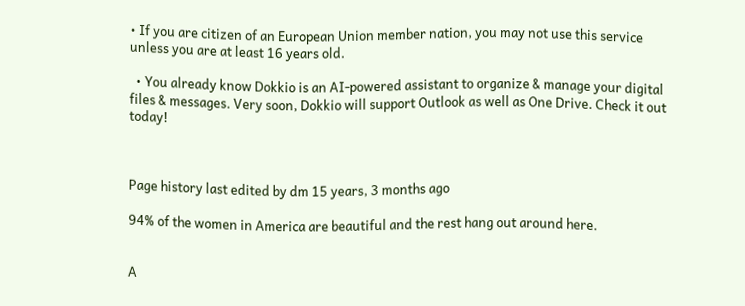• If you are citizen of an European Union member nation, you may not use this service unless you are at least 16 years old.

  • You already know Dokkio is an AI-powered assistant to organize & manage your digital files & messages. Very soon, Dokkio will support Outlook as well as One Drive. Check it out today!



Page history last edited by dm 15 years, 3 months ago

94% of the women in America are beautiful and the rest hang out around here.


A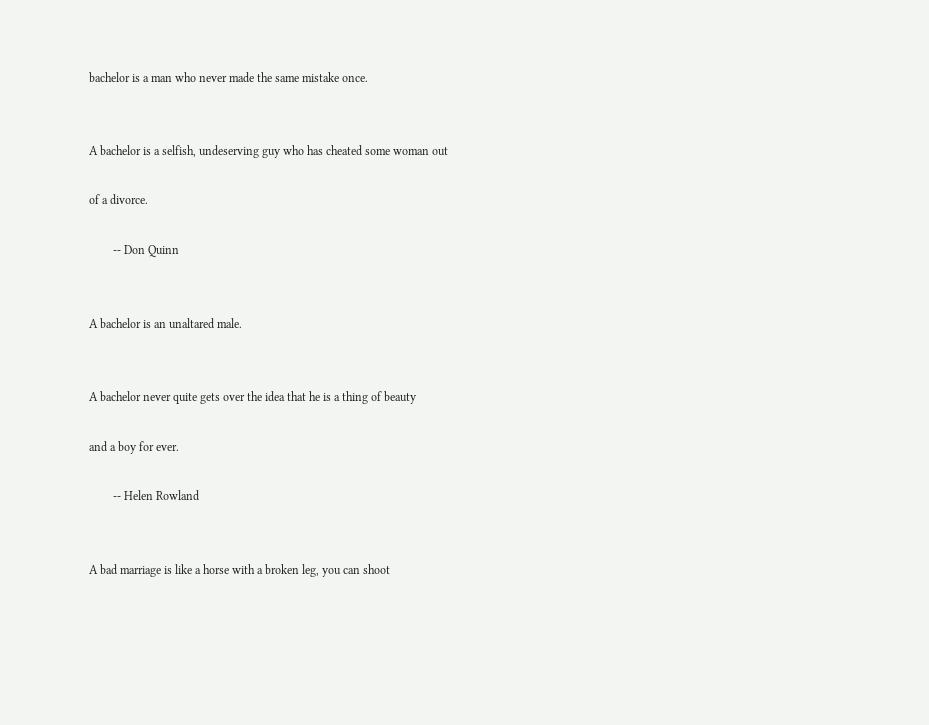bachelor is a man who never made the same mistake once.


A bachelor is a selfish, undeserving guy who has cheated some woman out

of a divorce.

        -- Don Quinn


A bachelor is an unaltared male.


A bachelor never quite gets over the idea that he is a thing of beauty

and a boy for ever.

        -- Helen Rowland


A bad marriage is like a horse with a broken leg, you can shoot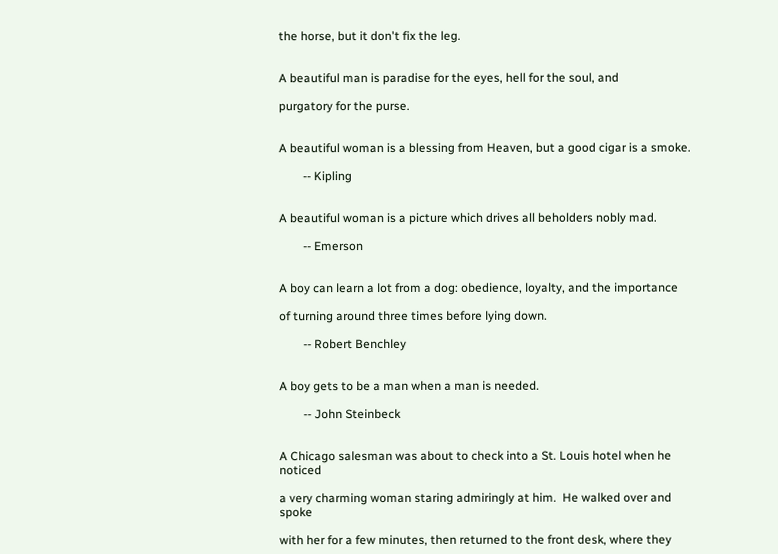the horse, but it don't fix the leg.


A beautiful man is paradise for the eyes, hell for the soul, and

purgatory for the purse.


A beautiful woman is a blessing from Heaven, but a good cigar is a smoke.

        -- Kipling


A beautiful woman is a picture which drives all beholders nobly mad.

        -- Emerson


A boy can learn a lot from a dog: obedience, loyalty, and the importance

of turning around three times before lying down.

        -- Robert Benchley


A boy gets to be a man when a man is needed.

        -- John Steinbeck


A Chicago salesman was about to check into a St. Louis hotel when he noticed

a very charming woman staring admiringly at him.  He walked over and spoke

with her for a few minutes, then returned to the front desk, where they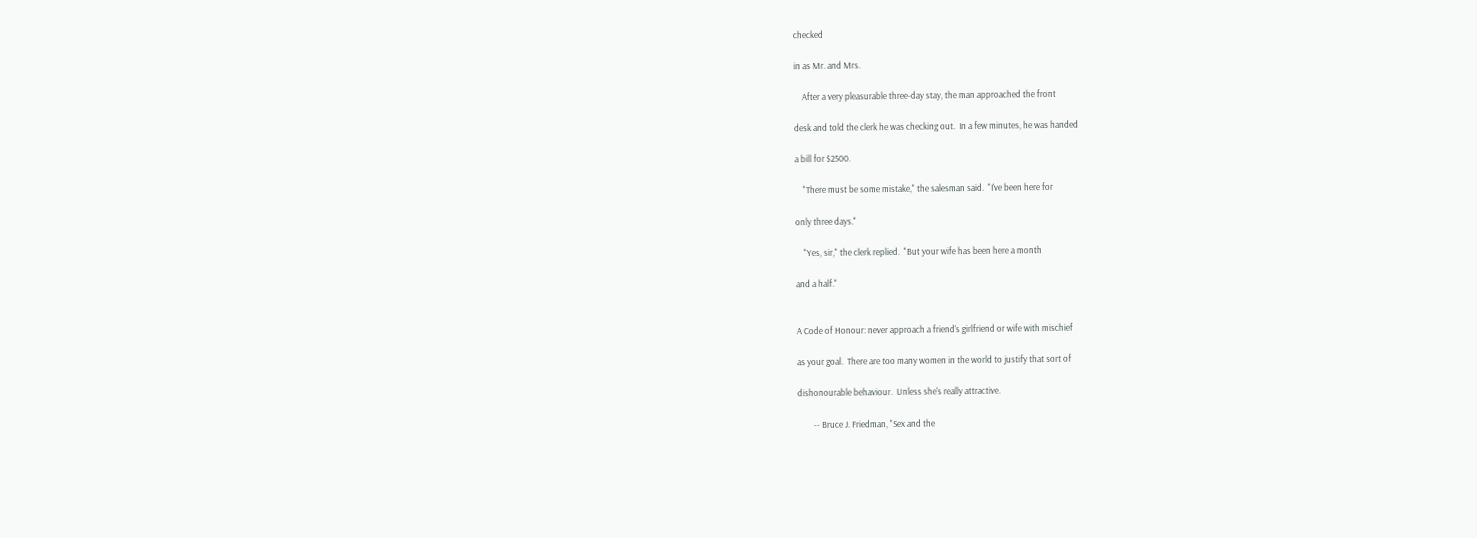checked

in as Mr. and Mrs.

    After a very pleasurable three-day stay, the man approached the front

desk and told the clerk he was checking out.  In a few minutes, he was handed

a bill for $2500.

    "There must be some mistake," the salesman said.  "I've been here for

only three days."

    "Yes, sir," the clerk replied.  "But your wife has been here a month

and a half."


A Code of Honour: never approach a friend's girlfriend or wife with mischief

as your goal.  There are too many women in the world to justify that sort of

dishonourable behaviour.  Unless she's really attractive.

        -- Bruce J. Friedman, "Sex and the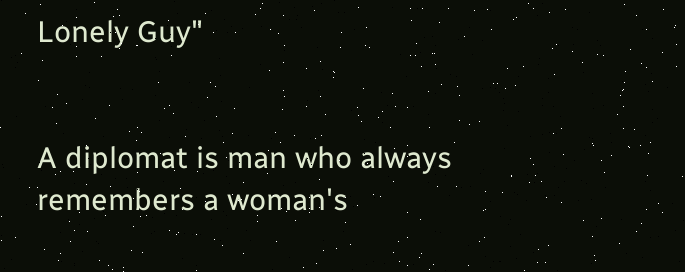Lonely Guy"


A diplomat is man who always remembers a woman's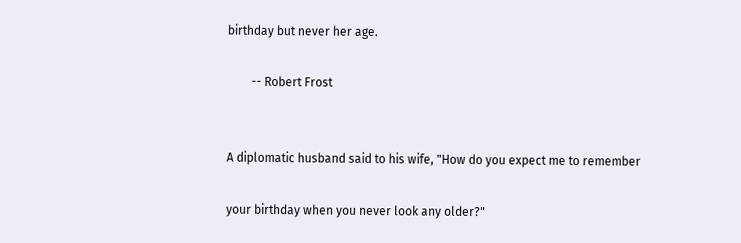birthday but never her age.

        -- Robert Frost


A diplomatic husband said to his wife, "How do you expect me to remember

your birthday when you never look any older?"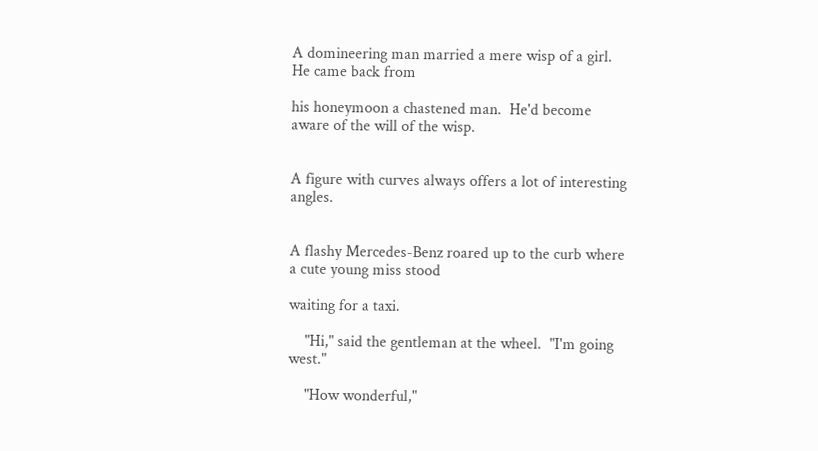A domineering man married a mere wisp of a girl.  He came back from

his honeymoon a chastened man.  He'd become aware of the will of the wisp.


A figure with curves always offers a lot of interesting angles.


A flashy Mercedes-Benz roared up to the curb where a cute young miss stood

waiting for a taxi.

    "Hi," said the gentleman at the wheel.  "I'm going west."

    "How wonderful,"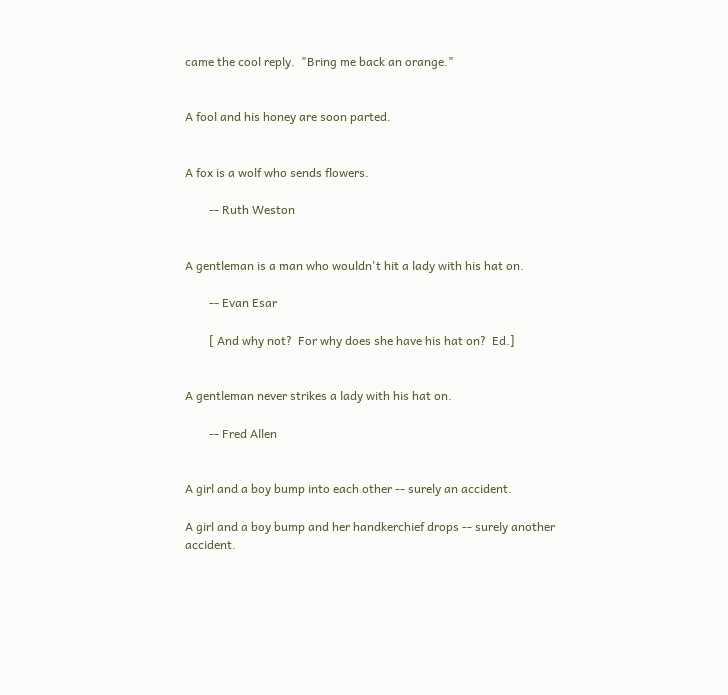came the cool reply.  "Bring me back an orange."


A fool and his honey are soon parted.


A fox is a wolf who sends flowers.

        -- Ruth Weston


A gentleman is a man who wouldn't hit a lady with his hat on.

        -- Evan Esar

        [ And why not?  For why does she have his hat on?  Ed.]


A gentleman never strikes a lady with his hat on.

        -- Fred Allen


A girl and a boy bump into each other -- surely an accident.

A girl and a boy bump and her handkerchief drops -- surely another accident.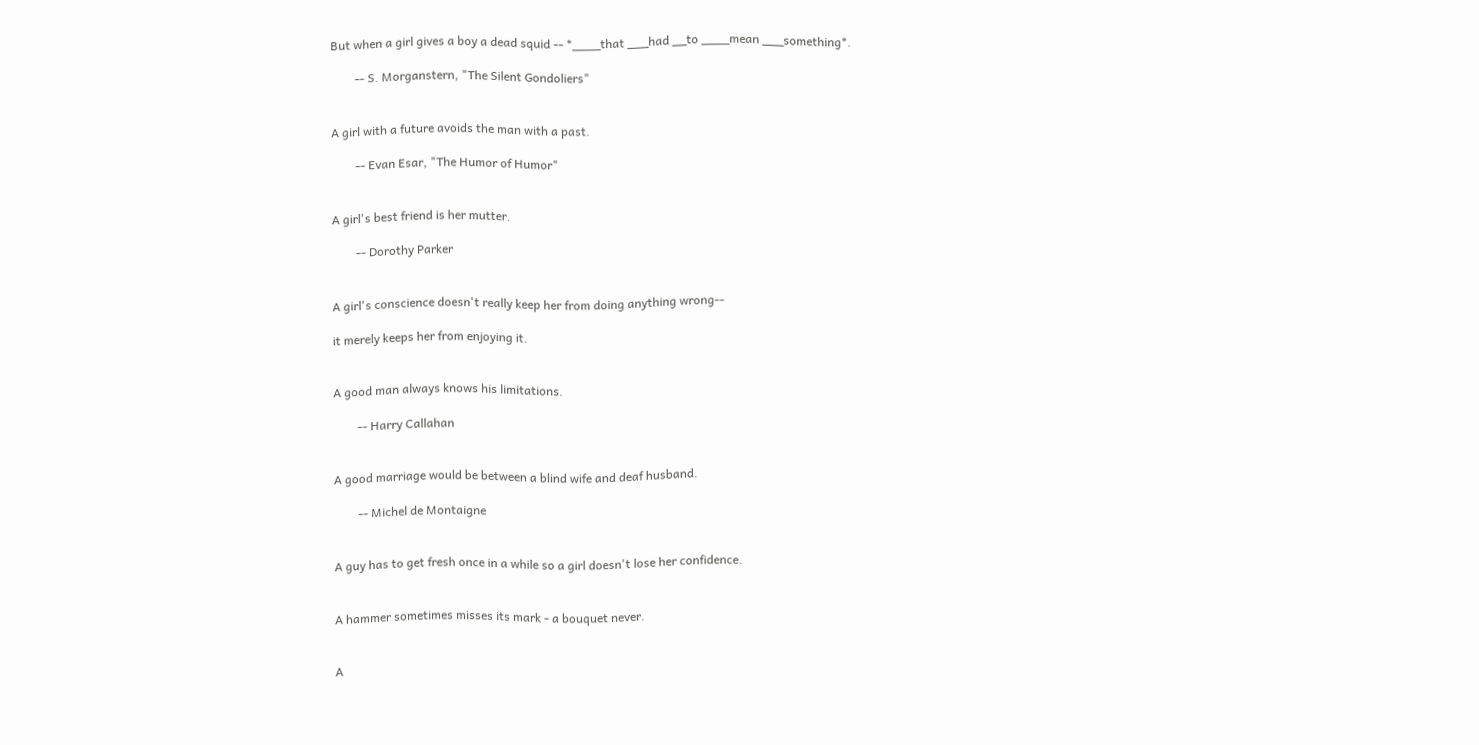But when a girl gives a boy a dead squid -- *____that ___had __to ____mean ___something*.

        -- S. Morganstern, "The Silent Gondoliers"


A girl with a future avoids the man with a past.

        -- Evan Esar, "The Humor of Humor"


A girl's best friend is her mutter.

        -- Dorothy Parker


A girl's conscience doesn't really keep her from doing anything wrong--

it merely keeps her from enjoying it.


A good man always knows his limitations.

        -- Harry Callahan


A good marriage would be between a blind wife and deaf husband.

        -- Michel de Montaigne


A guy has to get fresh once in a while so a girl doesn't lose her confidence.


A hammer sometimes misses its mark - a bouquet never.


A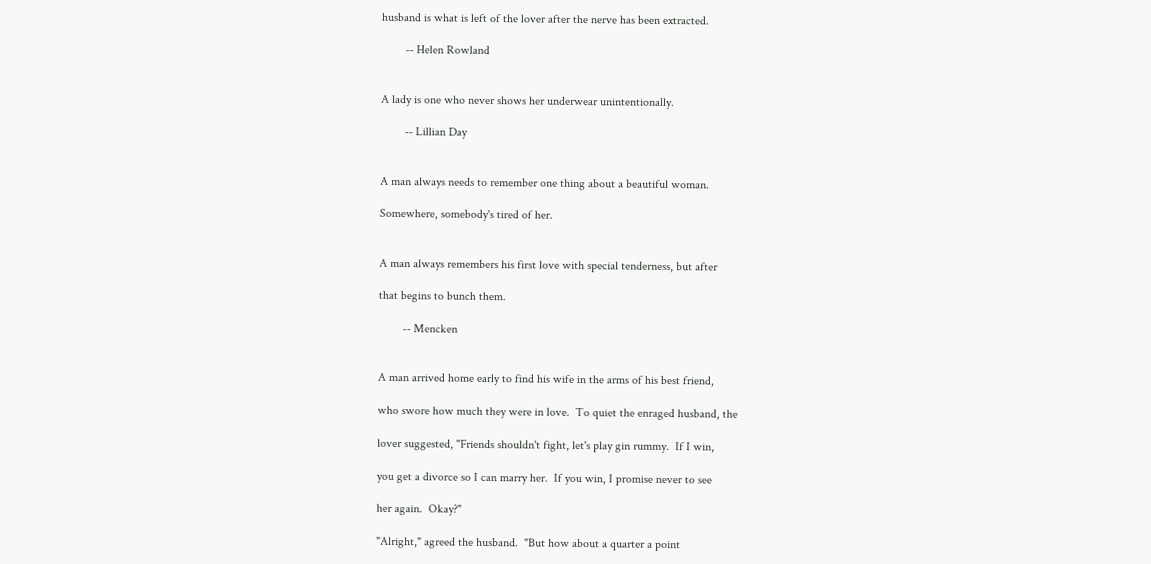husband is what is left of the lover after the nerve has been extracted.

        -- Helen Rowland


A lady is one who never shows her underwear unintentionally.

        -- Lillian Day


A man always needs to remember one thing about a beautiful woman.

Somewhere, somebody's tired of her.


A man always remembers his first love with special tenderness, but after

that begins to bunch them.

        -- Mencken


A man arrived home early to find his wife in the arms of his best friend,

who swore how much they were in love.  To quiet the enraged husband, the

lover suggested, "Friends shouldn't fight, let's play gin rummy.  If I win,

you get a divorce so I can marry her.  If you win, I promise never to see

her again.  Okay?"

"Alright," agreed the husband.  "But how about a quarter a point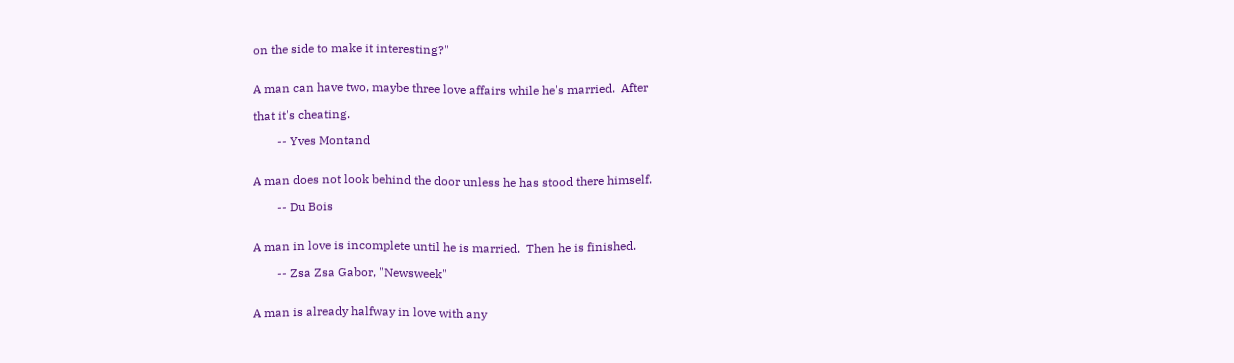on the side to make it interesting?"


A man can have two, maybe three love affairs while he's married.  After

that it's cheating.

        -- Yves Montand


A man does not look behind the door unless he has stood there himself.

        -- Du Bois


A man in love is incomplete until he is married.  Then he is finished.

        -- Zsa Zsa Gabor, "Newsweek"


A man is already halfway in love with any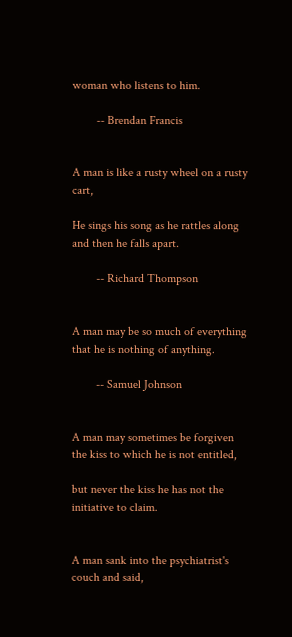woman who listens to him.

        -- Brendan Francis


A man is like a rusty wheel on a rusty cart,

He sings his song as he rattles along and then he falls apart.

        -- Richard Thompson


A man may be so much of everything that he is nothing of anything.

        -- Samuel Johnson


A man may sometimes be forgiven the kiss to which he is not entitled,

but never the kiss he has not the initiative to claim.


A man sank into the psychiatrist's couch and said,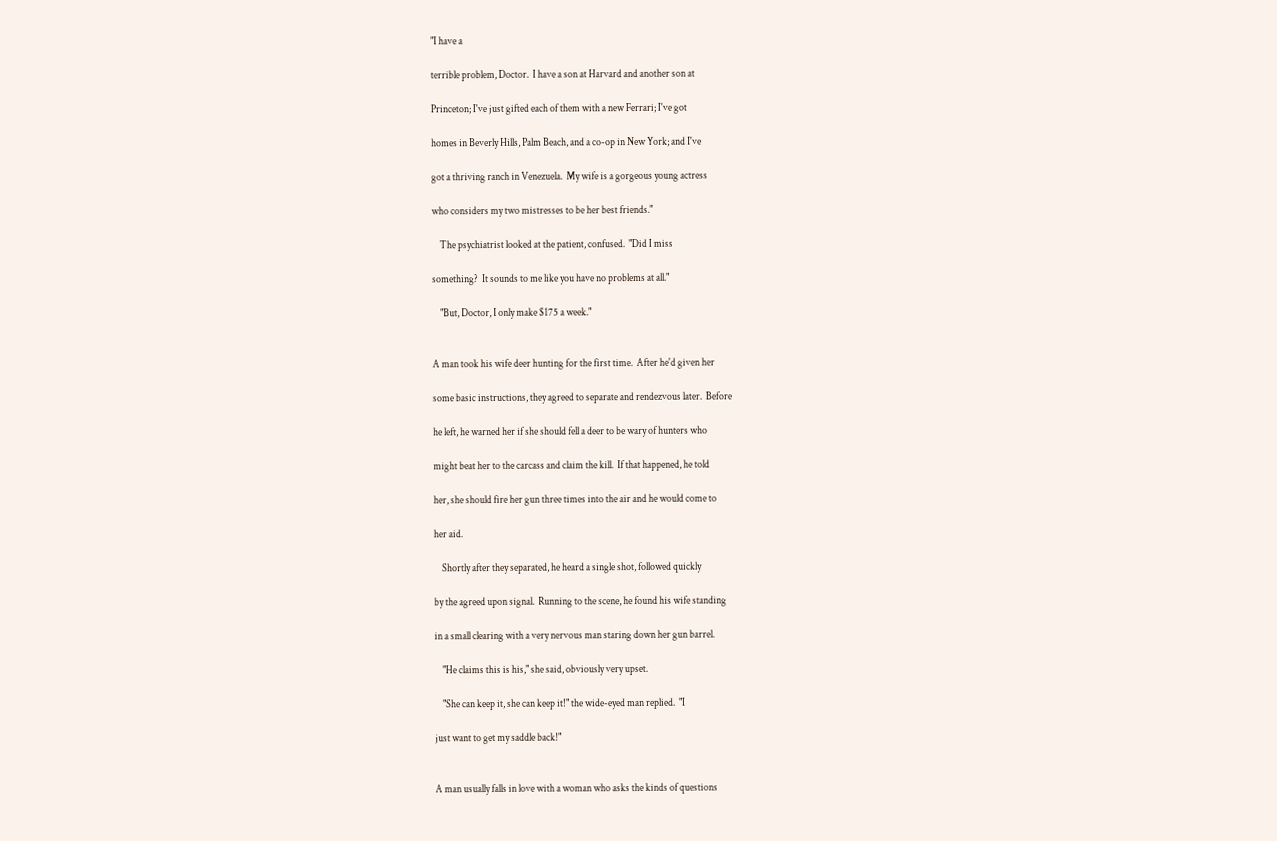"I have a

terrible problem, Doctor.  I have a son at Harvard and another son at

Princeton; I've just gifted each of them with a new Ferrari; I've got

homes in Beverly Hills, Palm Beach, and a co-op in New York; and I've

got a thriving ranch in Venezuela.  My wife is a gorgeous young actress

who considers my two mistresses to be her best friends."

    The psychiatrist looked at the patient, confused.  "Did I miss

something?  It sounds to me like you have no problems at all."

    "But, Doctor, I only make $175 a week."


A man took his wife deer hunting for the first time.  After he'd given her

some basic instructions, they agreed to separate and rendezvous later.  Before

he left, he warned her if she should fell a deer to be wary of hunters who

might beat her to the carcass and claim the kill.  If that happened, he told

her, she should fire her gun three times into the air and he would come to

her aid.

    Shortly after they separated, he heard a single shot, followed quickly

by the agreed upon signal.  Running to the scene, he found his wife standing

in a small clearing with a very nervous man staring down her gun barrel.

    "He claims this is his," she said, obviously very upset.

    "She can keep it, she can keep it!" the wide-eyed man replied.  "I

just want to get my saddle back!"


A man usually falls in love with a woman who asks the kinds of questions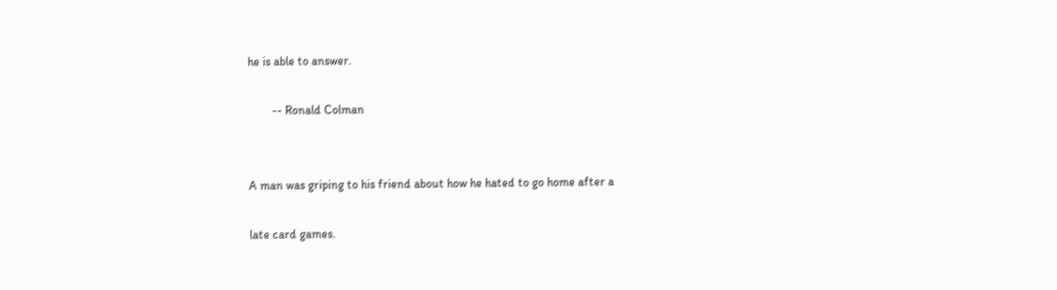he is able to answer.

        -- Ronald Colman


A man was griping to his friend about how he hated to go home after a

late card games.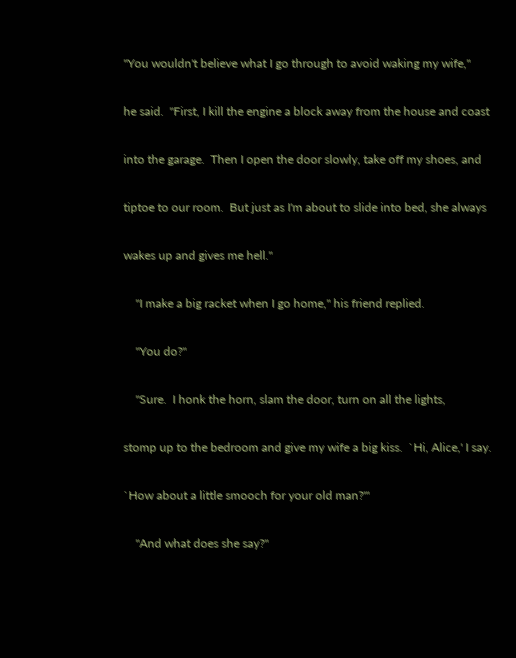"You wouldn't believe what I go through to avoid waking my wife,"

he said.  "First, I kill the engine a block away from the house and coast

into the garage.  Then I open the door slowly, take off my shoes, and

tiptoe to our room.  But just as I'm about to slide into bed, she always

wakes up and gives me hell."

    "I make a big racket when I go home," his friend replied.

    "You do?"

    "Sure.  I honk the horn, slam the door, turn on all the lights,

stomp up to the bedroom and give my wife a big kiss.  `Hi, Alice,' I say.

`How about a little smooch for your old man?'"

    "And what does she say?"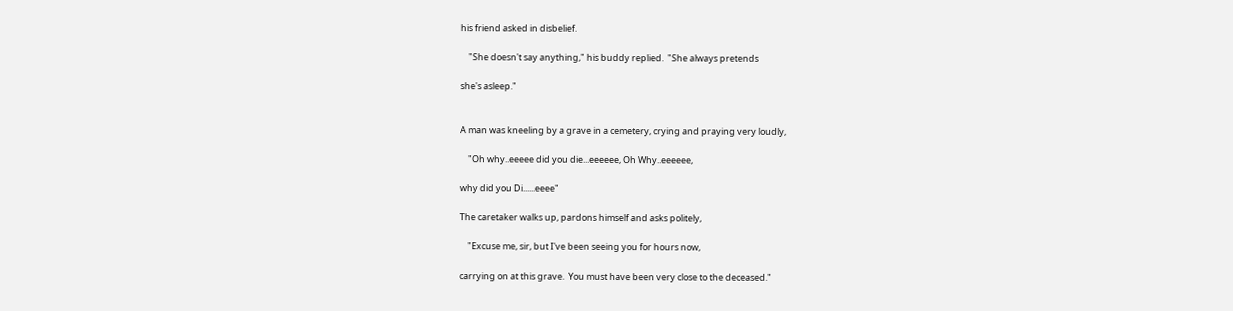his friend asked in disbelief.

    "She doesn't say anything," his buddy replied.  "She always pretends

she's asleep."


A man was kneeling by a grave in a cemetery, crying and praying very loudly,

    "Oh why..eeeee did you die...eeeeee, Oh Why..eeeeee,

why did you Di......eeee"

The caretaker walks up, pardons himself and asks politely,

    "Excuse me, sir, but I've been seeing you for hours now,

carrying on at this grave.  You must have been very close to the deceased."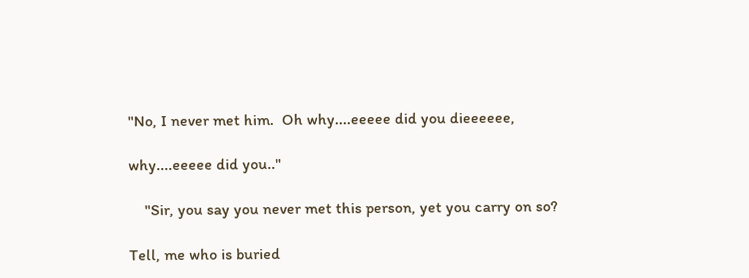"No, I never met him.  Oh why....eeeee did you dieeeeee,

why....eeeee did you.."

    "Sir, you say you never met this person, yet you carry on so?

Tell, me who is buried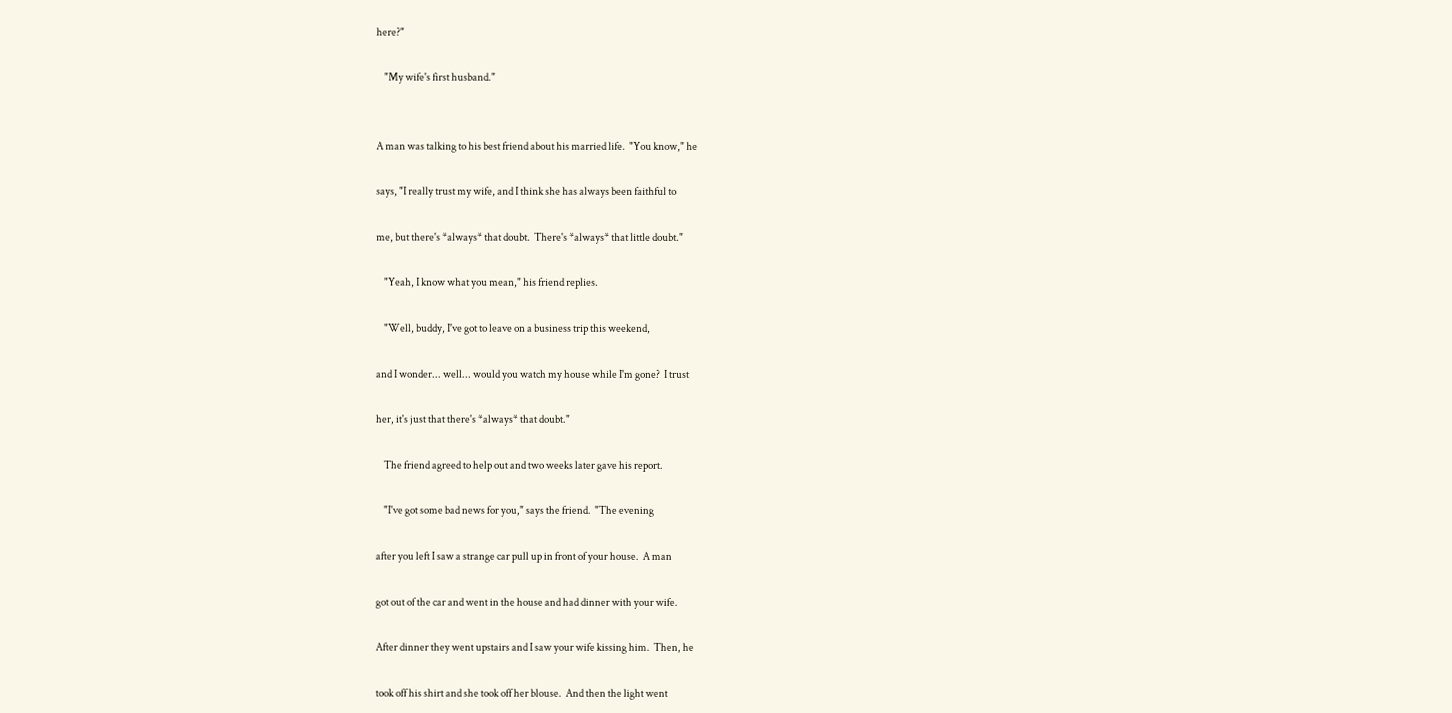here?"

    "My wife's first husband."


A man was talking to his best friend about his married life.  "You know," he

says, "I really trust my wife, and I think she has always been faithful to

me, but there's *always* that doubt.  There's *always* that little doubt."

    "Yeah, I know what you mean," his friend replies.

    "Well, buddy, I've got to leave on a business trip this weekend,

and I wonder... well... would you watch my house while I'm gone?  I trust

her, it's just that there's *always* that doubt."

    The friend agreed to help out and two weeks later gave his report.

    "I've got some bad news for you," says the friend.  "The evening

after you left I saw a strange car pull up in front of your house.  A man

got out of the car and went in the house and had dinner with your wife.

After dinner they went upstairs and I saw your wife kissing him.  Then, he

took off his shirt and she took off her blouse.  And then the light went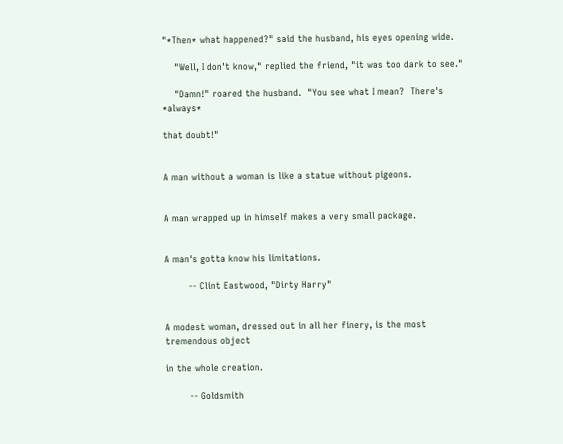"*Then* what happened?" said the husband, his eyes opening wide.

    "Well, I don't know," replied the friend, "it was too dark to see."

    "Damn!" roared the husband.  "You see what I mean?  There's *always*

that doubt!"


A man without a woman is like a statue without pigeons.


A man wrapped up in himself makes a very small package.


A man's gotta know his limitations.

        -- Clint Eastwood, "Dirty Harry"


A modest woman, dressed out in all her finery, is the most tremendous object

in the whole creation.

        -- Goldsmith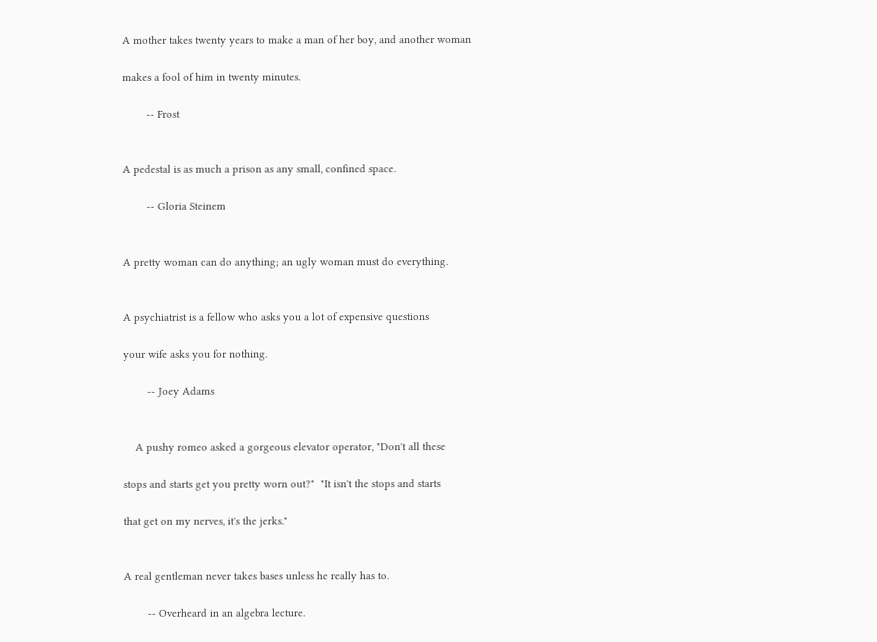A mother takes twenty years to make a man of her boy, and another woman

makes a fool of him in twenty minutes.

        -- Frost


A pedestal is as much a prison as any small, confined space.

        -- Gloria Steinem


A pretty woman can do anything; an ugly woman must do everything.


A psychiatrist is a fellow who asks you a lot of expensive questions

your wife asks you for nothing.

        -- Joey Adams


    A pushy romeo asked a gorgeous elevator operator, "Don't all these

stops and starts get you pretty worn out?"  "It isn't the stops and starts

that get on my nerves, it's the jerks."


A real gentleman never takes bases unless he really has to.

        -- Overheard in an algebra lecture.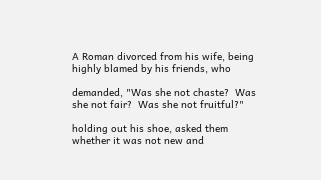A Roman divorced from his wife, being highly blamed by his friends, who

demanded, "Was she not chaste?  Was she not fair?  Was she not fruitful?"

holding out his shoe, asked them whether it was not new and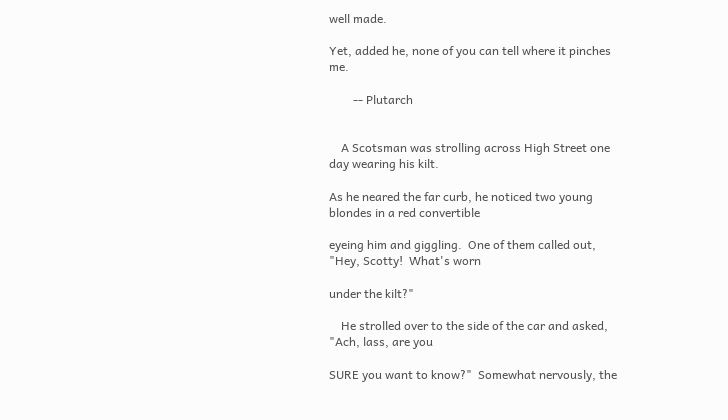well made.

Yet, added he, none of you can tell where it pinches me.

        -- Plutarch


    A Scotsman was strolling across High Street one day wearing his kilt.

As he neared the far curb, he noticed two young blondes in a red convertible

eyeing him and giggling.  One of them called out, "Hey, Scotty!  What's worn

under the kilt?"

    He strolled over to the side of the car and asked, "Ach, lass, are you

SURE you want to know?"  Somewhat nervously, the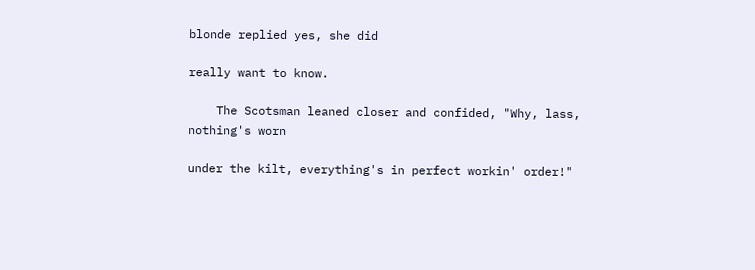blonde replied yes, she did

really want to know.

    The Scotsman leaned closer and confided, "Why, lass, nothing's worn

under the kilt, everything's in perfect workin' order!"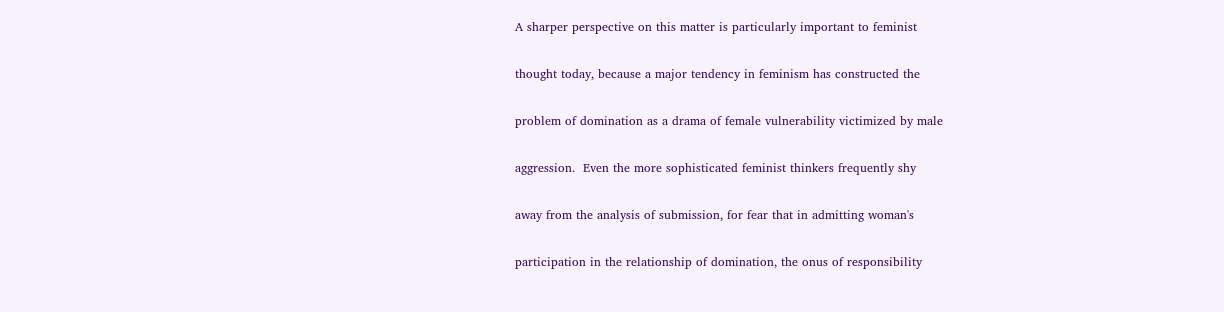A sharper perspective on this matter is particularly important to feminist

thought today, because a major tendency in feminism has constructed the

problem of domination as a drama of female vulnerability victimized by male

aggression.  Even the more sophisticated feminist thinkers frequently shy

away from the analysis of submission, for fear that in admitting woman's

participation in the relationship of domination, the onus of responsibility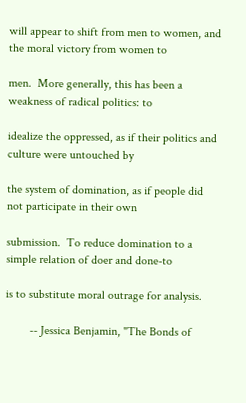will appear to shift from men to women, and the moral victory from women to

men.  More generally, this has been a weakness of radical politics: to

idealize the oppressed, as if their politics and culture were untouched by

the system of domination, as if people did not participate in their own

submission.  To reduce domination to a simple relation of doer and done-to

is to substitute moral outrage for analysis.

        -- Jessica Benjamin, "The Bonds of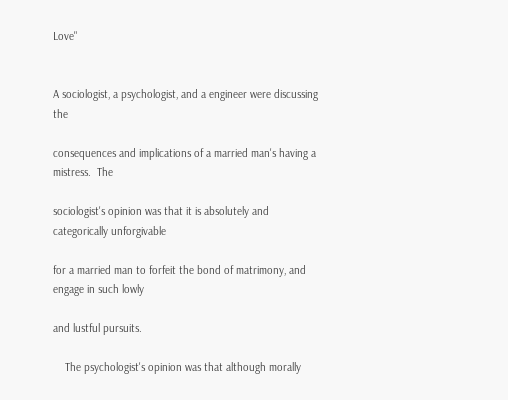Love"


A sociologist, a psychologist, and a engineer were discussing the

consequences and implications of a married man's having a mistress.  The

sociologist's opinion was that it is absolutely and categorically unforgivable

for a married man to forfeit the bond of matrimony, and engage in such lowly

and lustful pursuits.

    The psychologist's opinion was that although morally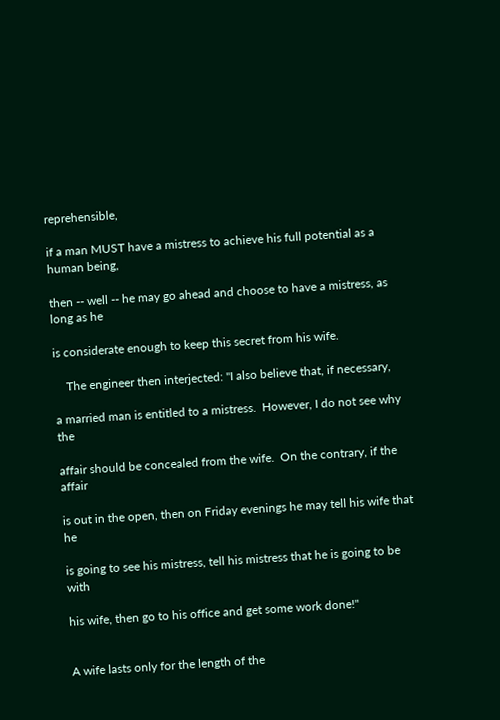reprehensible,

if a man MUST have a mistress to achieve his full potential as a human being,

then -- well -- he may go ahead and choose to have a mistress, as long as he

is considerate enough to keep this secret from his wife.

    The engineer then interjected: "I also believe that, if necessary,

a married man is entitled to a mistress.  However, I do not see why the

affair should be concealed from the wife.  On the contrary, if the affair

is out in the open, then on Friday evenings he may tell his wife that he

is going to see his mistress, tell his mistress that he is going to be with

his wife, then go to his office and get some work done!"


A wife lasts only for the length of the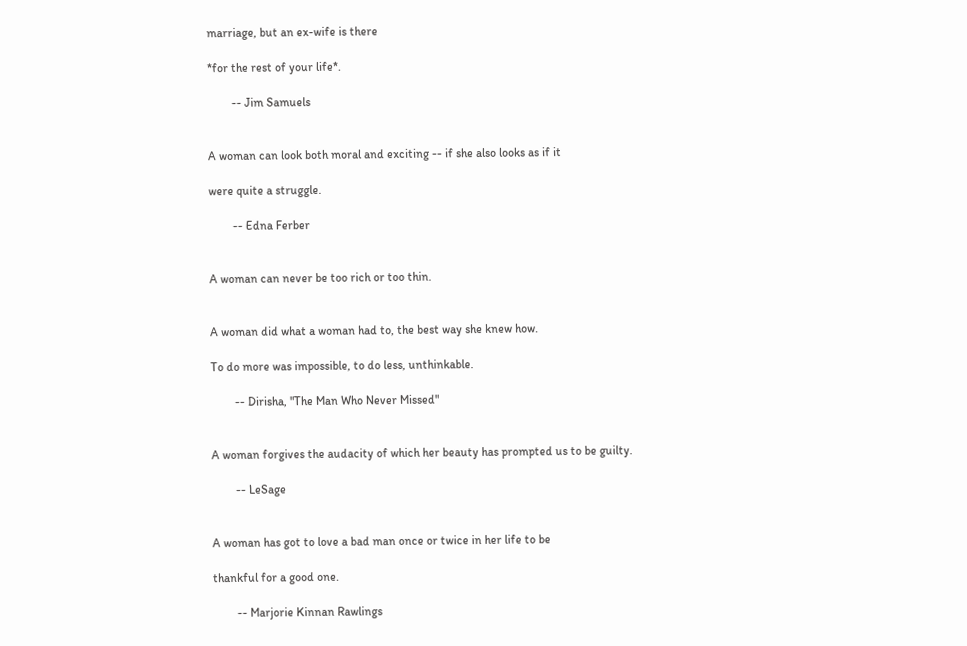marriage, but an ex-wife is there

*for the rest of your life*.

        -- Jim Samuels


A woman can look both moral and exciting -- if she also looks as if it

were quite a struggle.

        -- Edna Ferber


A woman can never be too rich or too thin.


A woman did what a woman had to, the best way she knew how.

To do more was impossible, to do less, unthinkable.

        -- Dirisha, "The Man Who Never Missed"


A woman forgives the audacity of which her beauty has prompted us to be guilty.

        -- LeSage


A woman has got to love a bad man once or twice in her life to be

thankful for a good one.

        -- Marjorie Kinnan Rawlings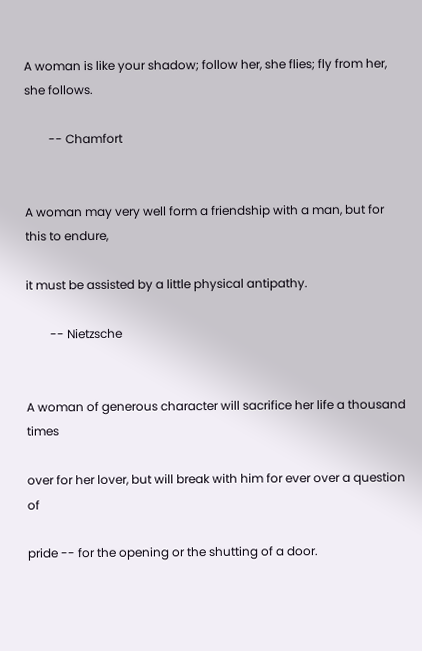A woman is like your shadow; follow her, she flies; fly from her, she follows.

        -- Chamfort


A woman may very well form a friendship with a man, but for this to endure,

it must be assisted by a little physical antipathy.

        -- Nietzsche


A woman of generous character will sacrifice her life a thousand times

over for her lover, but will break with him for ever over a question of

pride -- for the opening or the shutting of a door.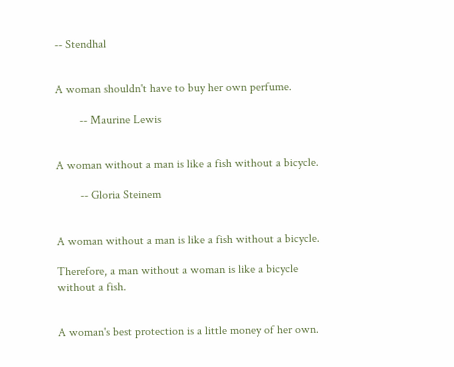-- Stendhal


A woman shouldn't have to buy her own perfume.

        -- Maurine Lewis


A woman without a man is like a fish without a bicycle.

        -- Gloria Steinem


A woman without a man is like a fish without a bicycle.

Therefore, a man without a woman is like a bicycle without a fish.


A woman's best protection is a little money of her own.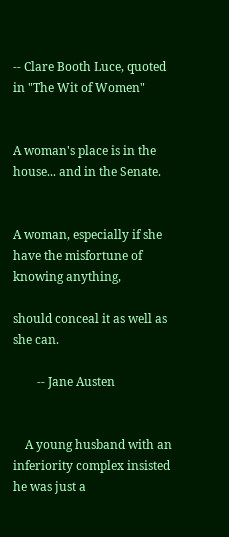-- Clare Booth Luce, quoted in "The Wit of Women"


A woman's place is in the house... and in the Senate.


A woman, especially if she have the misfortune of knowing anything,

should conceal it as well as she can.

        -- Jane Austen


    A young husband with an inferiority complex insisted he was just a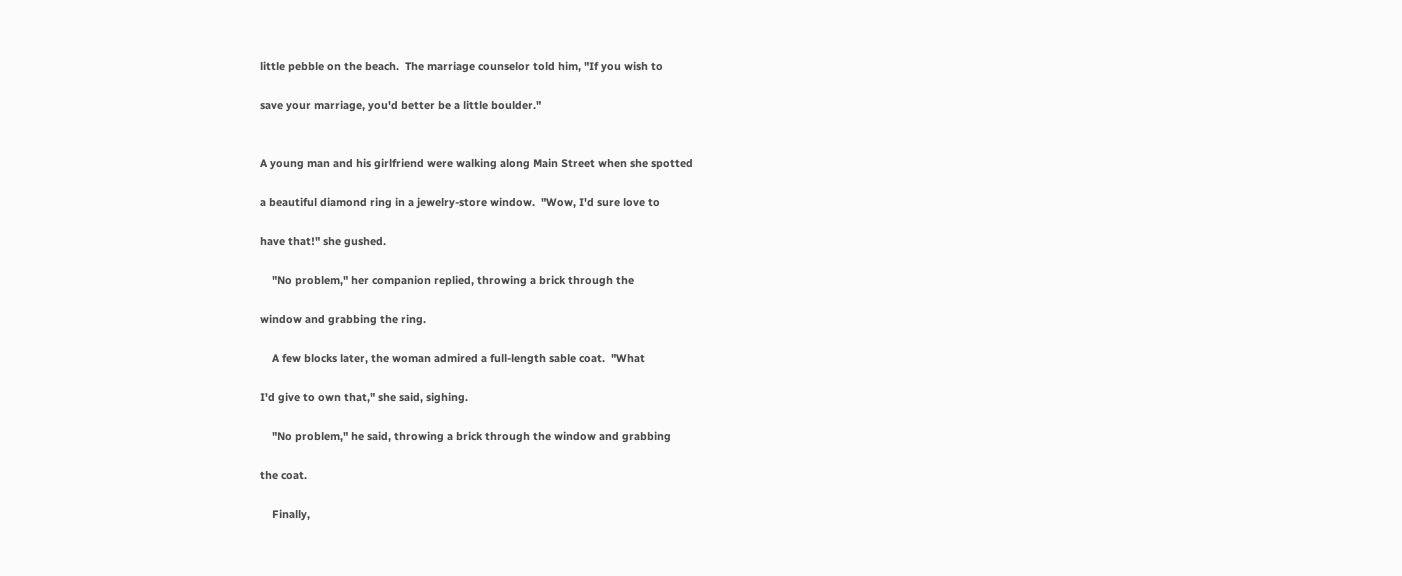little pebble on the beach.  The marriage counselor told him, "If you wish to

save your marriage, you'd better be a little boulder."


A young man and his girlfriend were walking along Main Street when she spotted

a beautiful diamond ring in a jewelry-store window.  "Wow, I'd sure love to

have that!" she gushed.

    "No problem," her companion replied, throwing a brick through the

window and grabbing the ring.

    A few blocks later, the woman admired a full-length sable coat.  "What

I'd give to own that," she said, sighing.

    "No problem," he said, throwing a brick through the window and grabbing

the coat.

    Finally,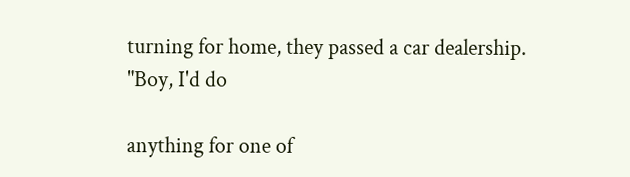turning for home, they passed a car dealership.  "Boy, I'd do

anything for one of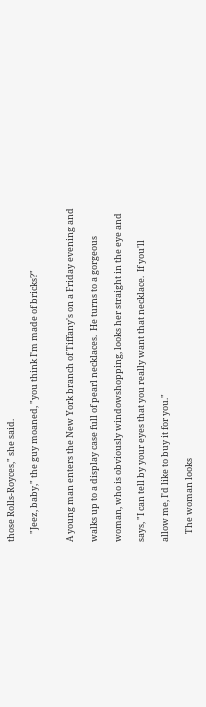those Rolls-Royces," she said.

    "Jeez, baby," the guy moaned, "you think I'm made of bricks?"


A young man enters the New York branch of Tiffany's on a Friday evening and

walks up to a display case full of pearl necklaces.  He turns to a gorgeous

woman, who is obviously windowshopping, looks her straight in the eye and

says, "I can tell by your eyes that you really want that necklace.  If you'll

allow me, I'd like to buy it for you."

    The woman looks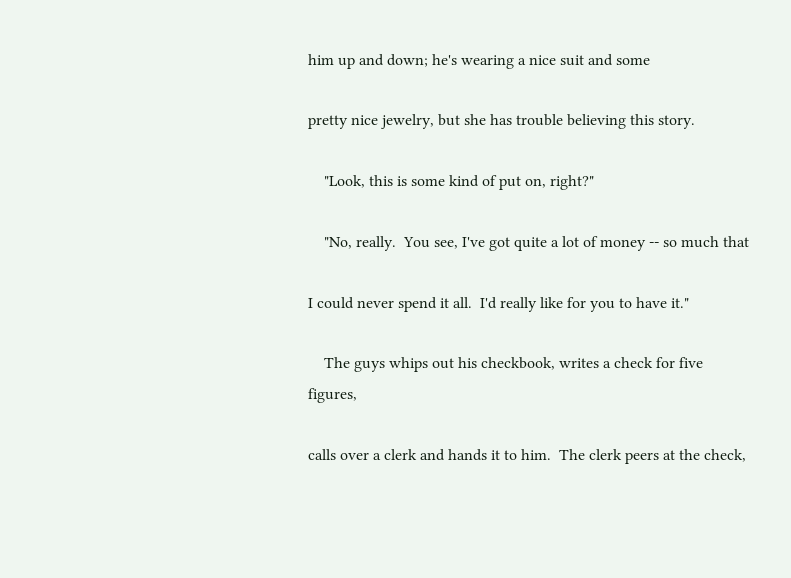him up and down; he's wearing a nice suit and some

pretty nice jewelry, but she has trouble believing this story.

    "Look, this is some kind of put on, right?"

    "No, really.  You see, I've got quite a lot of money -- so much that

I could never spend it all.  I'd really like for you to have it."

    The guys whips out his checkbook, writes a check for five figures,

calls over a clerk and hands it to him.  The clerk peers at the check,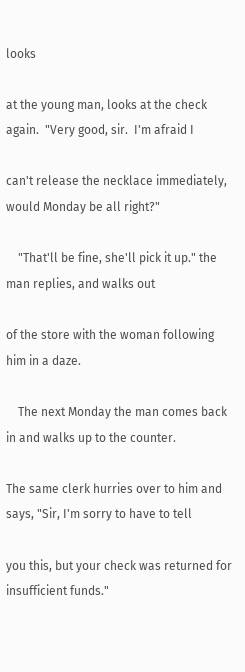looks

at the young man, looks at the check again.  "Very good, sir.  I'm afraid I

can't release the necklace immediately, would Monday be all right?"

    "That'll be fine, she'll pick it up." the man replies, and walks out

of the store with the woman following him in a daze.

    The next Monday the man comes back in and walks up to the counter.

The same clerk hurries over to him and says, "Sir, I'm sorry to have to tell

you this, but your check was returned for insufficient funds."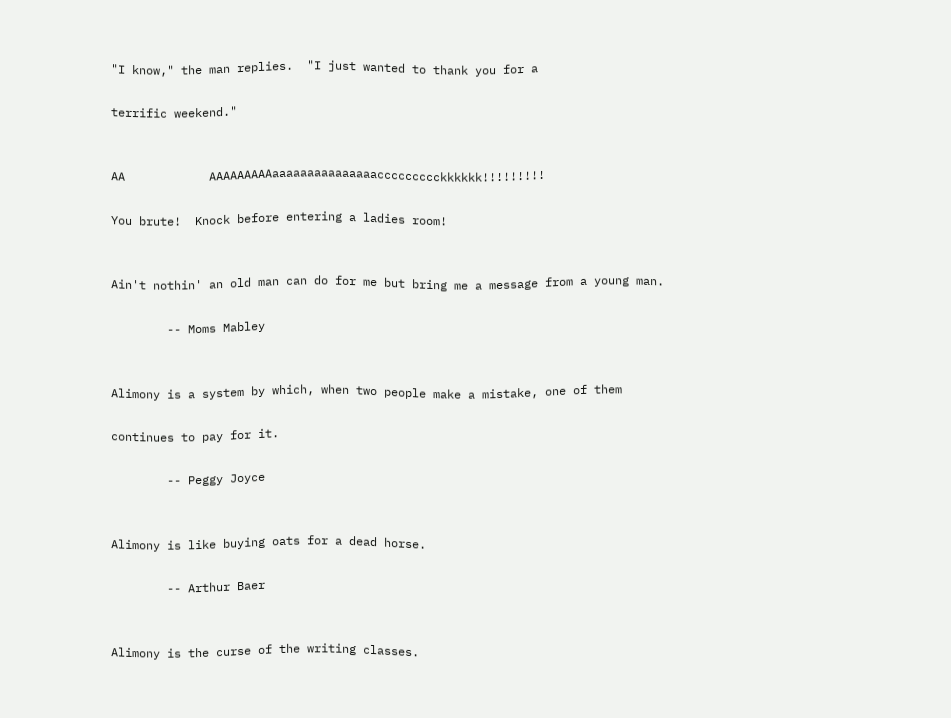"I know," the man replies.  "I just wanted to thank you for a

terrific weekend."


AA            AAAAAAAAAaaaaaaaaaaaaaaaccccccccckkkkkk!!!!!!!!!

You brute!  Knock before entering a ladies room!


Ain't nothin' an old man can do for me but bring me a message from a young man.

        -- Moms Mabley


Alimony is a system by which, when two people make a mistake, one of them

continues to pay for it.

        -- Peggy Joyce


Alimony is like buying oats for a dead horse.

        -- Arthur Baer


Alimony is the curse of the writing classes.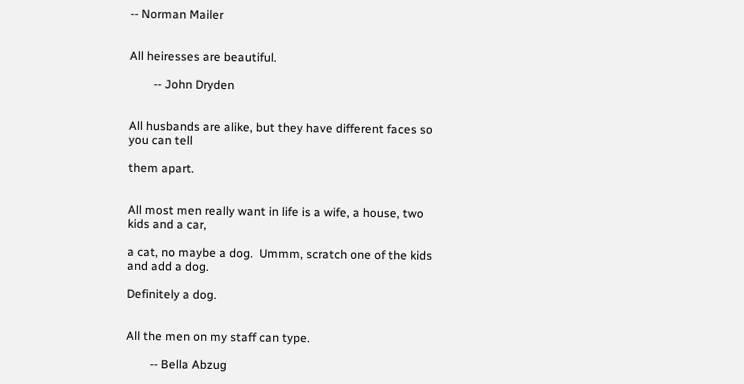-- Norman Mailer


All heiresses are beautiful.

        -- John Dryden


All husbands are alike, but they have different faces so you can tell

them apart.


All most men really want in life is a wife, a house, two kids and a car,

a cat, no maybe a dog.  Ummm, scratch one of the kids and add a dog.

Definitely a dog.


All the men on my staff can type.

        -- Bella Abzug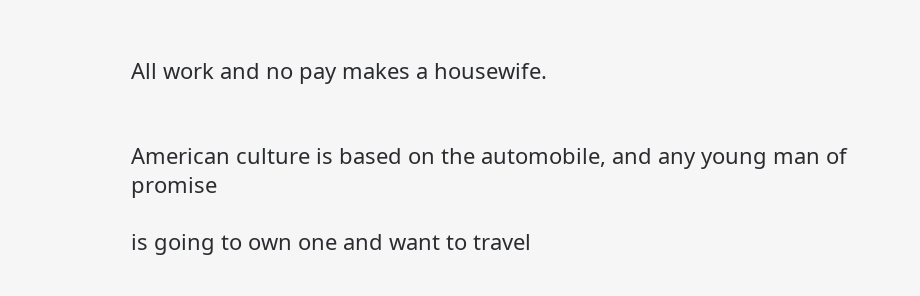All work and no pay makes a housewife.


American culture is based on the automobile, and any young man of promise

is going to own one and want to travel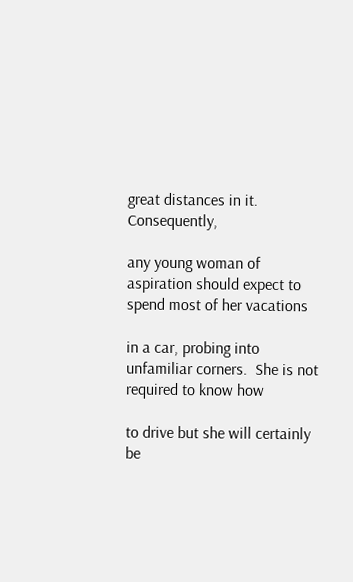great distances in it.  Consequently,

any young woman of aspiration should expect to spend most of her vacations

in a car, probing into unfamiliar corners.  She is not required to know how

to drive but she will certainly be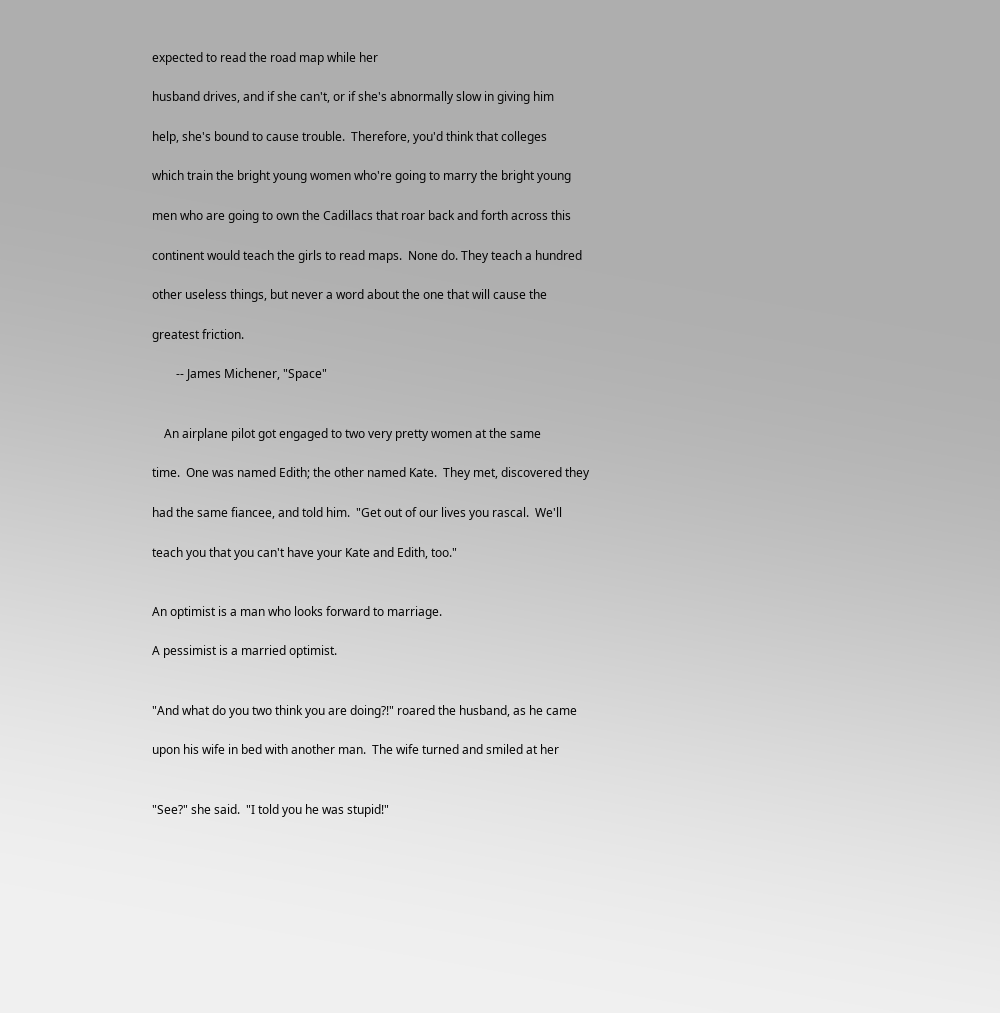expected to read the road map while her

husband drives, and if she can't, or if she's abnormally slow in giving him

help, she's bound to cause trouble.  Therefore, you'd think that colleges

which train the bright young women who're going to marry the bright young

men who are going to own the Cadillacs that roar back and forth across this

continent would teach the girls to read maps.  None do. They teach a hundred

other useless things, but never a word about the one that will cause the

greatest friction.

        -- James Michener, "Space"


    An airplane pilot got engaged to two very pretty women at the same

time.  One was named Edith; the other named Kate.  They met, discovered they

had the same fiancee, and told him.  "Get out of our lives you rascal.  We'll

teach you that you can't have your Kate and Edith, too."


An optimist is a man who looks forward to marriage.

A pessimist is a married optimist.


"And what do you two think you are doing?!" roared the husband, as he came

upon his wife in bed with another man.  The wife turned and smiled at her


"See?" she said.  "I told you he was stupid!"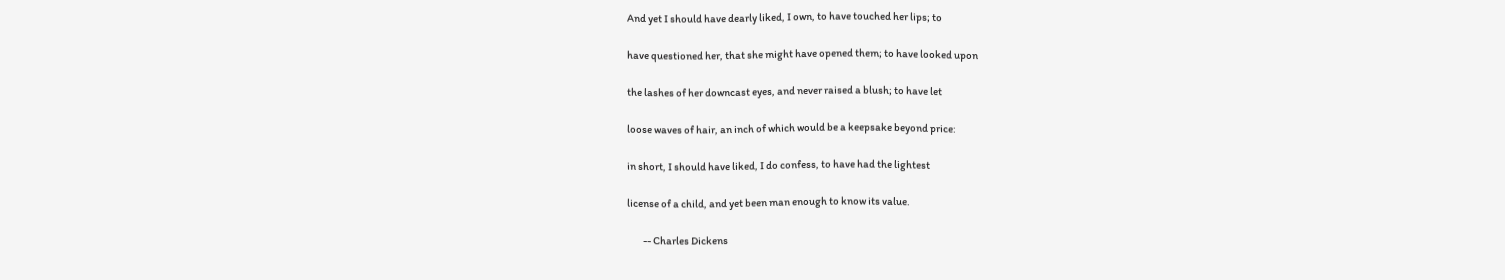And yet I should have dearly liked, I own, to have touched her lips; to

have questioned her, that she might have opened them; to have looked upon

the lashes of her downcast eyes, and never raised a blush; to have let

loose waves of hair, an inch of which would be a keepsake beyond price:

in short, I should have liked, I do confess, to have had the lightest

license of a child, and yet been man enough to know its value.

        -- Charles Dickens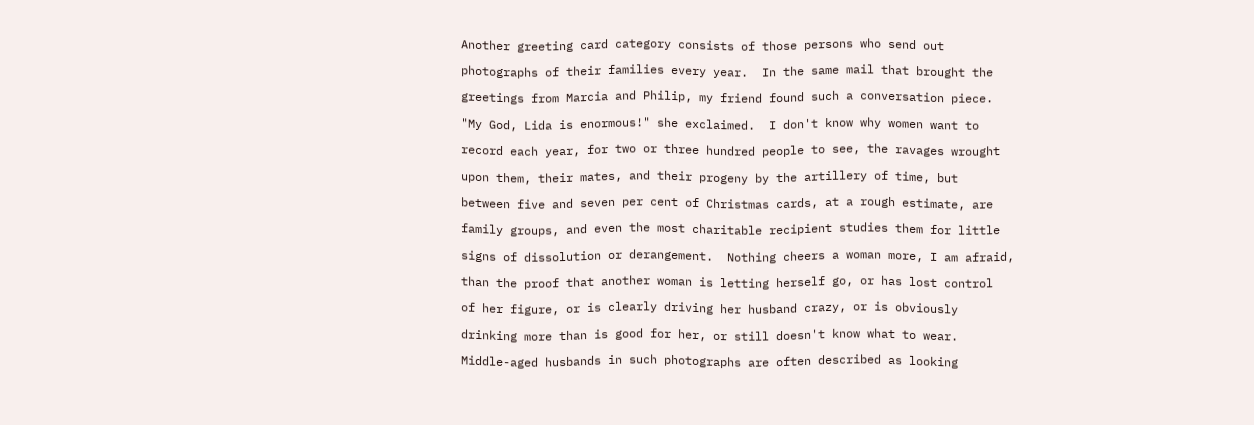Another greeting card category consists of those persons who send out

photographs of their families every year.  In the same mail that brought the

greetings from Marcia and Philip, my friend found such a conversation piece.

"My God, Lida is enormous!" she exclaimed.  I don't know why women want to

record each year, for two or three hundred people to see, the ravages wrought

upon them, their mates, and their progeny by the artillery of time, but

between five and seven per cent of Christmas cards, at a rough estimate, are

family groups, and even the most charitable recipient studies them for little

signs of dissolution or derangement.  Nothing cheers a woman more, I am afraid,

than the proof that another woman is letting herself go, or has lost control

of her figure, or is clearly driving her husband crazy, or is obviously

drinking more than is good for her, or still doesn't know what to wear.

Middle-aged husbands in such photographs are often described as looking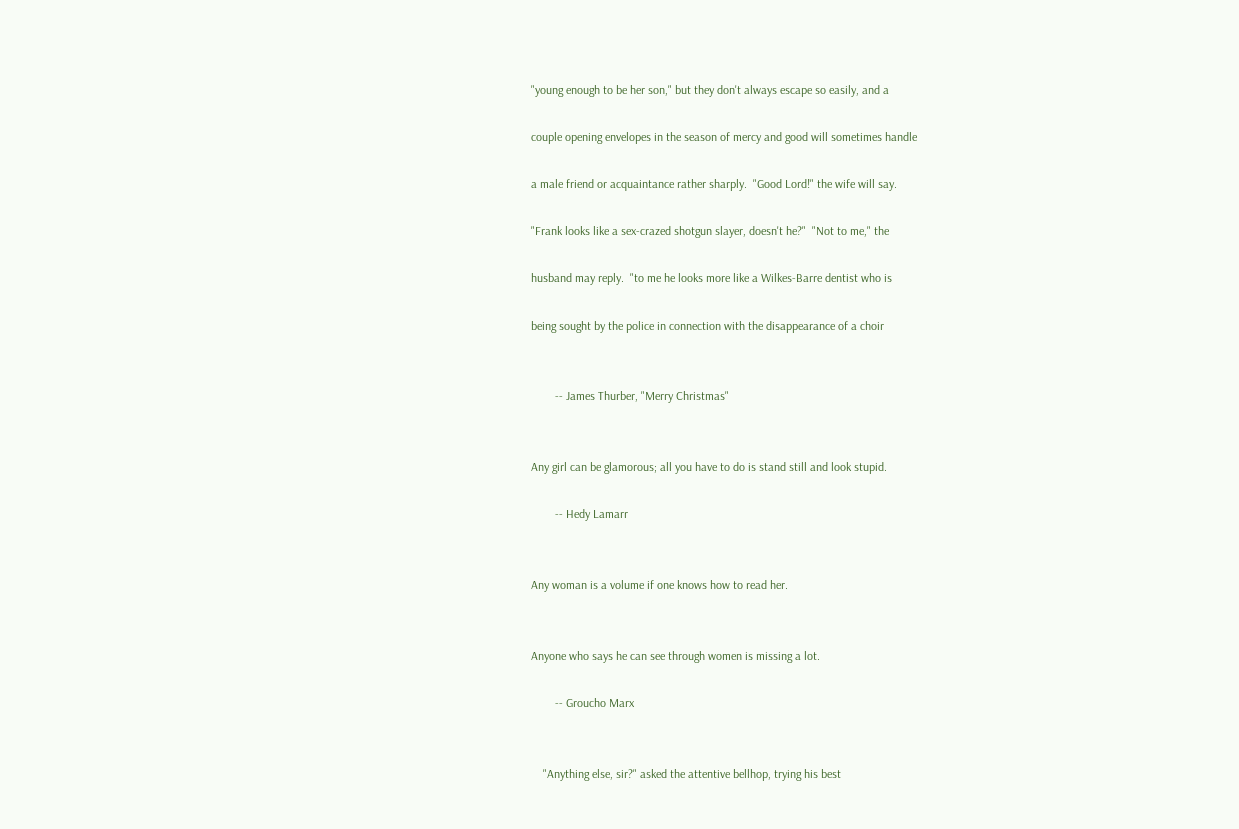"young enough to be her son," but they don't always escape so easily, and a

couple opening envelopes in the season of mercy and good will sometimes handle

a male friend or acquaintance rather sharply.  "Good Lord!" the wife will say.

"Frank looks like a sex-crazed shotgun slayer, doesn't he?"  "Not to me," the

husband may reply.  "to me he looks more like a Wilkes-Barre dentist who is

being sought by the police in connection with the disappearance of a choir


        -- James Thurber, "Merry Christmas"


Any girl can be glamorous; all you have to do is stand still and look stupid.

        -- Hedy Lamarr


Any woman is a volume if one knows how to read her.


Anyone who says he can see through women is missing a lot.

        -- Groucho Marx


    "Anything else, sir?" asked the attentive bellhop, trying his best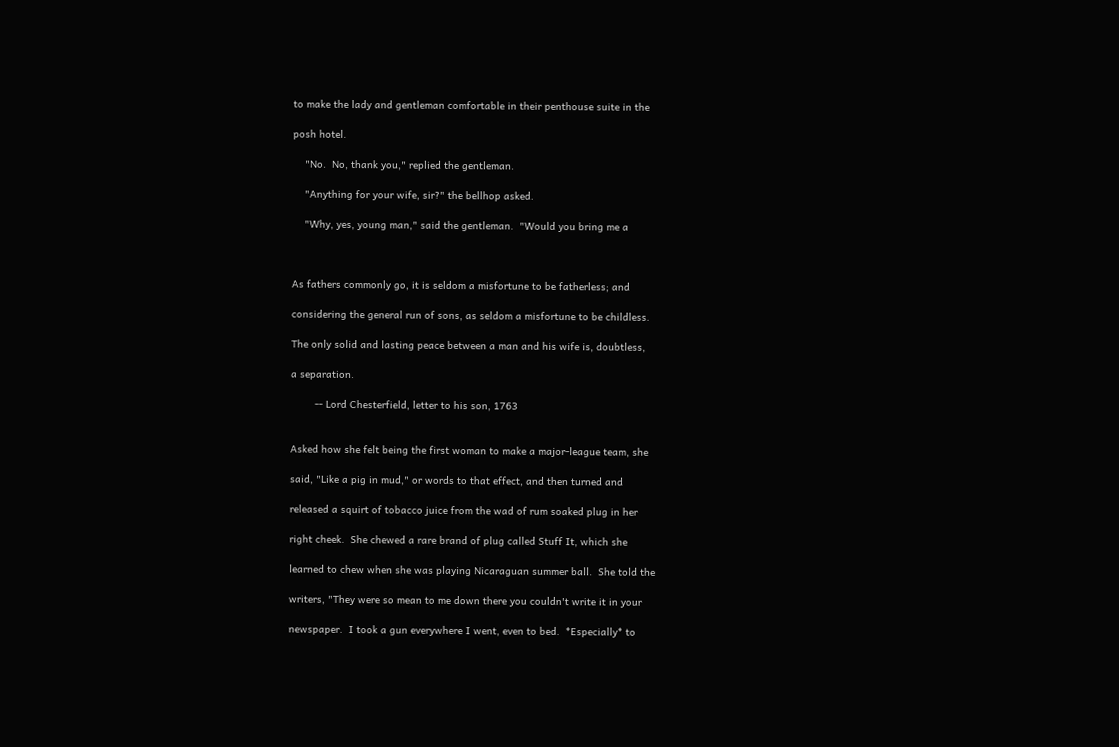to make the lady and gentleman comfortable in their penthouse suite in the

posh hotel.

    "No.  No, thank you," replied the gentleman.

    "Anything for your wife, sir?" the bellhop asked.

    "Why, yes, young man," said the gentleman.  "Would you bring me a



As fathers commonly go, it is seldom a misfortune to be fatherless; and

considering the general run of sons, as seldom a misfortune to be childless.

The only solid and lasting peace between a man and his wife is, doubtless,

a separation.

        -- Lord Chesterfield, letter to his son, 1763


Asked how she felt being the first woman to make a major-league team, she

said, "Like a pig in mud," or words to that effect, and then turned and

released a squirt of tobacco juice from the wad of rum soaked plug in her

right cheek.  She chewed a rare brand of plug called Stuff It, which she

learned to chew when she was playing Nicaraguan summer ball.  She told the

writers, "They were so mean to me down there you couldn't write it in your

newspaper.  I took a gun everywhere I went, even to bed.  *Especially* to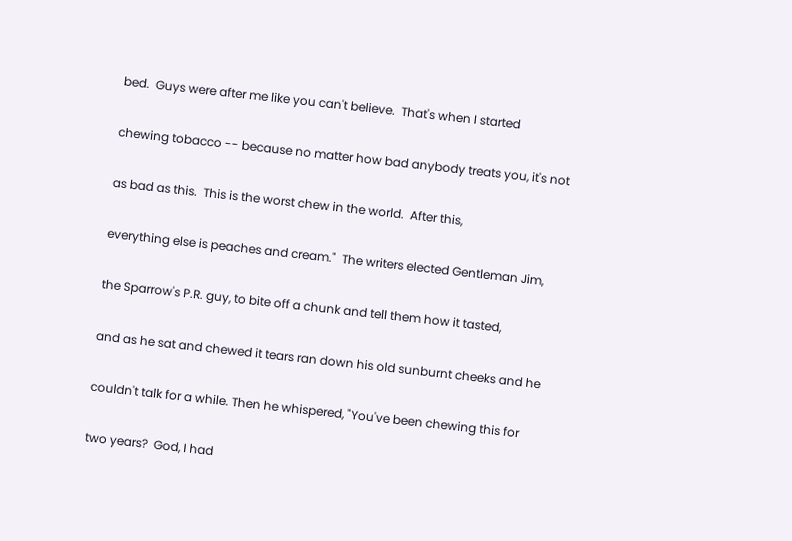bed.  Guys were after me like you can't believe.  That's when I started

chewing tobacco -- because no matter how bad anybody treats you, it's not

as bad as this.  This is the worst chew in the world.  After this,

everything else is peaches and cream."  The writers elected Gentleman Jim,

the Sparrow's P.R. guy, to bite off a chunk and tell them how it tasted,

and as he sat and chewed it tears ran down his old sunburnt cheeks and he

couldn't talk for a while. Then he whispered, "You've been chewing this for

two years?  God, I had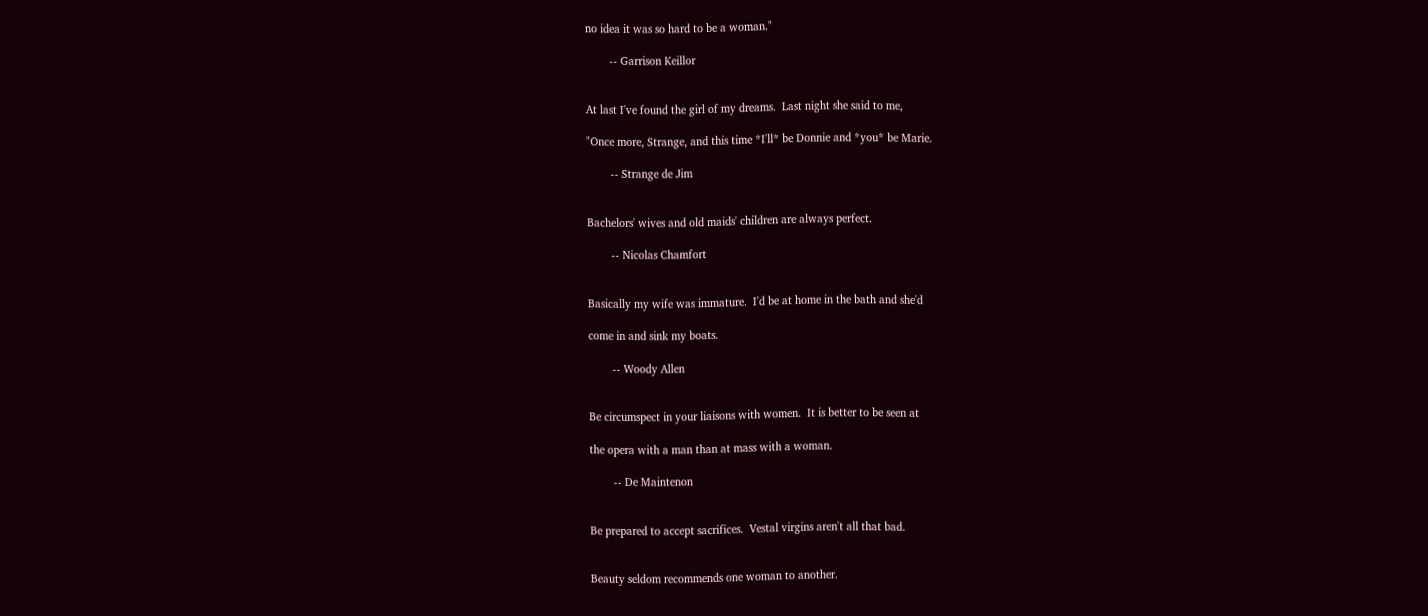no idea it was so hard to be a woman."

        -- Garrison Keillor


At last I've found the girl of my dreams.  Last night she said to me,

"Once more, Strange, and this time *I'll* be Donnie and *you* be Marie.

        -- Strange de Jim


Bachelors' wives and old maids' children are always perfect.

        -- Nicolas Chamfort


Basically my wife was immature.  I'd be at home in the bath and she'd

come in and sink my boats.

        -- Woody Allen


Be circumspect in your liaisons with women.  It is better to be seen at

the opera with a man than at mass with a woman.

        -- De Maintenon


Be prepared to accept sacrifices.  Vestal virgins aren't all that bad.


Beauty seldom recommends one woman to another.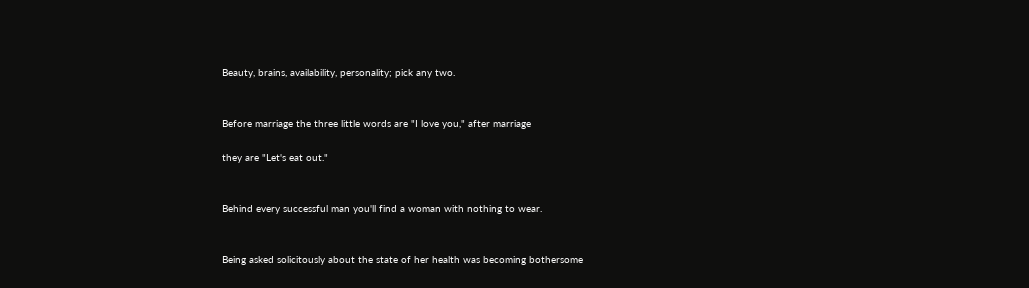Beauty, brains, availability, personality; pick any two.


Before marriage the three little words are "I love you," after marriage

they are "Let's eat out."


Behind every successful man you'll find a woman with nothing to wear.


Being asked solicitously about the state of her health was becoming bothersome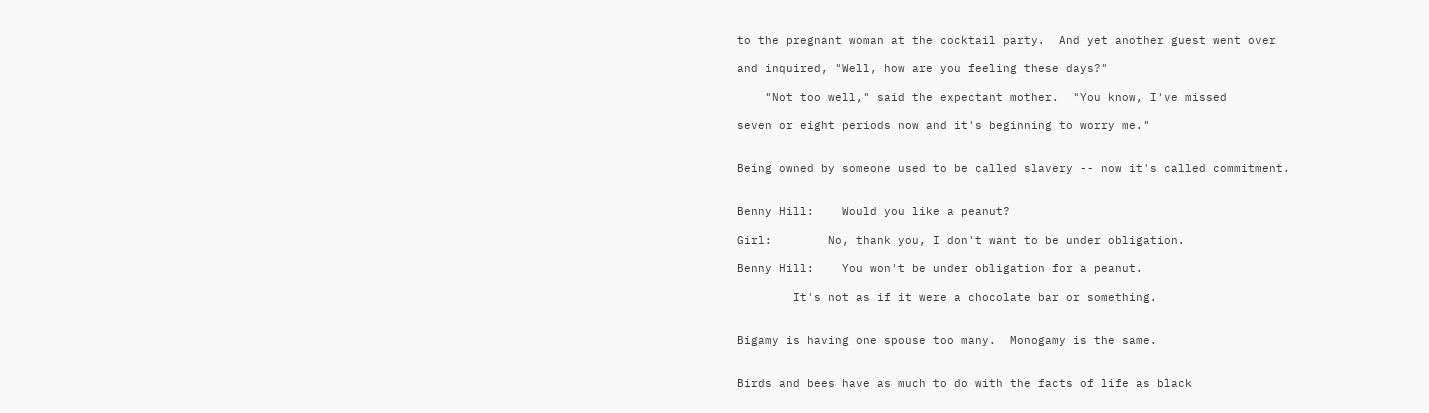to the pregnant woman at the cocktail party.  And yet another guest went over

and inquired, "Well, how are you feeling these days?"

    "Not too well," said the expectant mother.  "You know, I've missed

seven or eight periods now and it's beginning to worry me."


Being owned by someone used to be called slavery -- now it's called commitment.


Benny Hill:    Would you like a peanut?

Girl:        No, thank you, I don't want to be under obligation.

Benny Hill:    You won't be under obligation for a peanut.

        It's not as if it were a chocolate bar or something.


Bigamy is having one spouse too many.  Monogamy is the same.


Birds and bees have as much to do with the facts of life as black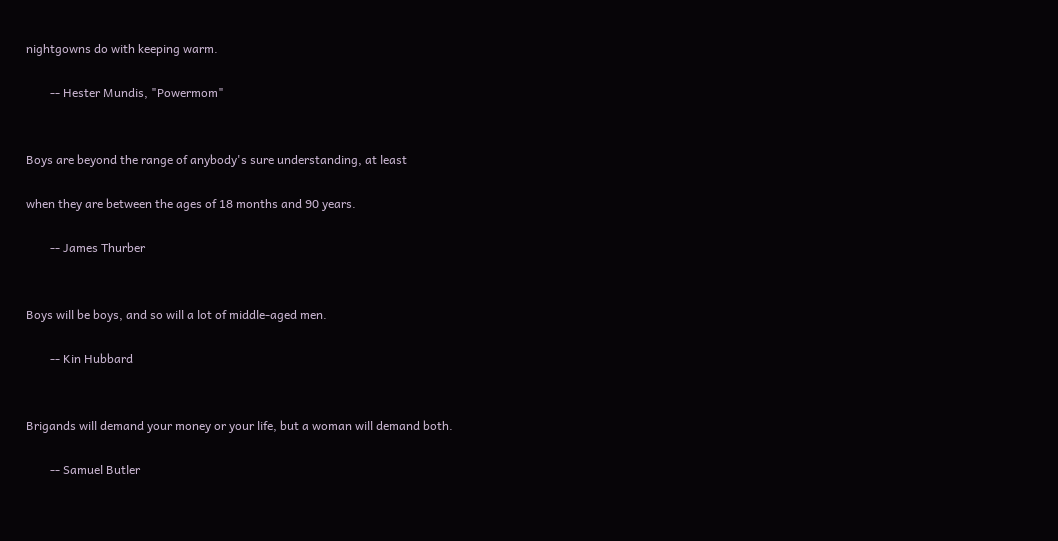nightgowns do with keeping warm.

        -- Hester Mundis, "Powermom"


Boys are beyond the range of anybody's sure understanding, at least

when they are between the ages of 18 months and 90 years.

        -- James Thurber


Boys will be boys, and so will a lot of middle-aged men.

        -- Kin Hubbard


Brigands will demand your money or your life, but a woman will demand both.

        -- Samuel Butler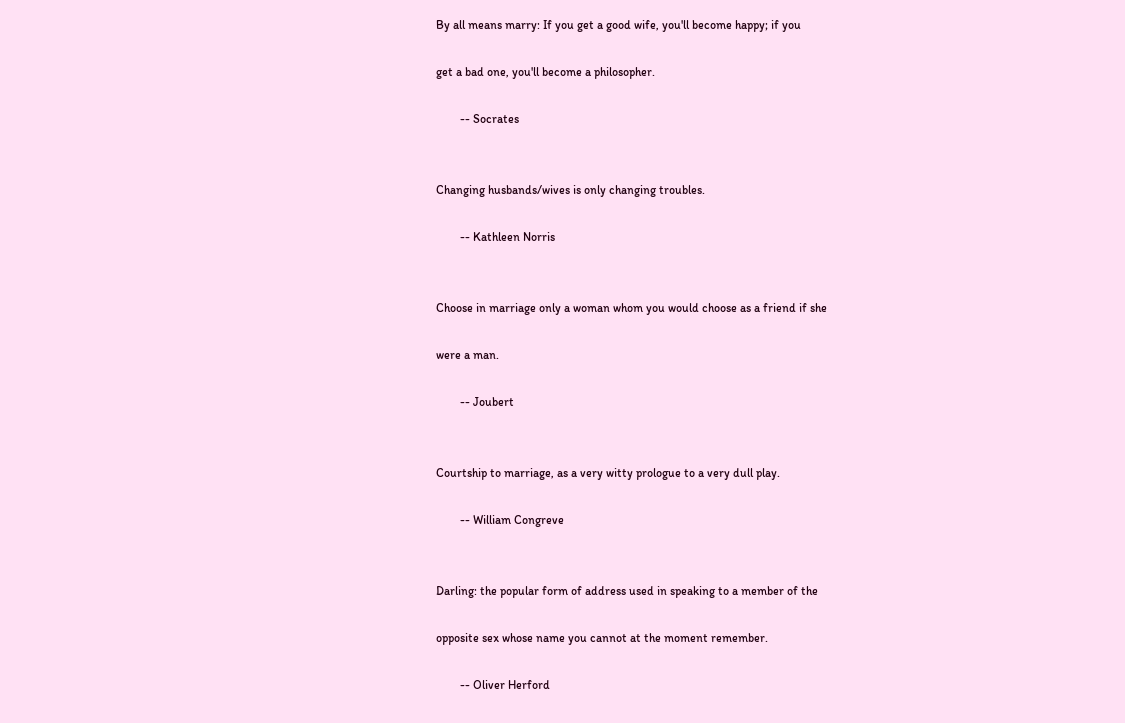By all means marry: If you get a good wife, you'll become happy; if you

get a bad one, you'll become a philosopher.

        -- Socrates


Changing husbands/wives is only changing troubles.

        -- Kathleen Norris


Choose in marriage only a woman whom you would choose as a friend if she

were a man.

        -- Joubert


Courtship to marriage, as a very witty prologue to a very dull play.

        -- William Congreve


Darling: the popular form of address used in speaking to a member of the

opposite sex whose name you cannot at the moment remember.

        -- Oliver Herford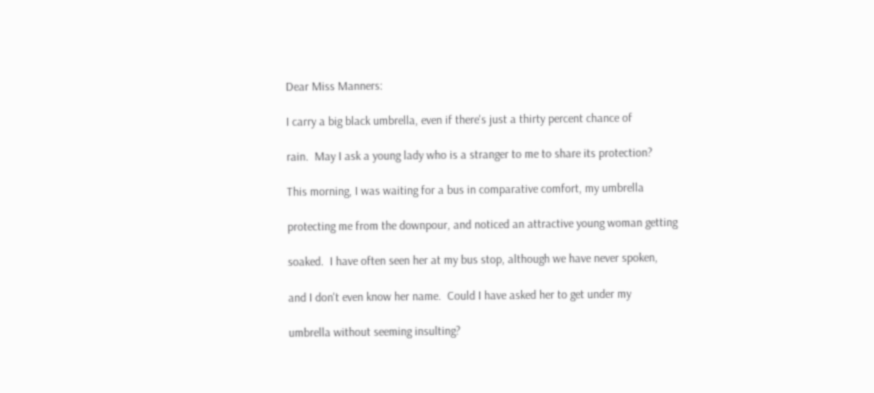Dear Miss Manners:

I carry a big black umbrella, even if there's just a thirty percent chance of

rain.  May I ask a young lady who is a stranger to me to share its protection?

This morning, I was waiting for a bus in comparative comfort, my umbrella

protecting me from the downpour, and noticed an attractive young woman getting

soaked.  I have often seen her at my bus stop, although we have never spoken,

and I don't even know her name.  Could I have asked her to get under my

umbrella without seeming insulting?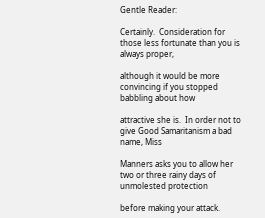Gentle Reader:

Certainly.  Consideration for those less fortunate than you is always proper,

although it would be more convincing if you stopped babbling about how

attractive she is.  In order not to give Good Samaritanism a bad name, Miss

Manners asks you to allow her two or three rainy days of unmolested protection

before making your attack.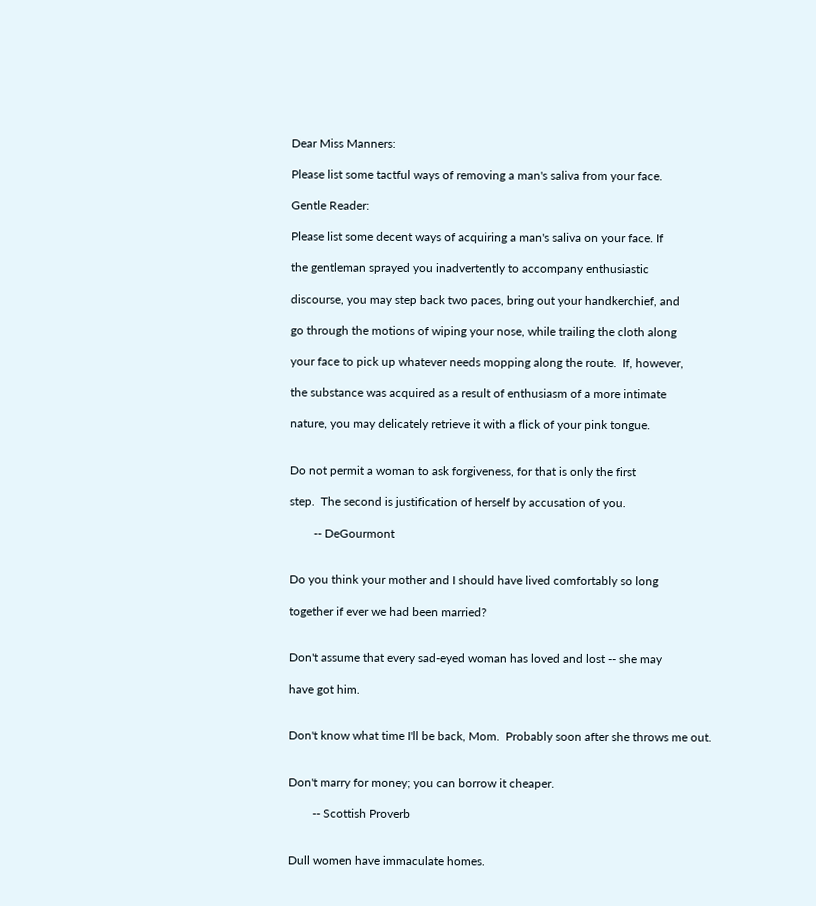Dear Miss Manners:

Please list some tactful ways of removing a man's saliva from your face.

Gentle Reader:

Please list some decent ways of acquiring a man's saliva on your face. If

the gentleman sprayed you inadvertently to accompany enthusiastic

discourse, you may step back two paces, bring out your handkerchief, and

go through the motions of wiping your nose, while trailing the cloth along

your face to pick up whatever needs mopping along the route.  If, however,

the substance was acquired as a result of enthusiasm of a more intimate

nature, you may delicately retrieve it with a flick of your pink tongue.


Do not permit a woman to ask forgiveness, for that is only the first

step.  The second is justification of herself by accusation of you.

        -- DeGourmont


Do you think your mother and I should have lived comfortably so long

together if ever we had been married?


Don't assume that every sad-eyed woman has loved and lost -- she may

have got him.


Don't know what time I'll be back, Mom.  Probably soon after she throws me out.


Don't marry for money; you can borrow it cheaper.

        -- Scottish Proverb


Dull women have immaculate homes.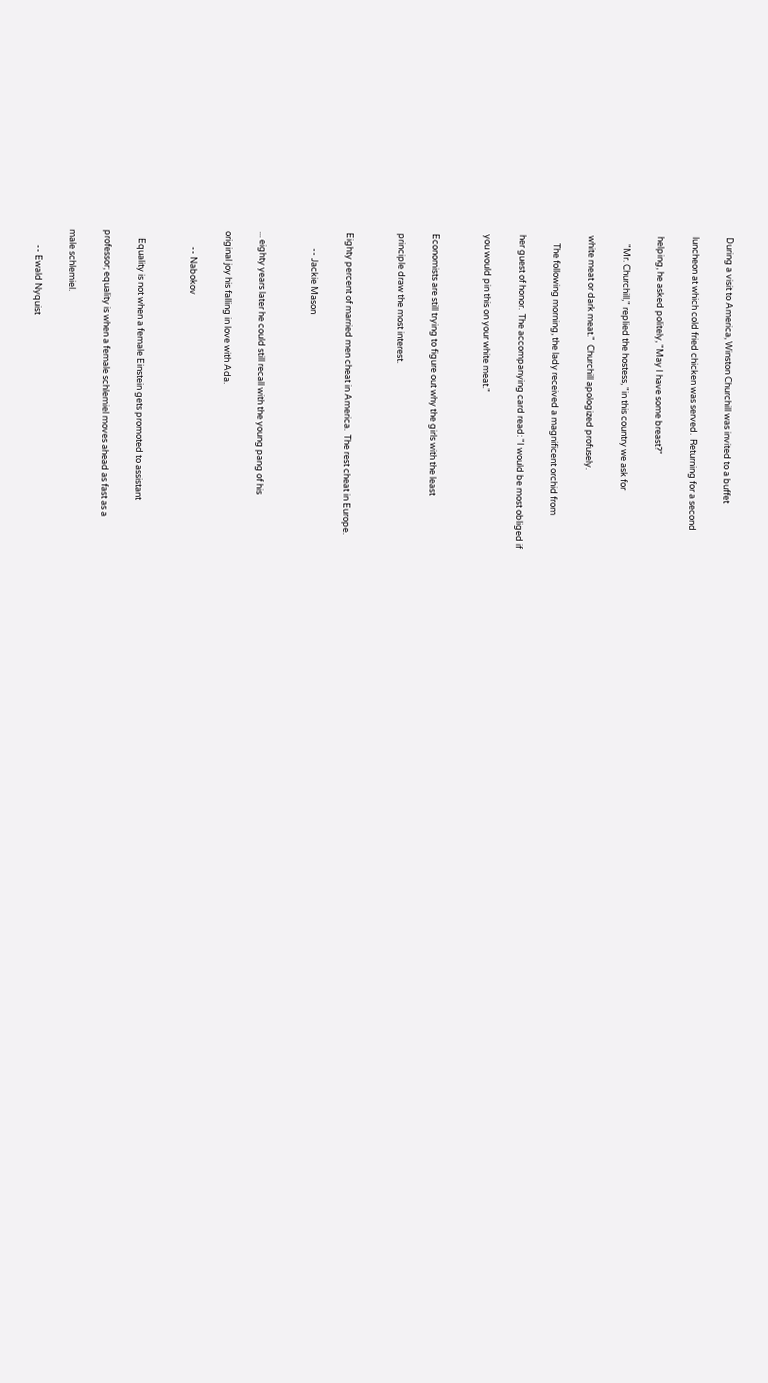During a visit to America, Winston Churchill was invited to a buffet

luncheon at which cold fried chicken was served.  Returning for a second

helping, he asked politely, "May I have some breast?"

    "Mr. Churchill," replied the hostess, "in this country we ask for

white meat or dark meat."  Churchill apologized profusely.

    The following morning, the lady received a magnificent orchid from

her guest of honor.  The accompanying card read: "I would be most obliged if

you would pin this on your white meat."


Economists are still trying to figure out why the girls with the least

principle draw the most interest.


Eighty percent of married men cheat in America.  The rest cheat in Europe.

        -- Jackie Mason


... eighty years later he could still recall with the young pang of his

original joy his falling in love with Ada.

        -- Nabokov


    Equality is not when a female Einstein gets promoted to assistant

professor; equality is when a female schlemiel moves ahead as fast as a

male schlemiel.

        -- Ewald Nyquist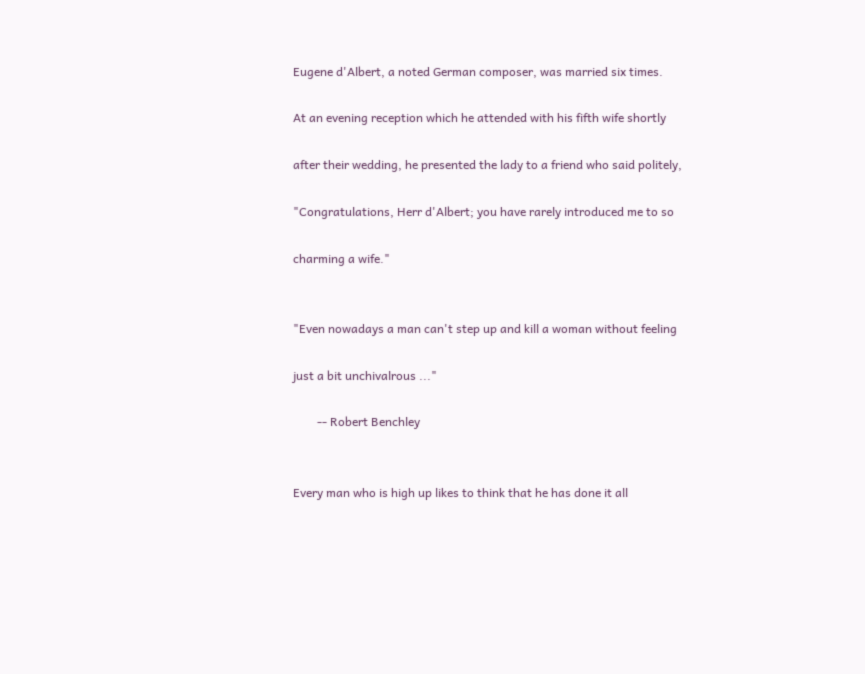Eugene d'Albert, a noted German composer, was married six times.

At an evening reception which he attended with his fifth wife shortly

after their wedding, he presented the lady to a friend who said politely,

"Congratulations, Herr d'Albert; you have rarely introduced me to so

charming a wife."


"Even nowadays a man can't step up and kill a woman without feeling

just a bit unchivalrous ..."

        -- Robert Benchley


Every man who is high up likes to think that he has done it all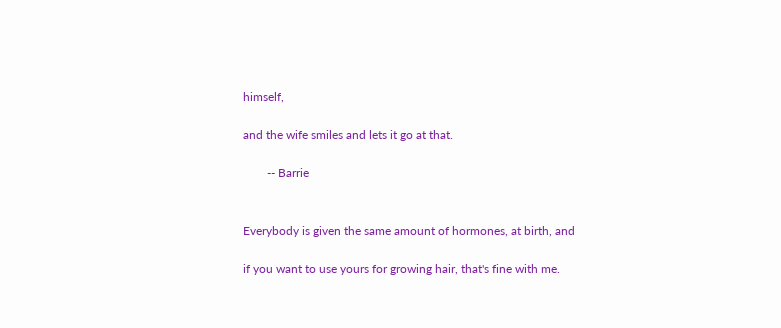himself,

and the wife smiles and lets it go at that.

        -- Barrie


Everybody is given the same amount of hormones, at birth, and

if you want to use yours for growing hair, that's fine with me.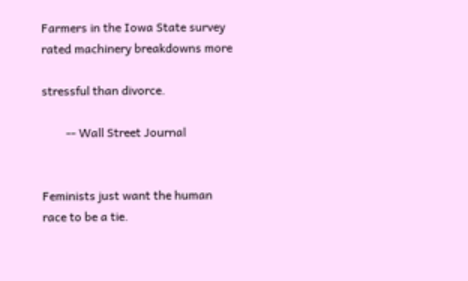Farmers in the Iowa State survey rated machinery breakdowns more

stressful than divorce.

        -- Wall Street Journal


Feminists just want the human race to be a tie.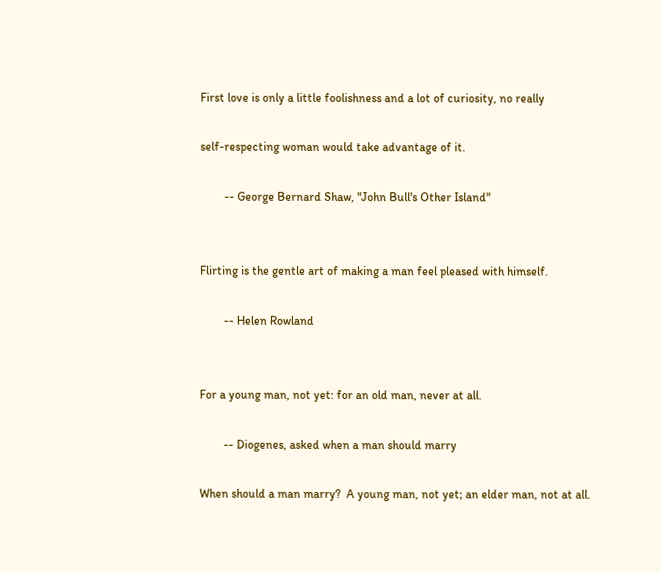First love is only a little foolishness and a lot of curiosity, no really

self-respecting woman would take advantage of it.

        -- George Bernard Shaw, "John Bull's Other Island"


Flirting is the gentle art of making a man feel pleased with himself.

        -- Helen Rowland


For a young man, not yet: for an old man, never at all.

        -- Diogenes, asked when a man should marry

When should a man marry?  A young man, not yet; an elder man, not at all.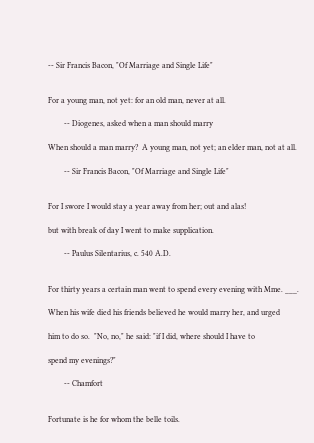-- Sir Francis Bacon, "Of Marriage and Single Life"


For a young man, not yet: for an old man, never at all.

        -- Diogenes, asked when a man should marry

When should a man marry?  A young man, not yet; an elder man, not at all.

        -- Sir Francis Bacon, "Of Marriage and Single Life"


For I swore I would stay a year away from her; out and alas!

but with break of day I went to make supplication.

        -- Paulus Silentarius, c. 540 A.D.


For thirty years a certain man went to spend every evening with Mme. ___.

When his wife died his friends believed he would marry her, and urged

him to do so.  "No, no," he said: "if I did, where should I have to

spend my evenings?"

        -- Chamfort


Fortunate is he for whom the belle toils.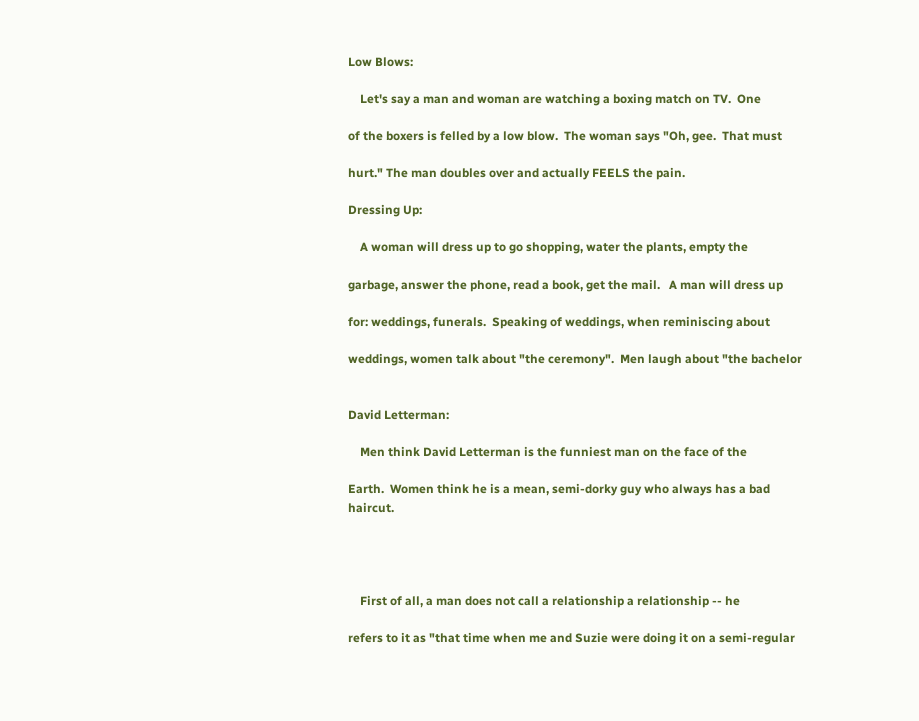Low Blows:

    Let's say a man and woman are watching a boxing match on TV.  One

of the boxers is felled by a low blow.  The woman says "Oh, gee.  That must

hurt." The man doubles over and actually FEELS the pain.

Dressing Up:

    A woman will dress up to go shopping, water the plants, empty the

garbage, answer the phone, read a book, get the mail.   A man will dress up

for: weddings, funerals.  Speaking of weddings, when reminiscing about

weddings, women talk about "the ceremony".  Men laugh about "the bachelor


David Letterman:

    Men think David Letterman is the funniest man on the face of the

Earth.  Women think he is a mean, semi-dorky guy who always has a bad haircut.




    First of all, a man does not call a relationship a relationship -- he

refers to it as "that time when me and Suzie were doing it on a semi-regular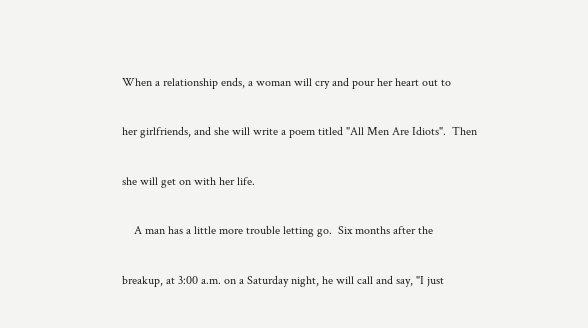When a relationship ends, a woman will cry and pour her heart out to

her girlfriends, and she will write a poem titled "All Men Are Idiots".  Then

she will get on with her life.

    A man has a little more trouble letting go.  Six months after the

breakup, at 3:00 a.m. on a Saturday night, he will call and say, "I just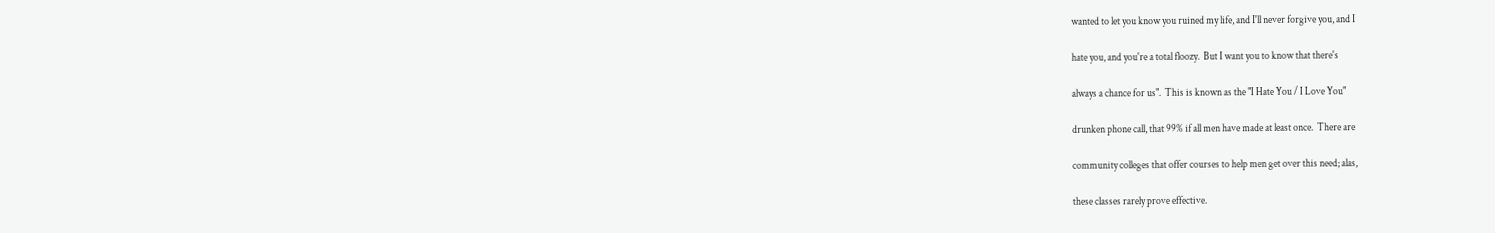wanted to let you know you ruined my life, and I'll never forgive you, and I

hate you, and you're a total floozy.  But I want you to know that there's

always a chance for us".  This is known as the "I Hate You / I Love You"

drunken phone call, that 99% if all men have made at least once.  There are

community colleges that offer courses to help men get over this need; alas,

these classes rarely prove effective.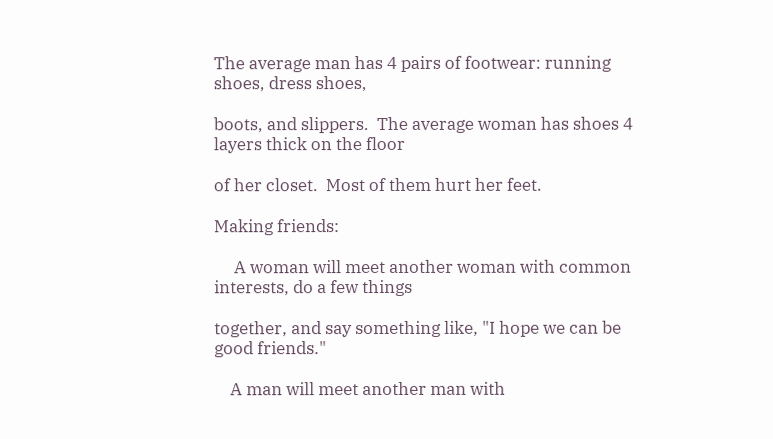The average man has 4 pairs of footwear: running shoes, dress shoes,

boots, and slippers.  The average woman has shoes 4 layers thick on the floor

of her closet.  Most of them hurt her feet.

Making friends:

     A woman will meet another woman with common interests, do a few things

together, and say something like, "I hope we can be good friends."

    A man will meet another man with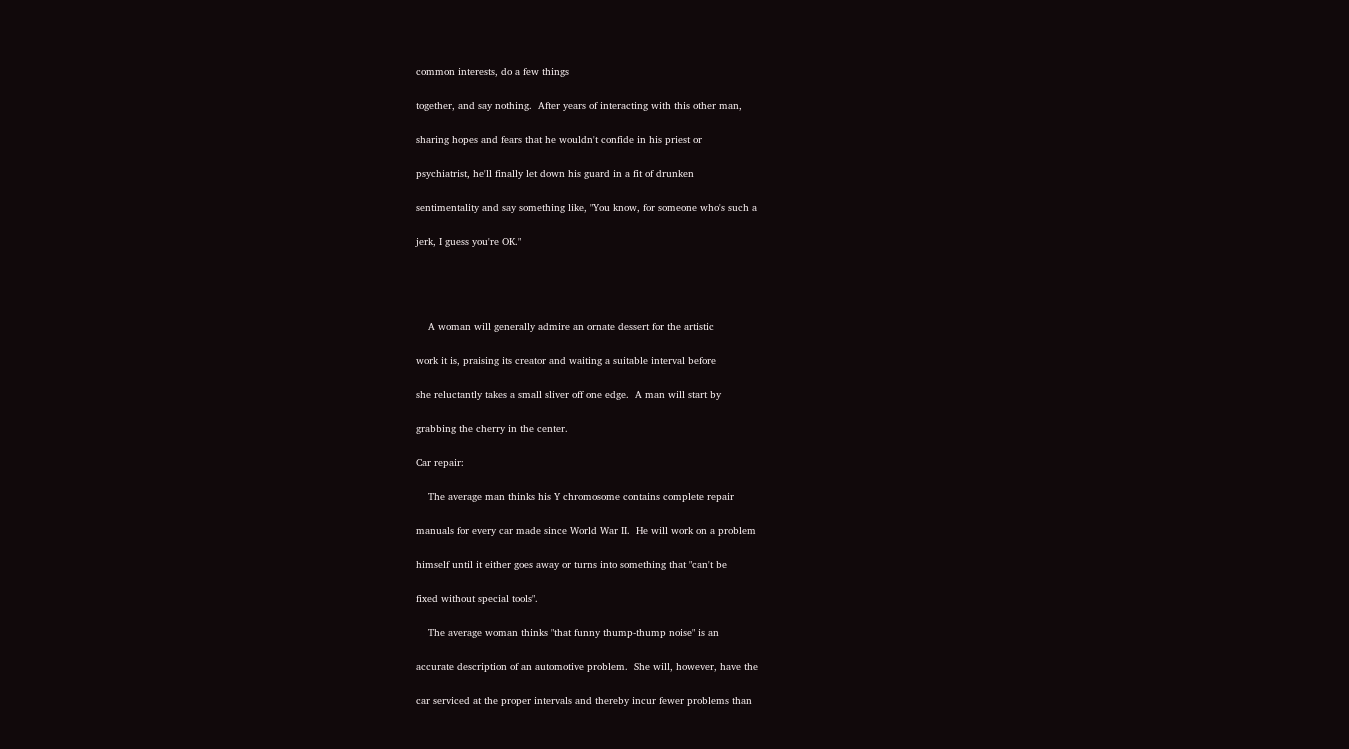common interests, do a few things

together, and say nothing.  After years of interacting with this other man,

sharing hopes and fears that he wouldn't confide in his priest or

psychiatrist, he'll finally let down his guard in a fit of drunken

sentimentality and say something like, "You know, for someone who's such a

jerk, I guess you're OK."




    A woman will generally admire an ornate dessert for the artistic

work it is, praising its creator and waiting a suitable interval before

she reluctantly takes a small sliver off one edge.  A man will start by

grabbing the cherry in the center.

Car repair:

    The average man thinks his Y chromosome contains complete repair

manuals for every car made since World War II.  He will work on a problem

himself until it either goes away or turns into something that "can't be

fixed without special tools".

    The average woman thinks "that funny thump-thump noise" is an

accurate description of an automotive problem.  She will, however, have the

car serviced at the proper intervals and thereby incur fewer problems than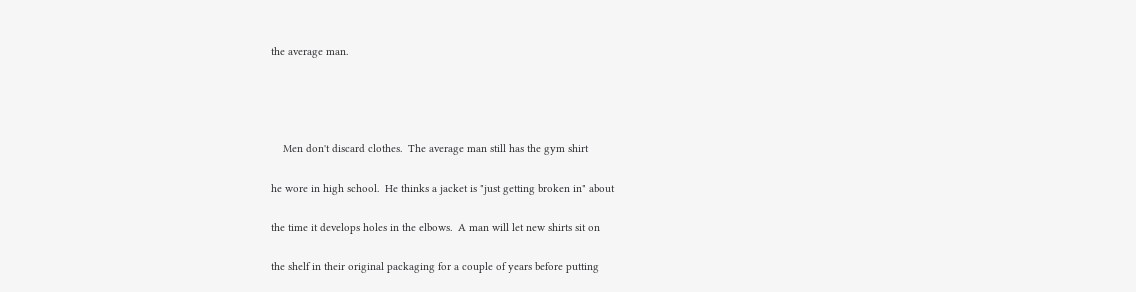the average man.




    Men don't discard clothes.  The average man still has the gym shirt

he wore in high school.  He thinks a jacket is "just getting broken in" about

the time it develops holes in the elbows.  A man will let new shirts sit on

the shelf in their original packaging for a couple of years before putting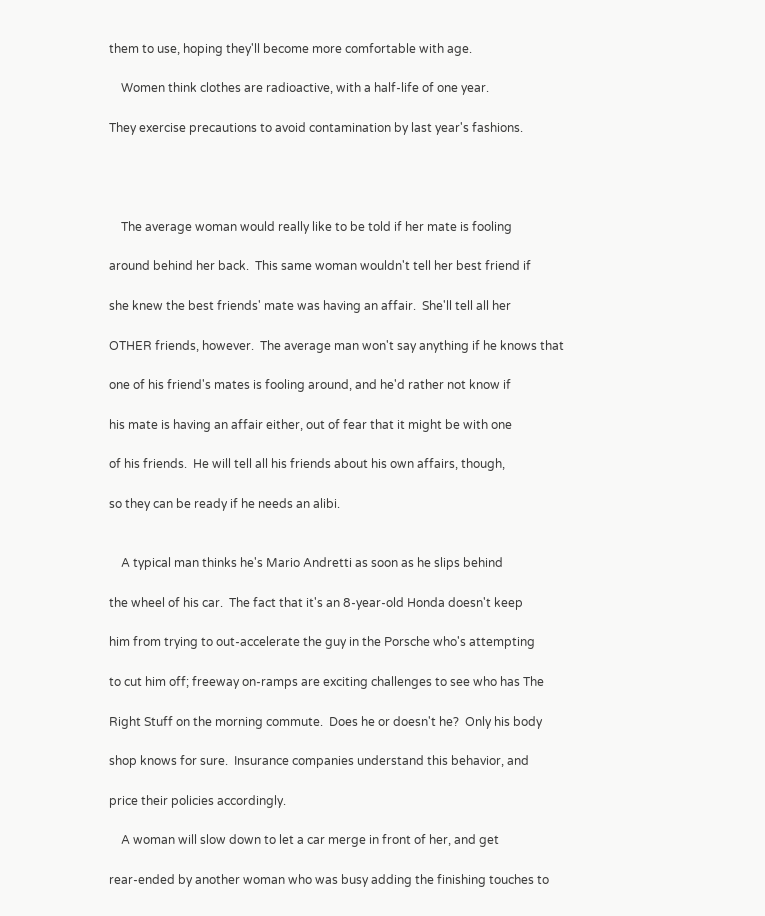them to use, hoping they'll become more comfortable with age.

    Women think clothes are radioactive, with a half-life of one year.

They exercise precautions to avoid contamination by last year's fashions.




    The average woman would really like to be told if her mate is fooling

around behind her back.  This same woman wouldn't tell her best friend if

she knew the best friends' mate was having an affair.  She'll tell all her

OTHER friends, however.  The average man won't say anything if he knows that

one of his friend's mates is fooling around, and he'd rather not know if

his mate is having an affair either, out of fear that it might be with one

of his friends.  He will tell all his friends about his own affairs, though,

so they can be ready if he needs an alibi.


    A typical man thinks he's Mario Andretti as soon as he slips behind

the wheel of his car.  The fact that it's an 8-year-old Honda doesn't keep

him from trying to out-accelerate the guy in the Porsche who's attempting

to cut him off; freeway on-ramps are exciting challenges to see who has The

Right Stuff on the morning commute.  Does he or doesn't he?  Only his body

shop knows for sure.  Insurance companies understand this behavior, and

price their policies accordingly.

    A woman will slow down to let a car merge in front of her, and get

rear-ended by another woman who was busy adding the finishing touches to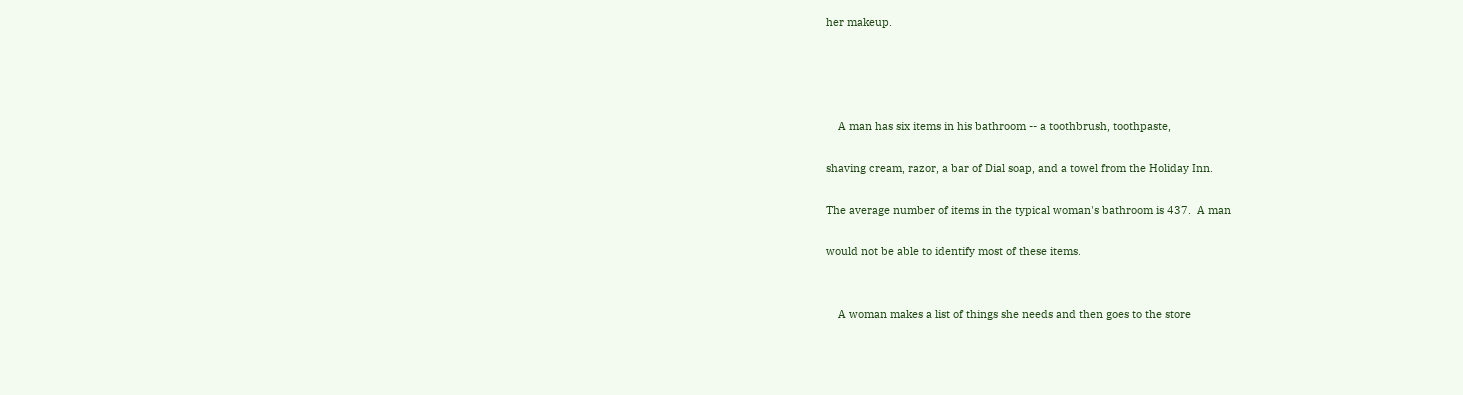her makeup.




    A man has six items in his bathroom -- a toothbrush, toothpaste,

shaving cream, razor, a bar of Dial soap, and a towel from the Holiday Inn.

The average number of items in the typical woman's bathroom is 437.  A man

would not be able to identify most of these items.


    A woman makes a list of things she needs and then goes to the store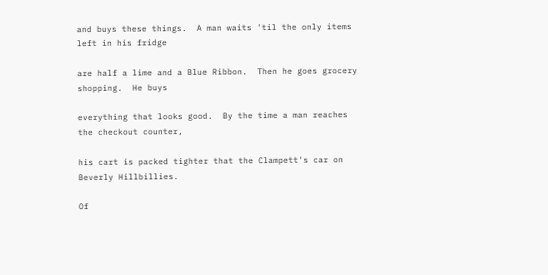and buys these things.  A man waits 'til the only items left in his fridge

are half a lime and a Blue Ribbon.  Then he goes grocery shopping.  He buys

everything that looks good.  By the time a man reaches the checkout counter,

his cart is packed tighter that the Clampett's car on Beverly Hillbillies.

Of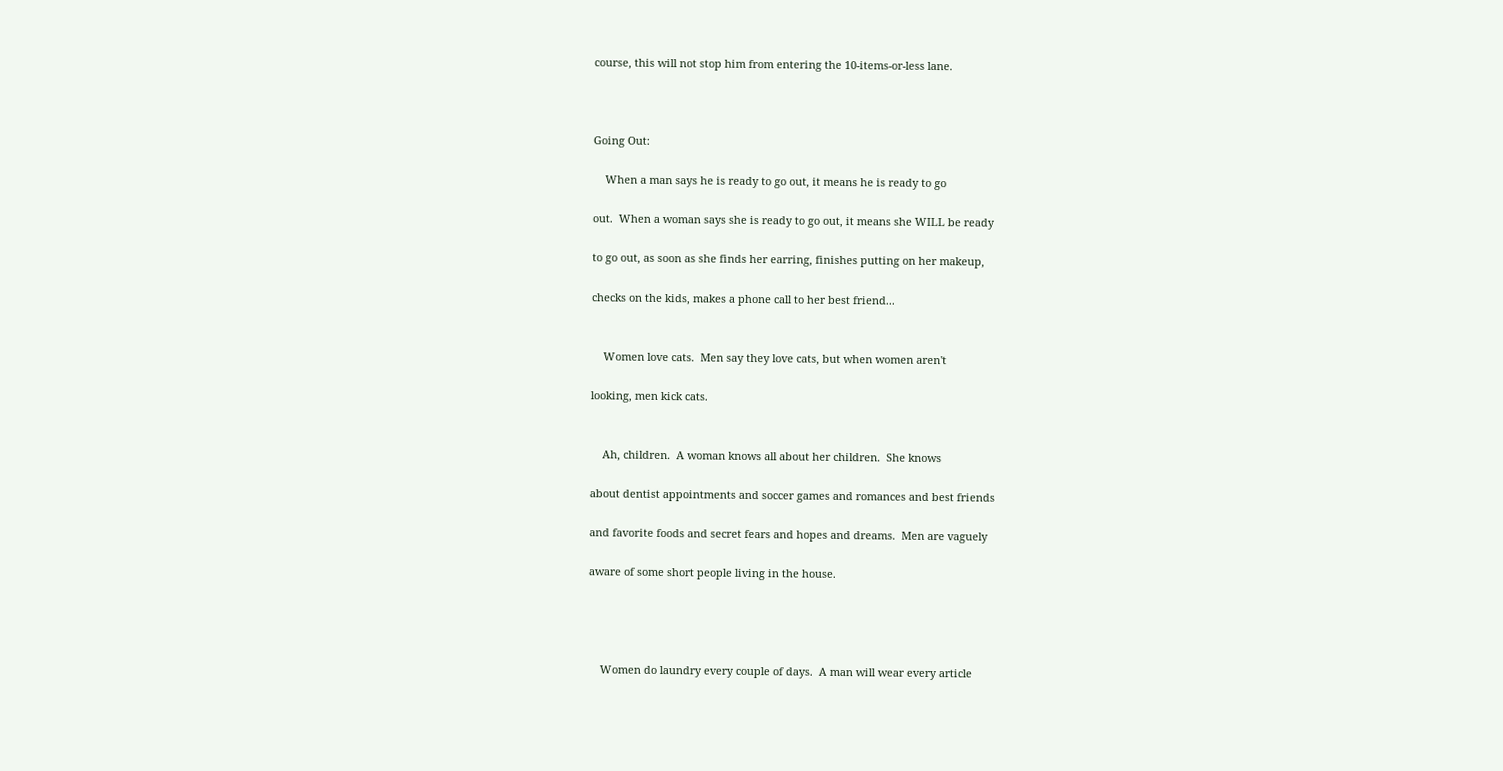course, this will not stop him from entering the 10-items-or-less lane.



Going Out:

    When a man says he is ready to go out, it means he is ready to go

out.  When a woman says she is ready to go out, it means she WILL be ready

to go out, as soon as she finds her earring, finishes putting on her makeup,

checks on the kids, makes a phone call to her best friend...


    Women love cats.  Men say they love cats, but when women aren't

looking, men kick cats.


    Ah, children.  A woman knows all about her children.  She knows

about dentist appointments and soccer games and romances and best friends

and favorite foods and secret fears and hopes and dreams.  Men are vaguely

aware of some short people living in the house.




    Women do laundry every couple of days.  A man will wear every article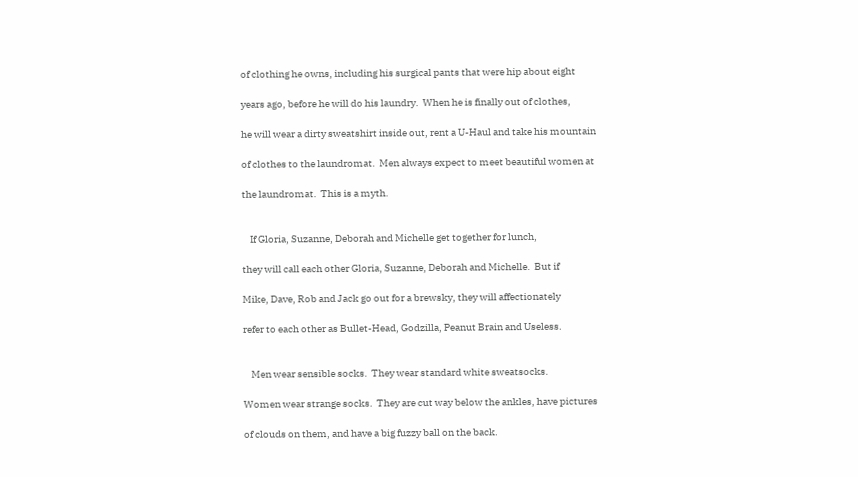of clothing he owns, including his surgical pants that were hip about eight

years ago, before he will do his laundry.  When he is finally out of clothes,

he will wear a dirty sweatshirt inside out, rent a U-Haul and take his mountain

of clothes to the laundromat.  Men always expect to meet beautiful women at

the laundromat.  This is a myth.


    If Gloria, Suzanne, Deborah and Michelle get together for lunch,

they will call each other Gloria, Suzanne, Deborah and Michelle.  But if

Mike, Dave, Rob and Jack go out for a brewsky, they will affectionately

refer to each other as Bullet-Head, Godzilla, Peanut Brain and Useless.


    Men wear sensible socks.  They wear standard white sweatsocks.

Women wear strange socks.  They are cut way below the ankles, have pictures

of clouds on them, and have a big fuzzy ball on the back.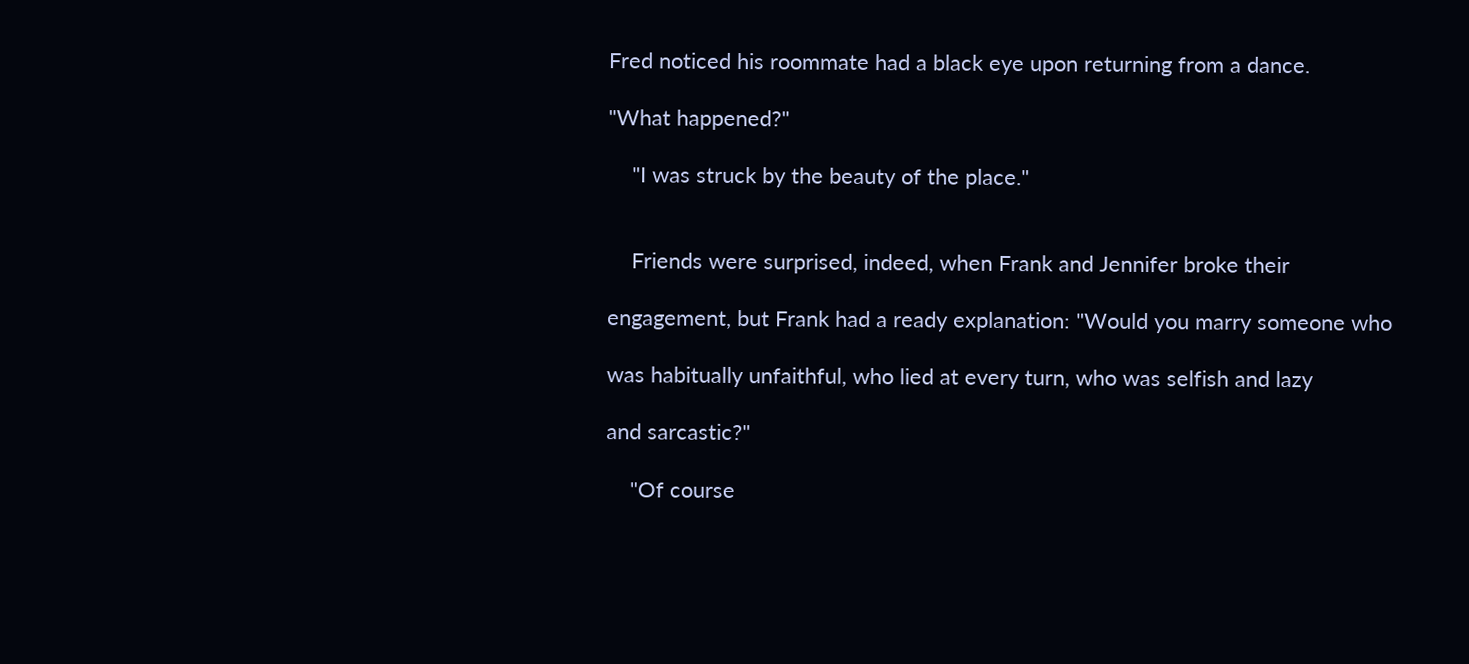Fred noticed his roommate had a black eye upon returning from a dance.

"What happened?"

    "I was struck by the beauty of the place."


    Friends were surprised, indeed, when Frank and Jennifer broke their

engagement, but Frank had a ready explanation: "Would you marry someone who

was habitually unfaithful, who lied at every turn, who was selfish and lazy

and sarcastic?"

    "Of course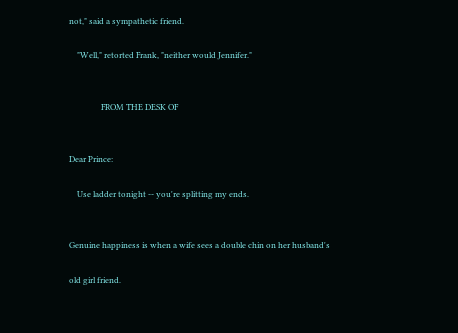not," said a sympathetic friend.

    "Well," retorted Frank, "neither would Jennifer."


                FROM THE DESK OF


Dear Prince:

    Use ladder tonight -- you're splitting my ends.


Genuine happiness is when a wife sees a double chin on her husband's

old girl friend.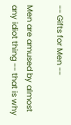-- Gifts for Men --

Men are amused by almost any idiot thing -- that is why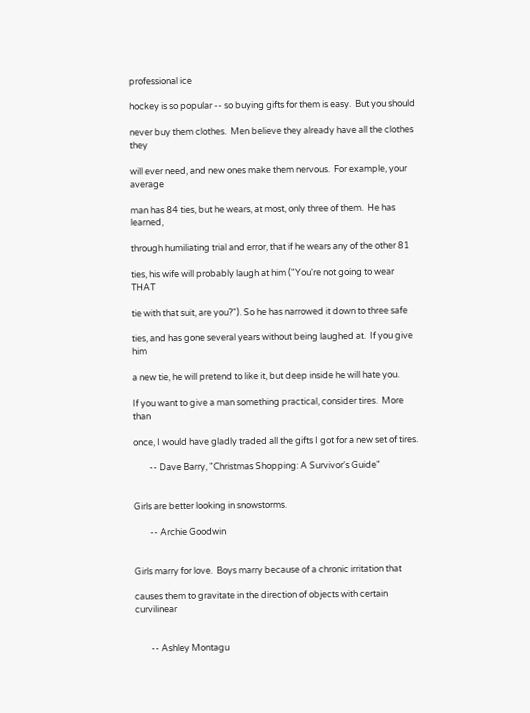professional ice

hockey is so popular -- so buying gifts for them is easy.  But you should

never buy them clothes.  Men believe they already have all the clothes they

will ever need, and new ones make them nervous.  For example, your average

man has 84 ties, but he wears, at most, only three of them.  He has learned,

through humiliating trial and error, that if he wears any of the other 81

ties, his wife will probably laugh at him ("You're not going to wear THAT

tie with that suit, are you?"). So he has narrowed it down to three safe

ties, and has gone several years without being laughed at.  If you give him

a new tie, he will pretend to like it, but deep inside he will hate you.

If you want to give a man something practical, consider tires.  More than

once, I would have gladly traded all the gifts I got for a new set of tires.

        -- Dave Barry, "Christmas Shopping: A Survivor's Guide"


Girls are better looking in snowstorms.

        -- Archie Goodwin


Girls marry for love.  Boys marry because of a chronic irritation that

causes them to gravitate in the direction of objects with certain curvilinear


        -- Ashley Montagu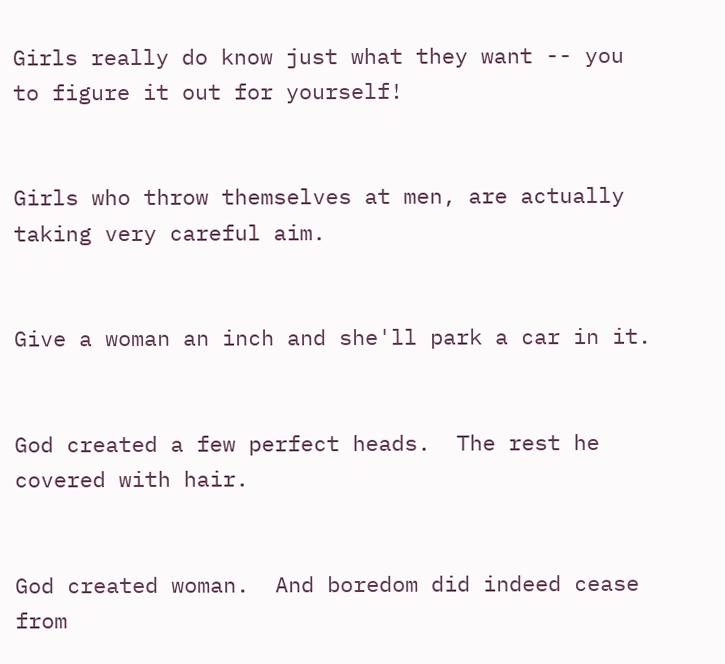Girls really do know just what they want -- you to figure it out for yourself!


Girls who throw themselves at men, are actually taking very careful aim.


Give a woman an inch and she'll park a car in it.


God created a few perfect heads.  The rest he covered with hair.


God created woman.  And boredom did indeed cease from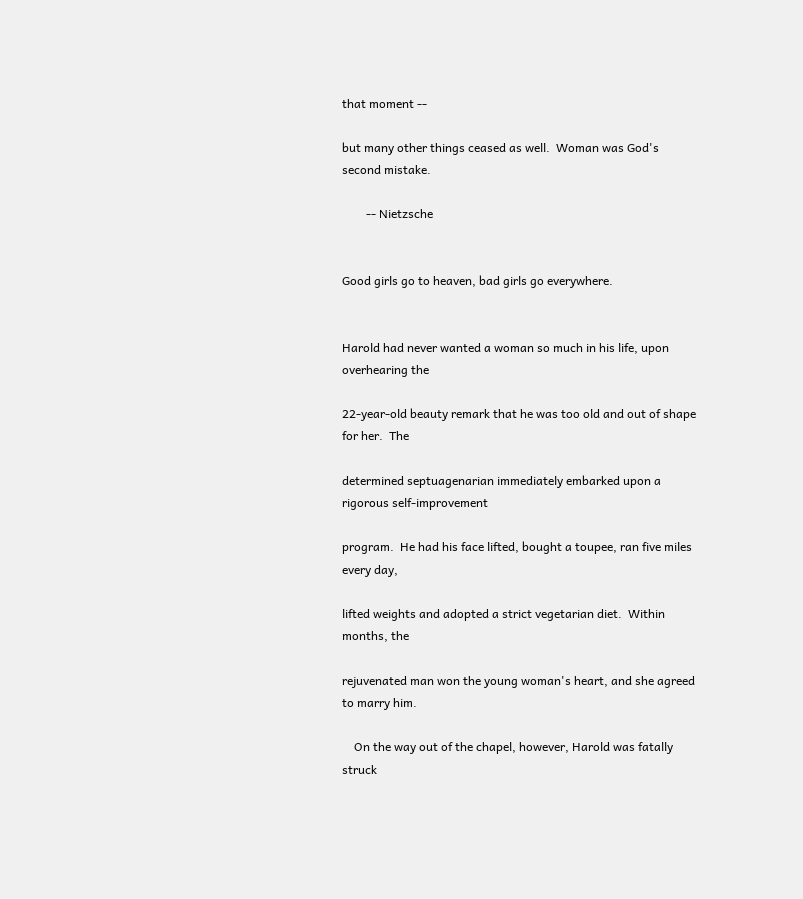that moment --

but many other things ceased as well.  Woman was God's second mistake.

        -- Nietzsche


Good girls go to heaven, bad girls go everywhere.


Harold had never wanted a woman so much in his life, upon overhearing the

22-year-old beauty remark that he was too old and out of shape for her.  The

determined septuagenarian immediately embarked upon a rigorous self-improvement

program.  He had his face lifted, bought a toupee, ran five miles every day,

lifted weights and adopted a strict vegetarian diet.  Within months, the

rejuvenated man won the young woman's heart, and she agreed to marry him.

    On the way out of the chapel, however, Harold was fatally struck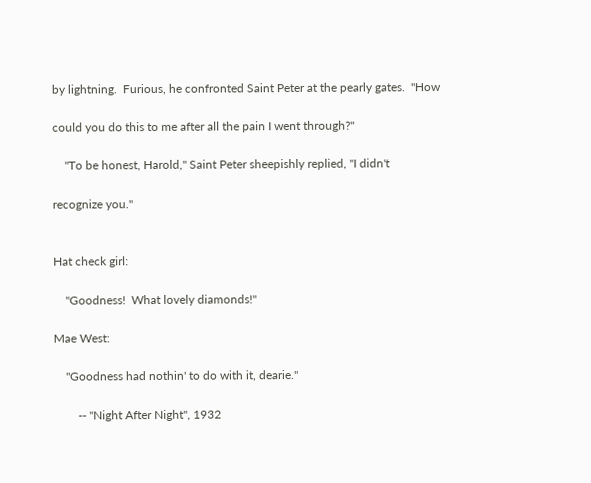by lightning.  Furious, he confronted Saint Peter at the pearly gates.  "How

could you do this to me after all the pain I went through?"

    "To be honest, Harold," Saint Peter sheepishly replied, "I didn't

recognize you."


Hat check girl:

    "Goodness!  What lovely diamonds!"

Mae West:

    "Goodness had nothin' to do with it, dearie."

        -- "Night After Night", 1932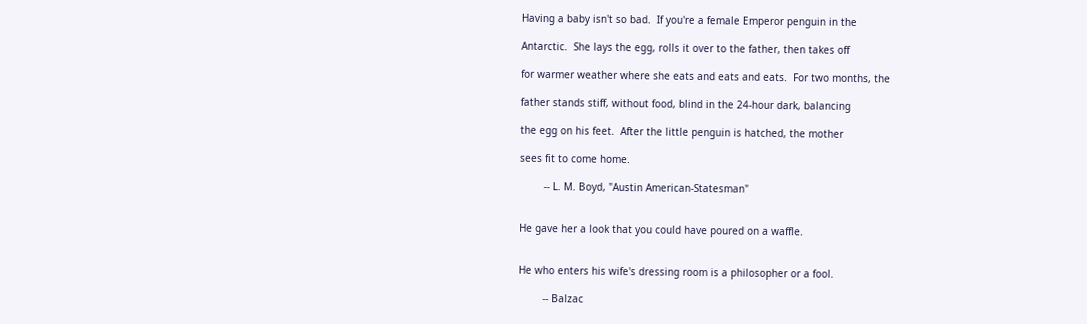Having a baby isn't so bad.  If you're a female Emperor penguin in the

Antarctic.  She lays the egg, rolls it over to the father, then takes off

for warmer weather where she eats and eats and eats.  For two months, the

father stands stiff, without food, blind in the 24-hour dark, balancing

the egg on his feet.  After the little penguin is hatched, the mother

sees fit to come home.

        -- L. M. Boyd, "Austin American-Statesman"


He gave her a look that you could have poured on a waffle.


He who enters his wife's dressing room is a philosopher or a fool.

        -- Balzac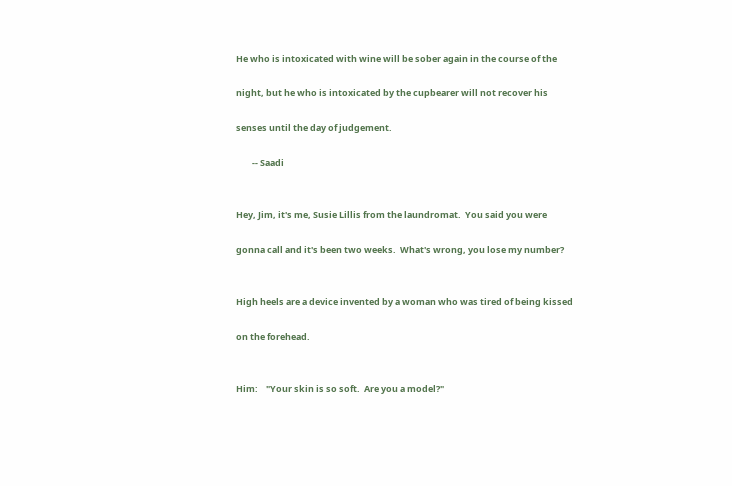He who is intoxicated with wine will be sober again in the course of the

night, but he who is intoxicated by the cupbearer will not recover his

senses until the day of judgement.

        -- Saadi


Hey, Jim, it's me, Susie Lillis from the laundromat.  You said you were

gonna call and it's been two weeks.  What's wrong, you lose my number?


High heels are a device invented by a woman who was tired of being kissed

on the forehead.


Him:    "Your skin is so soft.  Are you a model?"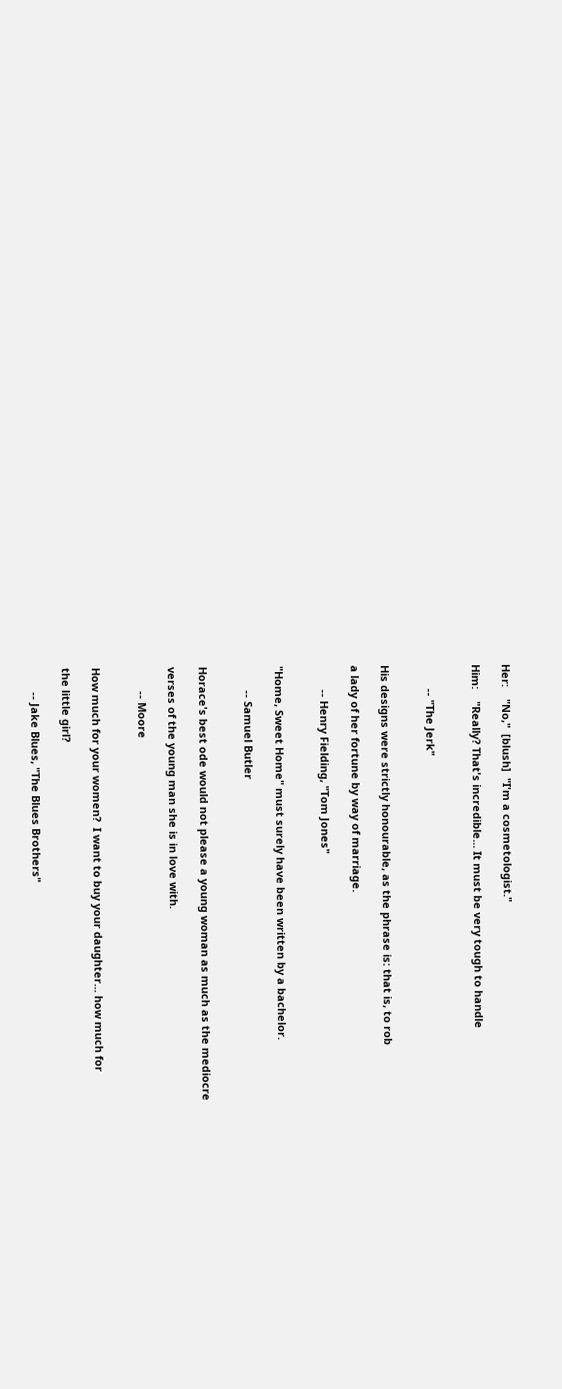Her:    "No,"  [blush]  "I'm a cosmetologist."

Him:    "Really? That's incredible... It must be very tough to handle


        -- "The Jerk"


His designs were strictly honourable, as the phrase is: that is, to rob

a lady of her fortune by way of marriage.

        -- Henry Fielding, "Tom Jones"


"Home, Sweet Home" must surely have been written by a bachelor.

        -- Samuel Butler


Horace's best ode would not please a young woman as much as the mediocre

verses of the young man she is in love with.

        -- Moore


How much for your women?  I want to buy your daughter... how much for

the little girl?

        -- Jake Blues, "The Blues Brothers"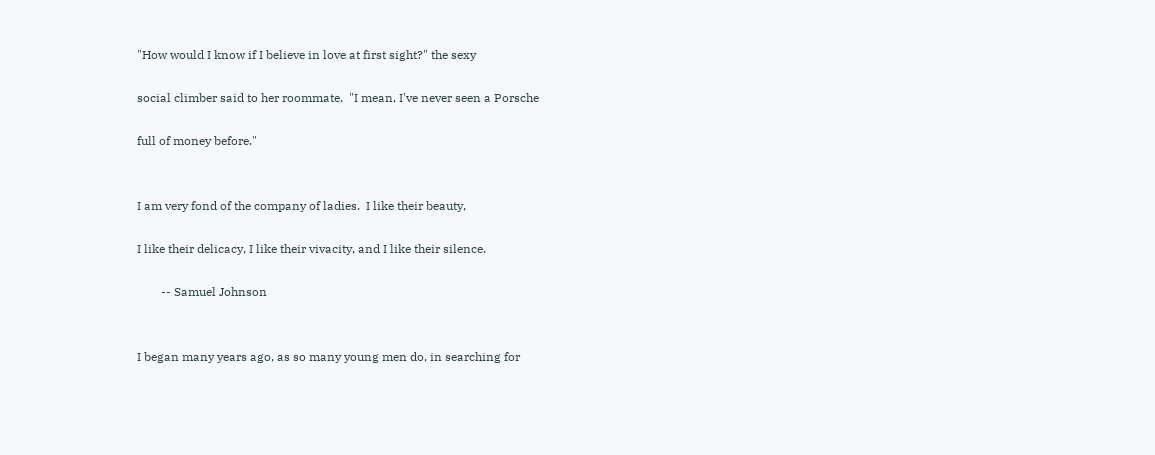"How would I know if I believe in love at first sight?" the sexy

social climber said to her roommate.  "I mean, I've never seen a Porsche

full of money before."


I am very fond of the company of ladies.  I like their beauty,

I like their delicacy, I like their vivacity, and I like their silence.

        -- Samuel Johnson


I began many years ago, as so many young men do, in searching for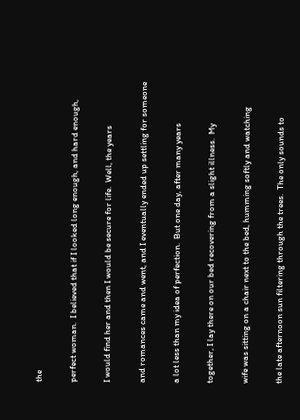the

perfect woman.  I believed that if I looked long enough, and hard enough,

I would find her and then I would be secure for life.  Well, the years

and romances came and went, and I eventually ended up settling for someone

a lot less than my idea of perfection.  But one day, after many years

together, I lay there on our bed recovering from a slight illness.  My

wife was sitting on a chair next to the bed, humming softly and watching

the late afternoon sun filtering through the trees.  The only sounds to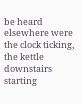be heard elsewhere were the clock ticking, the kettle downstairs starting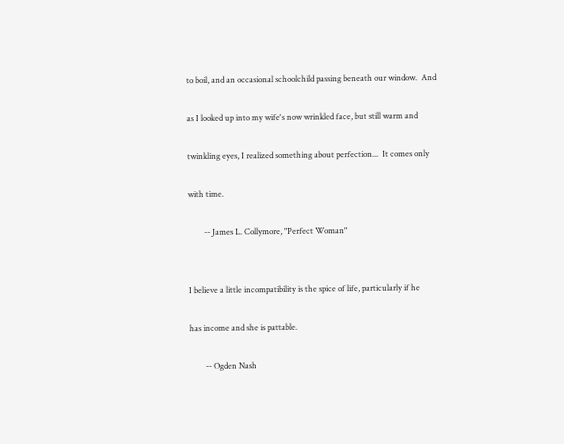to boil, and an occasional schoolchild passing beneath our window.  And

as I looked up into my wife's now wrinkled face, but still warm and

twinkling eyes, I realized something about perfection...  It comes only

with time.

        -- James L. Collymore, "Perfect Woman"


I believe a little incompatibility is the spice of life, particularly if he

has income and she is pattable.

        -- Ogden Nash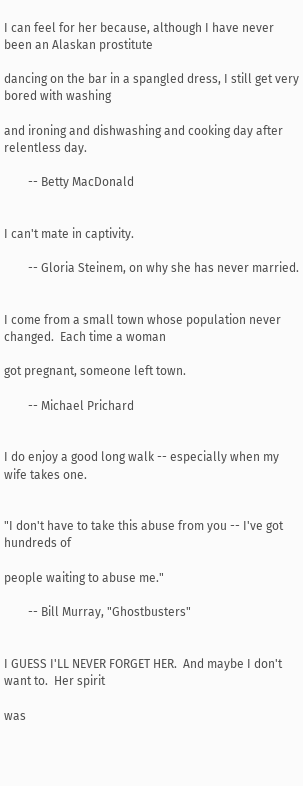I can feel for her because, although I have never been an Alaskan prostitute

dancing on the bar in a spangled dress, I still get very bored with washing

and ironing and dishwashing and cooking day after relentless day.

        -- Betty MacDonald


I can't mate in captivity.

        -- Gloria Steinem, on why she has never married.


I come from a small town whose population never changed.  Each time a woman

got pregnant, someone left town.

        -- Michael Prichard


I do enjoy a good long walk -- especially when my wife takes one.


"I don't have to take this abuse from you -- I've got hundreds of

people waiting to abuse me."

        -- Bill Murray, "Ghostbusters"


I GUESS I'LL NEVER FORGET HER.  And maybe I don't want to.  Her spirit

was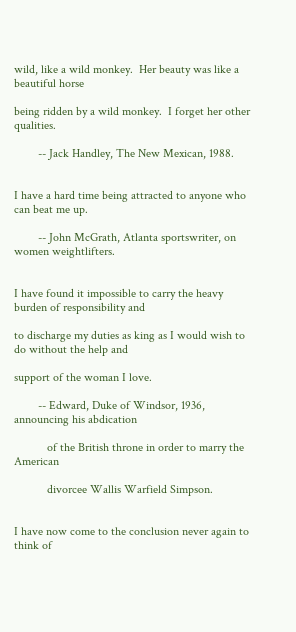wild, like a wild monkey.  Her beauty was like a beautiful horse

being ridden by a wild monkey.  I forget her other qualities.

        -- Jack Handley, The New Mexican, 1988.


I have a hard time being attracted to anyone who can beat me up.

        -- John McGrath, Atlanta sportswriter, on women weightlifters.


I have found it impossible to carry the heavy burden of responsibility and

to discharge my duties as king as I would wish to do without the help and

support of the woman I love.

        -- Edward, Duke of Windsor, 1936, announcing his abdication

           of the British throne in order to marry the American

           divorcee Wallis Warfield Simpson.


I have now come to the conclusion never again to think of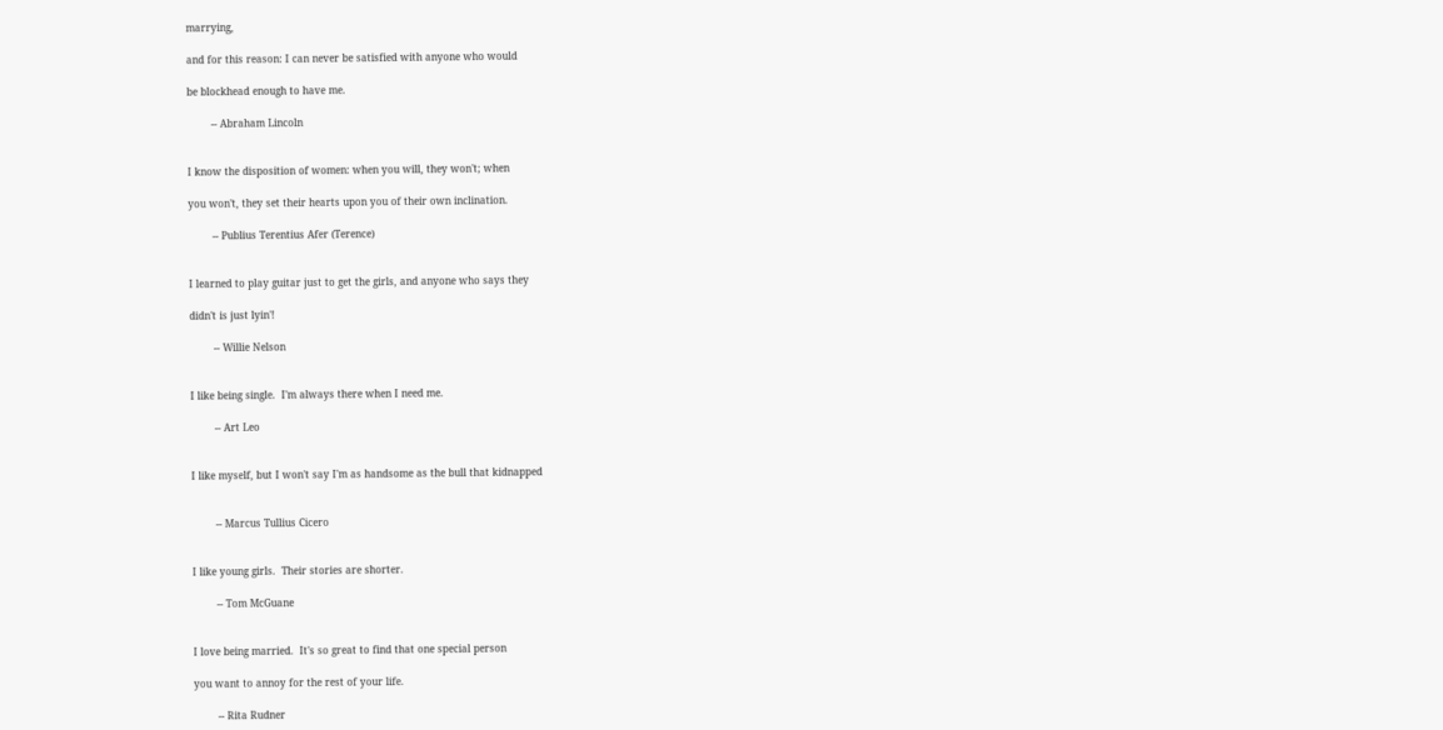marrying,

and for this reason: I can never be satisfied with anyone who would

be blockhead enough to have me.

        -- Abraham Lincoln


I know the disposition of women: when you will, they won't; when

you won't, they set their hearts upon you of their own inclination.

        -- Publius Terentius Afer (Terence)


I learned to play guitar just to get the girls, and anyone who says they

didn't is just lyin'!

        -- Willie Nelson


I like being single.  I'm always there when I need me.

        -- Art Leo


I like myself, but I won't say I'm as handsome as the bull that kidnapped


        -- Marcus Tullius Cicero


I like young girls.  Their stories are shorter.

        -- Tom McGuane


I love being married.  It's so great to find that one special person

you want to annoy for the rest of your life.

        -- Rita Rudner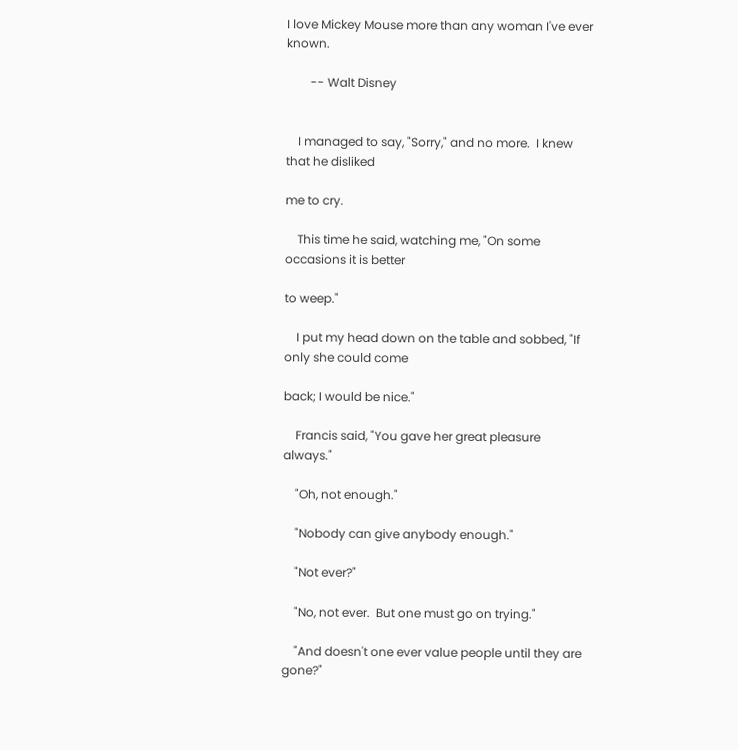I love Mickey Mouse more than any woman I've ever known.

        -- Walt Disney


    I managed to say, "Sorry," and no more.  I knew that he disliked

me to cry.

    This time he said, watching me, "On some occasions it is better

to weep."

    I put my head down on the table and sobbed, "If only she could come

back; I would be nice."

    Francis said, "You gave her great pleasure always."

    "Oh, not enough."

    "Nobody can give anybody enough."

    "Not ever?"

    "No, not ever.  But one must go on trying."

    "And doesn't one ever value people until they are gone?"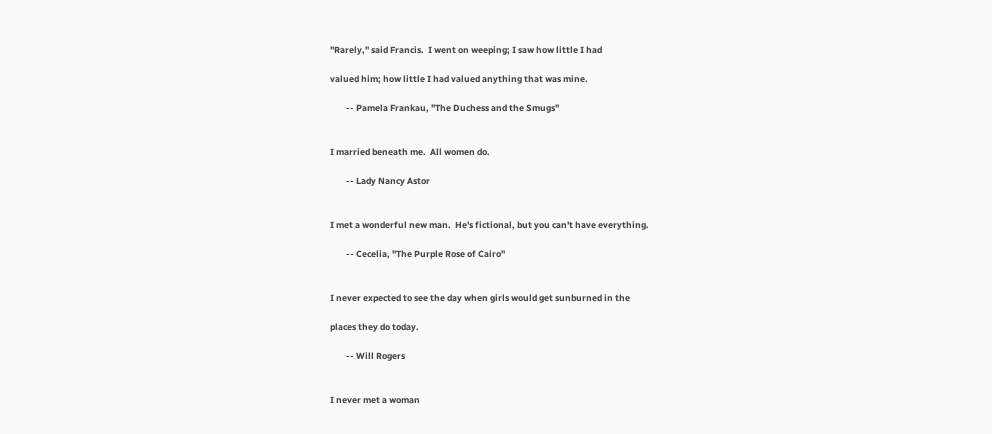"Rarely," said Francis.  I went on weeping; I saw how little I had

valued him; how little I had valued anything that was mine.

        -- Pamela Frankau, "The Duchess and the Smugs"


I married beneath me.  All women do.

        -- Lady Nancy Astor


I met a wonderful new man.  He's fictional, but you can't have everything.

        -- Cecelia, "The Purple Rose of Cairo"


I never expected to see the day when girls would get sunburned in the

places they do today.

        -- Will Rogers


I never met a woman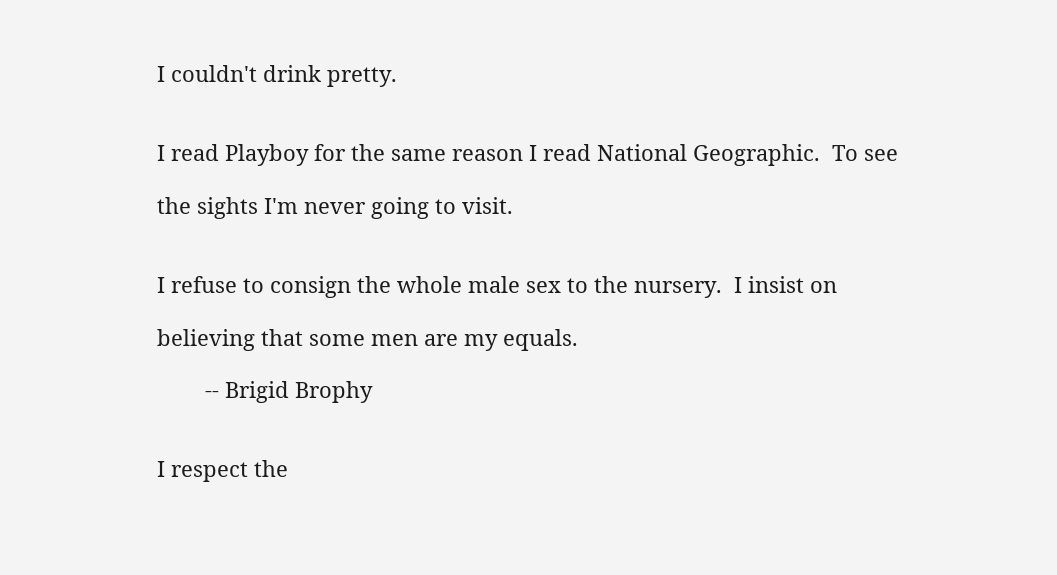I couldn't drink pretty.


I read Playboy for the same reason I read National Geographic.  To see

the sights I'm never going to visit.


I refuse to consign the whole male sex to the nursery.  I insist on

believing that some men are my equals.

        -- Brigid Brophy


I respect the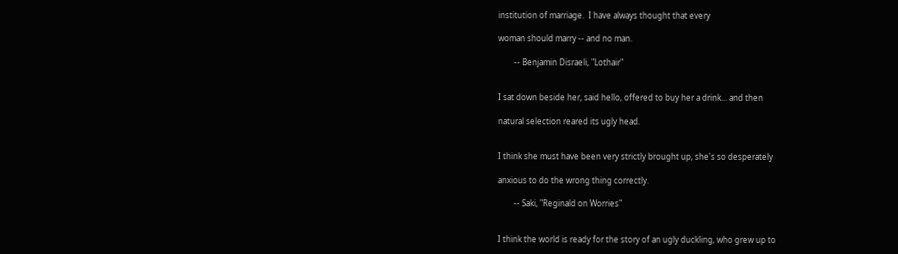institution of marriage.  I have always thought that every

woman should marry -- and no man.

        -- Benjamin Disraeli, "Lothair"


I sat down beside her, said hello, offered to buy her a drink... and then

natural selection reared its ugly head.


I think she must have been very strictly brought up, she's so desperately

anxious to do the wrong thing correctly.

        -- Saki, "Reginald on Worries"


I think the world is ready for the story of an ugly duckling, who grew up to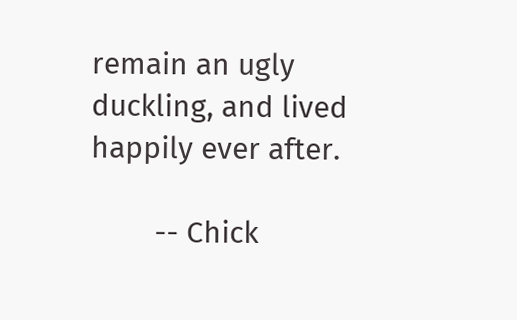remain an ugly duckling, and lived happily ever after.

        -- Chick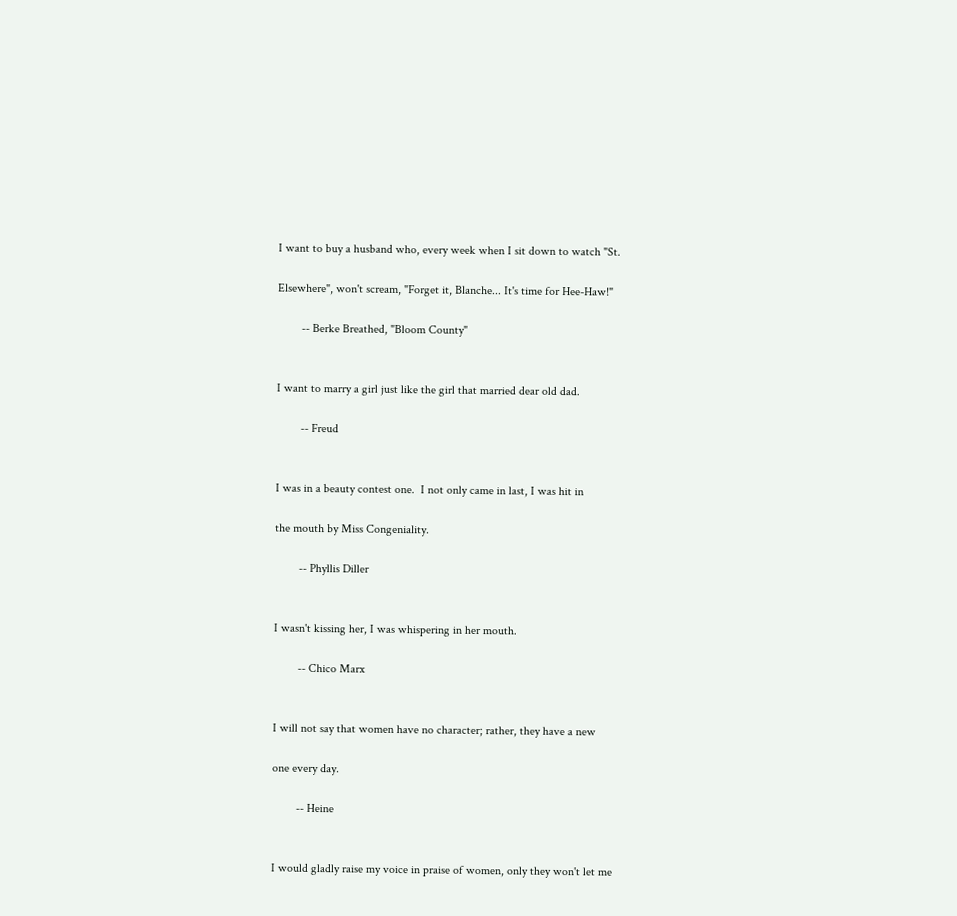I want to buy a husband who, every week when I sit down to watch "St.

Elsewhere", won't scream, "Forget it, Blanche... It's time for Hee-Haw!"

        -- Berke Breathed, "Bloom County"


I want to marry a girl just like the girl that married dear old dad.

        -- Freud


I was in a beauty contest one.  I not only came in last, I was hit in

the mouth by Miss Congeniality.

        -- Phyllis Diller


I wasn't kissing her, I was whispering in her mouth.

        -- Chico Marx


I will not say that women have no character; rather, they have a new

one every day.

        -- Heine


I would gladly raise my voice in praise of women, only they won't let me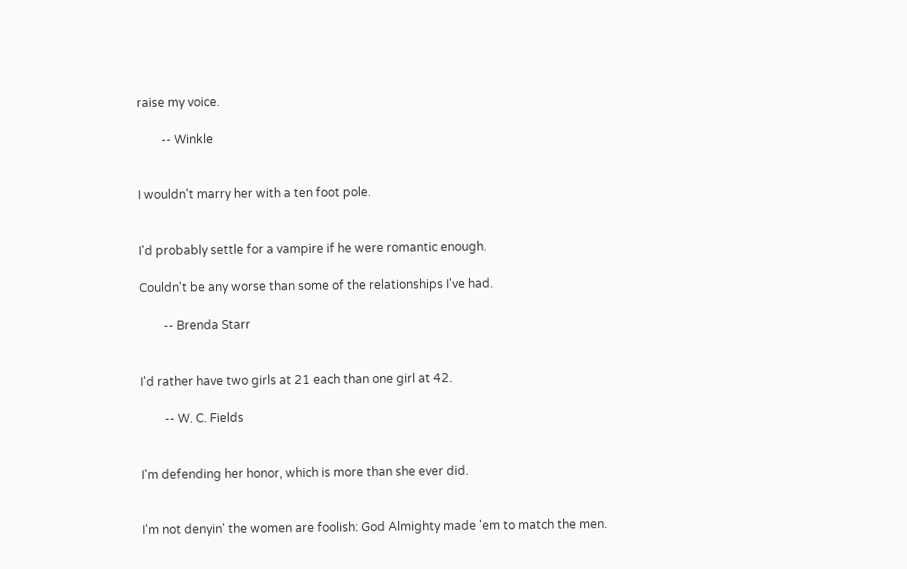raise my voice.

        -- Winkle


I wouldn't marry her with a ten foot pole.


I'd probably settle for a vampire if he were romantic enough.

Couldn't be any worse than some of the relationships I've had.

        -- Brenda Starr


I'd rather have two girls at 21 each than one girl at 42.

        -- W. C. Fields


I'm defending her honor, which is more than she ever did.


I'm not denyin' the women are foolish: God Almighty made 'em to match the men.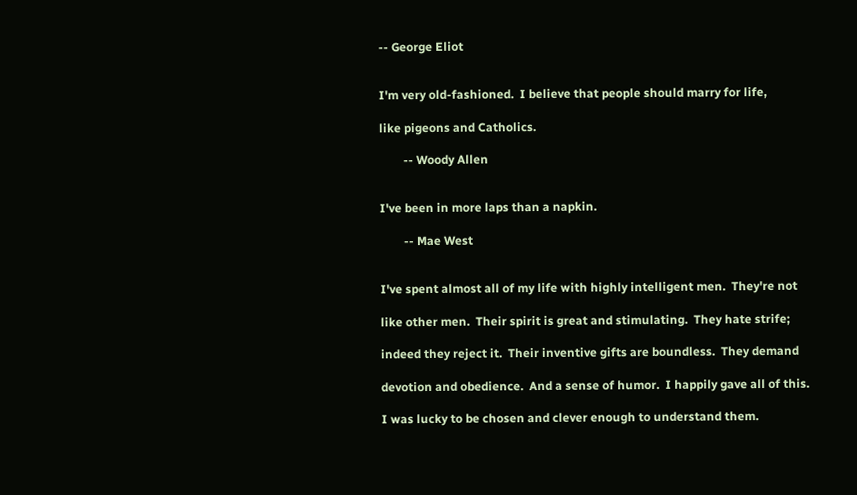-- George Eliot


I'm very old-fashioned.  I believe that people should marry for life,

like pigeons and Catholics.

        -- Woody Allen


I've been in more laps than a napkin.

        -- Mae West


I've spent almost all of my life with highly intelligent men.  They're not

like other men.  Their spirit is great and stimulating.  They hate strife;

indeed they reject it.  Their inventive gifts are boundless.  They demand

devotion and obedience.  And a sense of humor.  I happily gave all of this.

I was lucky to be chosen and clever enough to understand them.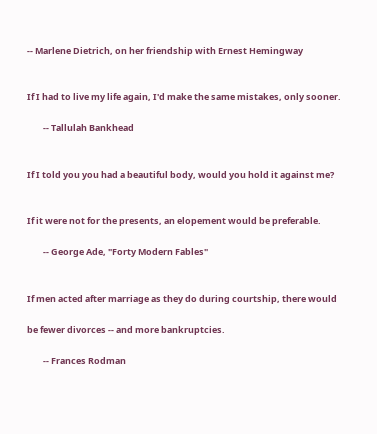-- Marlene Dietrich, on her friendship with Ernest Hemingway


If I had to live my life again, I'd make the same mistakes, only sooner.

        -- Tallulah Bankhead


If I told you you had a beautiful body, would you hold it against me?


If it were not for the presents, an elopement would be preferable.

        -- George Ade, "Forty Modern Fables"


If men acted after marriage as they do during courtship, there would

be fewer divorces -- and more bankruptcies.

        -- Frances Rodman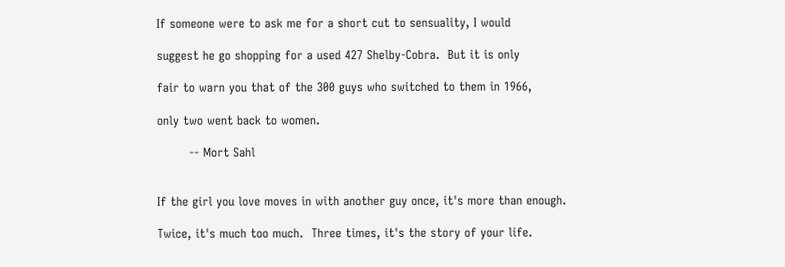If someone were to ask me for a short cut to sensuality, I would

suggest he go shopping for a used 427 Shelby-Cobra.  But it is only

fair to warn you that of the 300 guys who switched to them in 1966,

only two went back to women.

        -- Mort Sahl


If the girl you love moves in with another guy once, it's more than enough.

Twice, it's much too much.  Three times, it's the story of your life.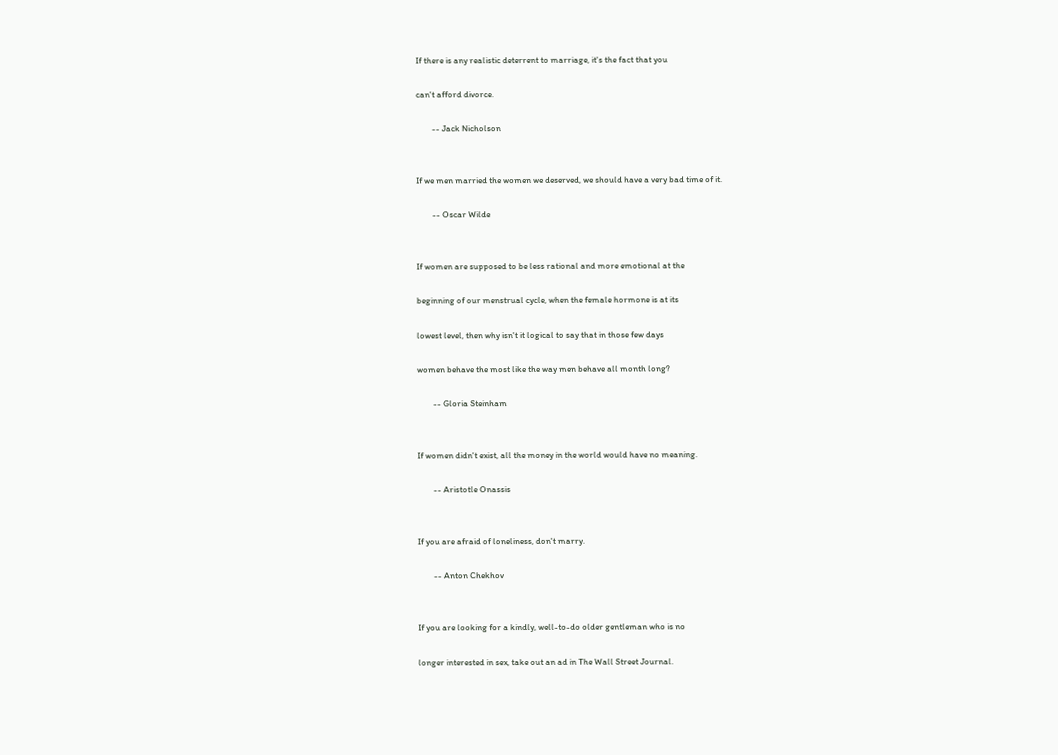If there is any realistic deterrent to marriage, it's the fact that you

can't afford divorce.

        -- Jack Nicholson


If we men married the women we deserved, we should have a very bad time of it.

        -- Oscar Wilde


If women are supposed to be less rational and more emotional at the

beginning of our menstrual cycle, when the female hormone is at its

lowest level, then why isn't it logical to say that in those few days

women behave the most like the way men behave all month long?

        -- Gloria Steinham


If women didn't exist, all the money in the world would have no meaning.

        -- Aristotle Onassis


If you are afraid of loneliness, don't marry.

        -- Anton Chekhov


If you are looking for a kindly, well-to-do older gentleman who is no

longer interested in sex, take out an ad in The Wall Street Journal.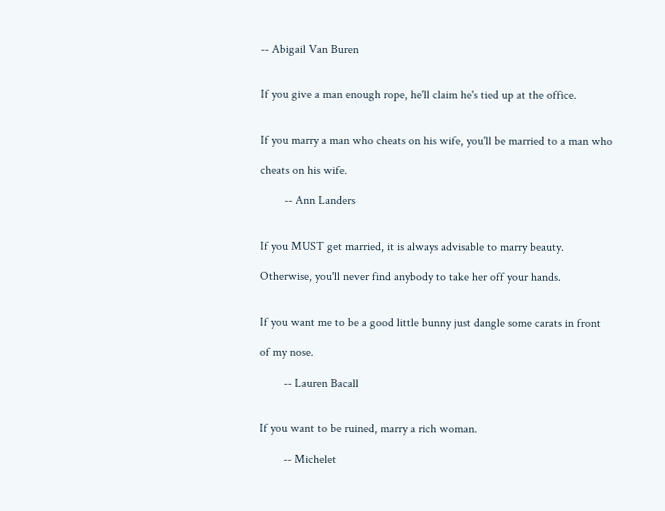-- Abigail Van Buren


If you give a man enough rope, he'll claim he's tied up at the office.


If you marry a man who cheats on his wife, you'll be married to a man who

cheats on his wife.

        -- Ann Landers


If you MUST get married, it is always advisable to marry beauty.

Otherwise, you'll never find anybody to take her off your hands.


If you want me to be a good little bunny just dangle some carats in front

of my nose.

        -- Lauren Bacall


If you want to be ruined, marry a rich woman.

        -- Michelet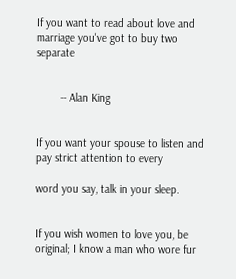If you want to read about love and marriage you've got to buy two separate


        -- Alan King


If you want your spouse to listen and pay strict attention to every

word you say, talk in your sleep.


If you wish women to love you, be original; I know a man who wore fur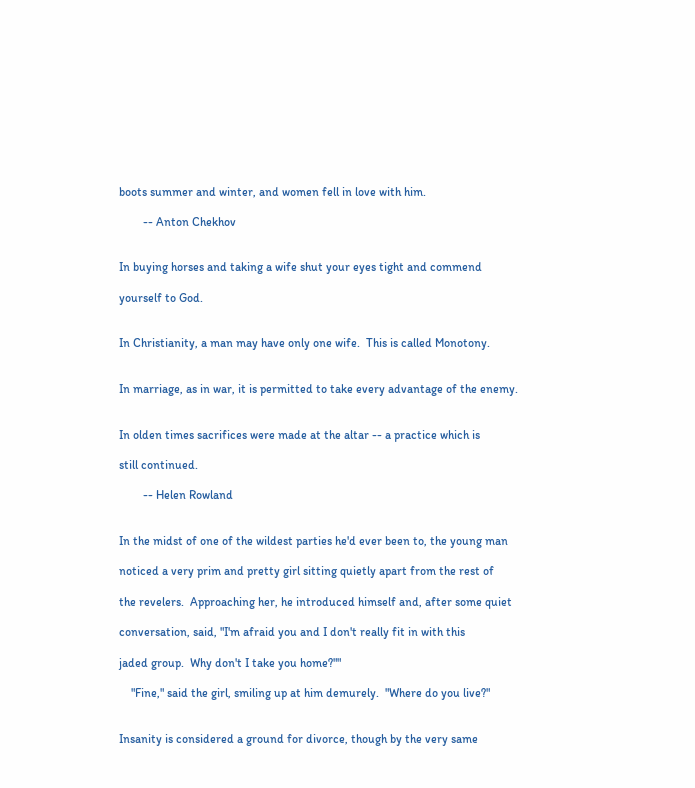boots summer and winter, and women fell in love with him.

        -- Anton Chekhov


In buying horses and taking a wife shut your eyes tight and commend

yourself to God.


In Christianity, a man may have only one wife.  This is called Monotony.


In marriage, as in war, it is permitted to take every advantage of the enemy.


In olden times sacrifices were made at the altar -- a practice which is

still continued.

        -- Helen Rowland


In the midst of one of the wildest parties he'd ever been to, the young man

noticed a very prim and pretty girl sitting quietly apart from the rest of

the revelers.  Approaching her, he introduced himself and, after some quiet

conversation, said, "I'm afraid you and I don't really fit in with this

jaded group.  Why don't I take you home?""

    "Fine," said the girl, smiling up at him demurely.  "Where do you live?"


Insanity is considered a ground for divorce, though by the very same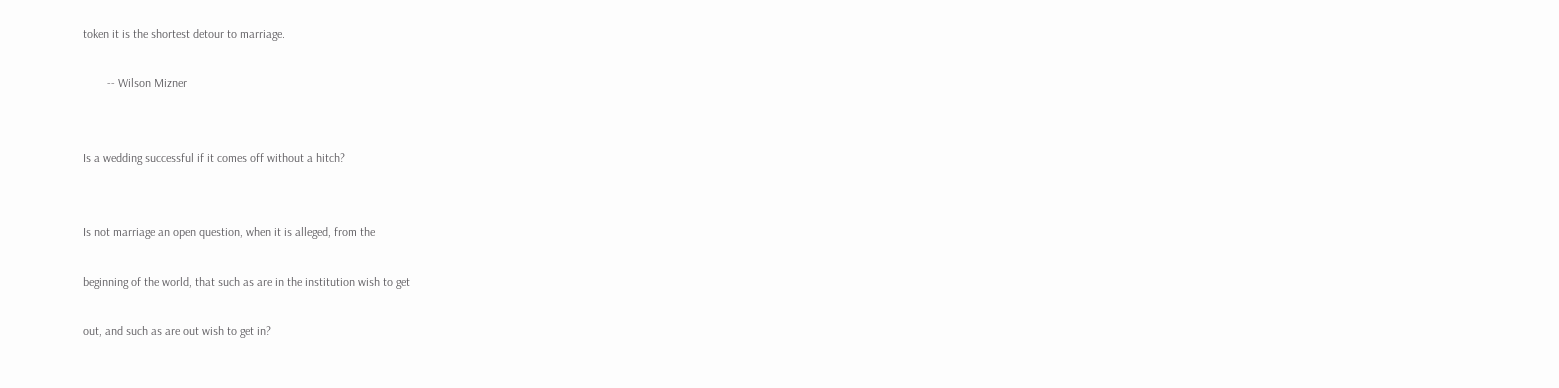token it is the shortest detour to marriage.

        -- Wilson Mizner


Is a wedding successful if it comes off without a hitch?


Is not marriage an open question, when it is alleged, from the

beginning of the world, that such as are in the institution wish to get

out, and such as are out wish to get in?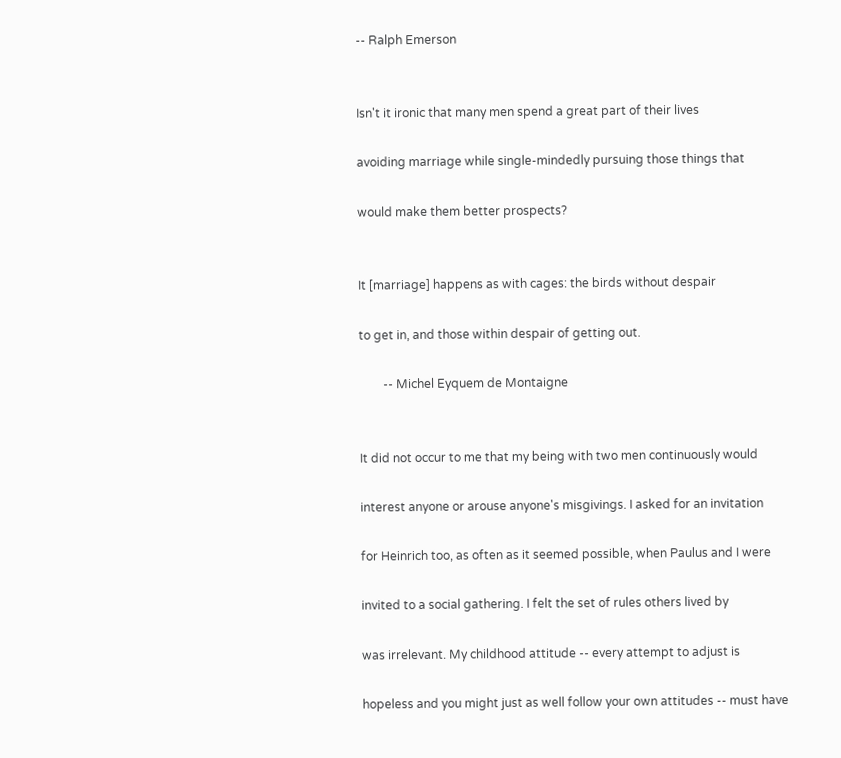-- Ralph Emerson


Isn't it ironic that many men spend a great part of their lives

avoiding marriage while single-mindedly pursuing those things that

would make them better prospects?


It [marriage] happens as with cages: the birds without despair

to get in, and those within despair of getting out.

        -- Michel Eyquem de Montaigne


It did not occur to me that my being with two men continuously would

interest anyone or arouse anyone's misgivings. I asked for an invitation

for Heinrich too, as often as it seemed possible, when Paulus and I were

invited to a social gathering. I felt the set of rules others lived by

was irrelevant. My childhood attitude -- every attempt to adjust is

hopeless and you might just as well follow your own attitudes -- must have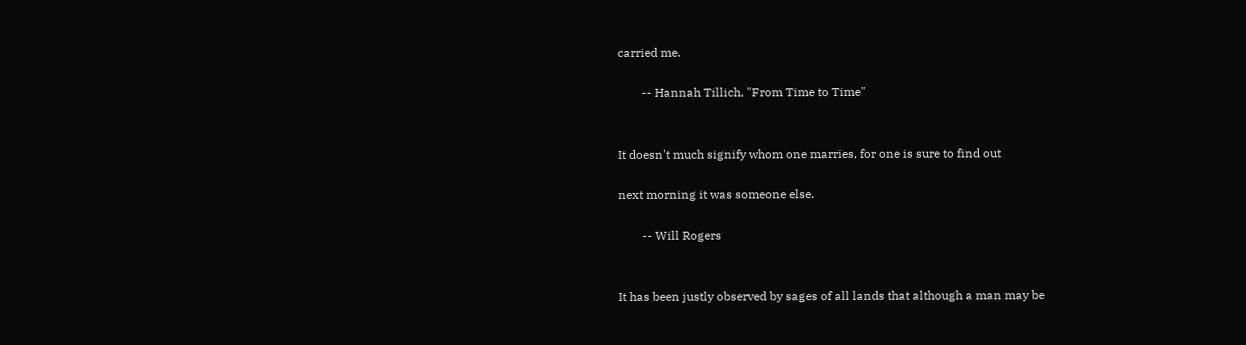carried me.

        -- Hannah Tillich, "From Time to Time"


It doesn't much signify whom one marries, for one is sure to find out

next morning it was someone else.

        -- Will Rogers


It has been justly observed by sages of all lands that although a man may be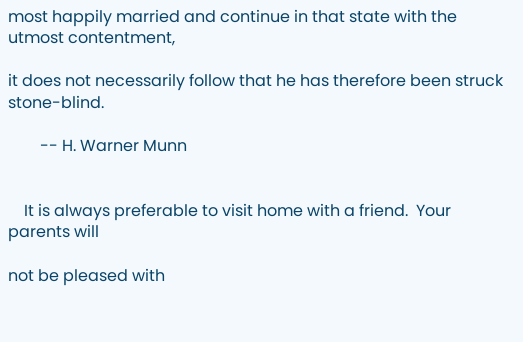most happily married and continue in that state with the utmost contentment,

it does not necessarily follow that he has therefore been struck stone-blind.

        -- H. Warner Munn


    It is always preferable to visit home with a friend.  Your parents will

not be pleased with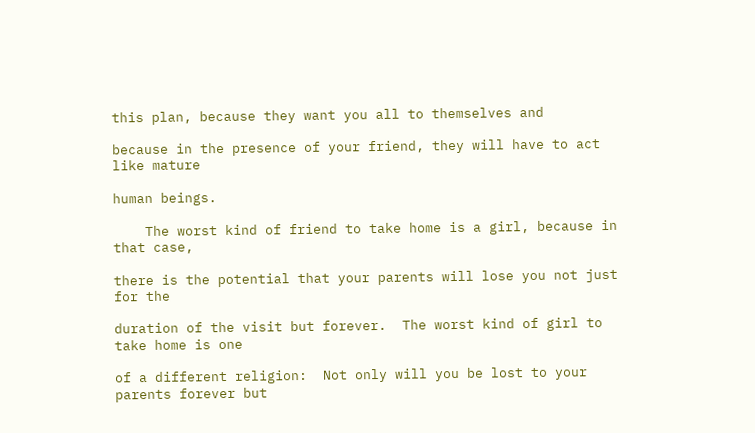this plan, because they want you all to themselves and

because in the presence of your friend, they will have to act like mature

human beings.

    The worst kind of friend to take home is a girl, because in that case,

there is the potential that your parents will lose you not just for the

duration of the visit but forever.  The worst kind of girl to take home is one

of a different religion:  Not only will you be lost to your parents forever but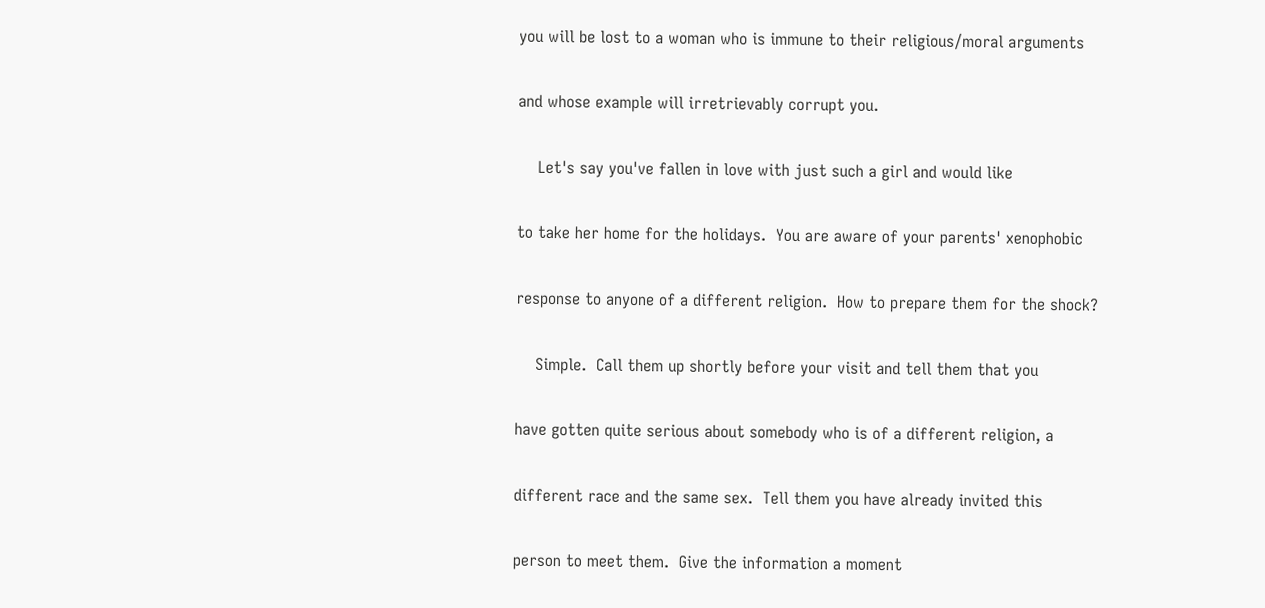you will be lost to a woman who is immune to their religious/moral arguments

and whose example will irretrievably corrupt you.

    Let's say you've fallen in love with just such a girl and would like

to take her home for the holidays.  You are aware of your parents' xenophobic

response to anyone of a different religion.  How to prepare them for the shock?

    Simple.  Call them up shortly before your visit and tell them that you

have gotten quite serious about somebody who is of a different religion, a

different race and the same sex.  Tell them you have already invited this

person to meet them.  Give the information a moment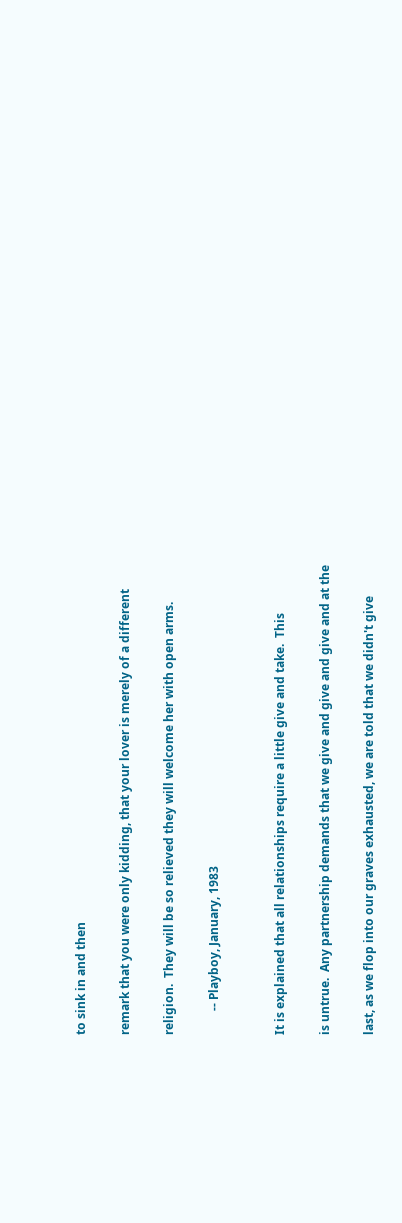to sink in and then

remark that you were only kidding, that your lover is merely of a different

religion.  They will be so relieved they will welcome her with open arms.

        -- Playboy, January, 1983


It is explained that all relationships require a little give and take.  This

is untrue.  Any partnership demands that we give and give and give and at the

last, as we flop into our graves exhausted, we are told that we didn't give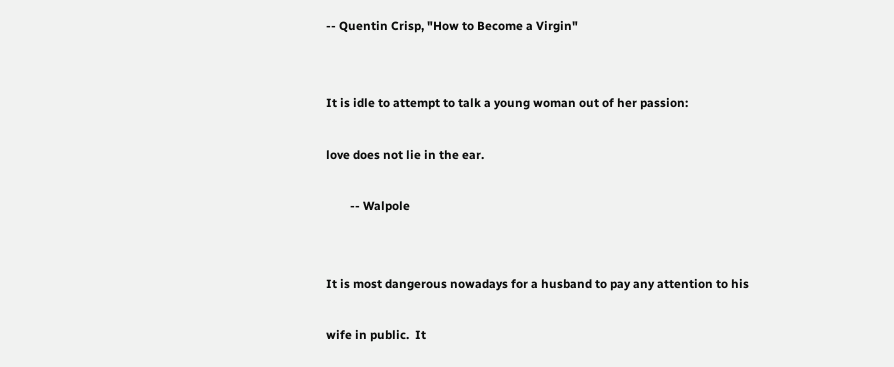-- Quentin Crisp, "How to Become a Virgin"


It is idle to attempt to talk a young woman out of her passion:

love does not lie in the ear.

        -- Walpole


It is most dangerous nowadays for a husband to pay any attention to his

wife in public.  It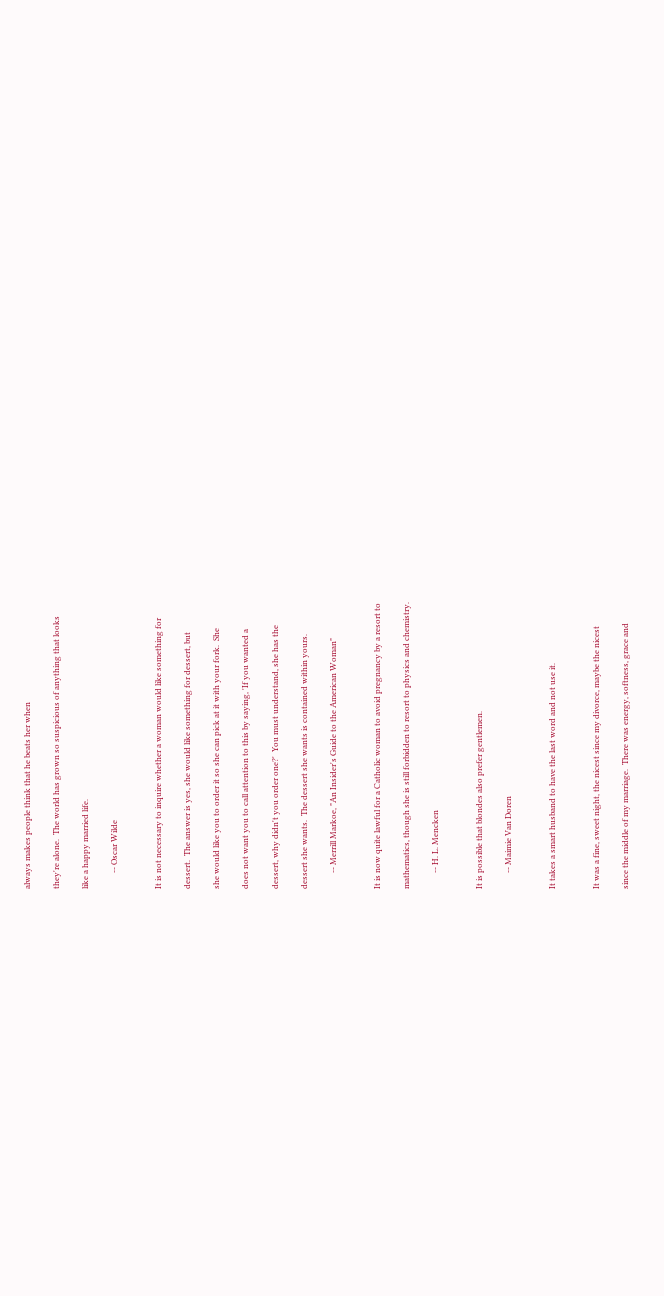always makes people think that he beats her when

they're alone.  The world has grown so suspicious of anything that looks

like a happy married life.

        -- Oscar Wilde


It is not necessary to inquire whether a woman would like something for

dessert.  The answer is yes, she would like something for dessert, but

she would like you to order it so she can pick at it with your fork.  She

does not want you to call attention to this by saying, 'If you wanted a

dessert, why didn't you order one?'  You must understand, she has the

dessert she wants.  The dessert she wants is contained within yours.

        -- Merrill Markoe, "An Insider's Guide to the American Woman"


It is now quite lawful for a Catholic woman to avoid pregnancy by a resort to

mathematics, though she is still forbidden to resort to physics and chemistry.

        -- H. L. Mencken


It is possible that blondes also prefer gentlemen.

        -- Maimie Van Doren


It takes a smart husband to have the last word and not use it.


It was a fine, sweet night, the nicest since my divorce, maybe the nicest

since the middle of my marriage.  There was energy, softness, grace and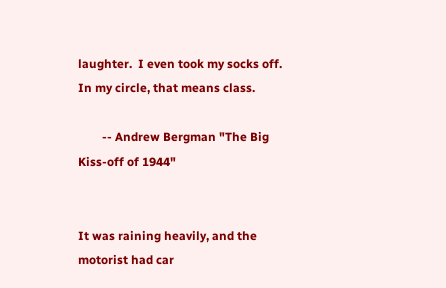laughter.  I even took my socks off.  In my circle, that means class.

        -- Andrew Bergman "The Big Kiss-off of 1944"


It was raining heavily, and the motorist had car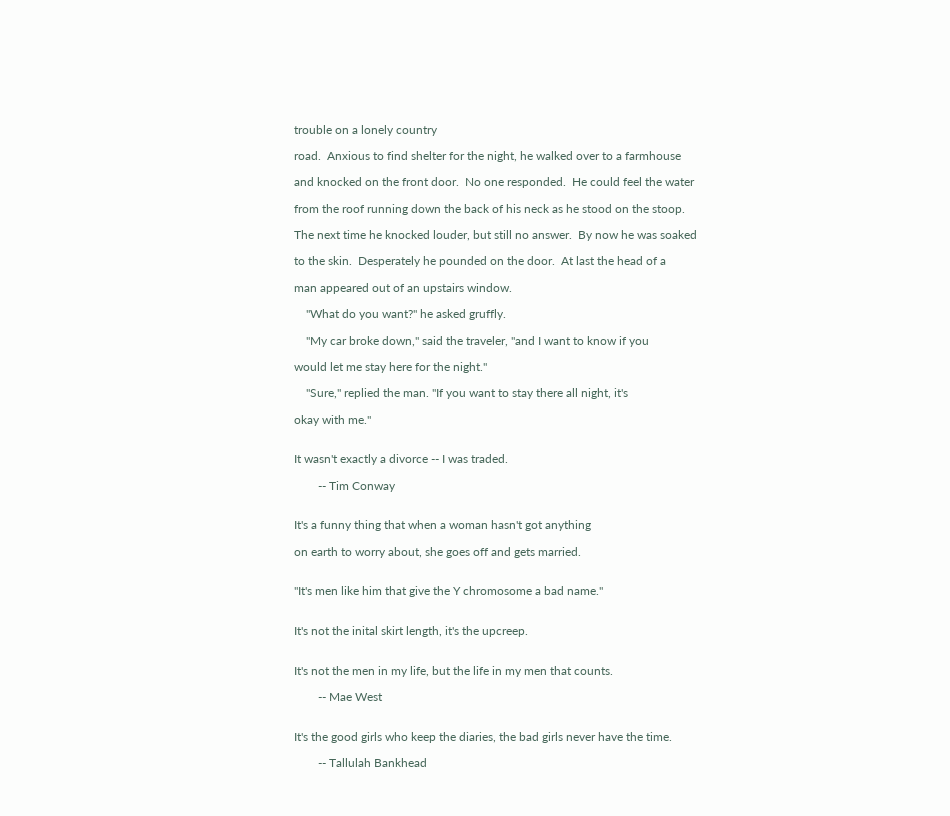trouble on a lonely country

road.  Anxious to find shelter for the night, he walked over to a farmhouse

and knocked on the front door.  No one responded.  He could feel the water

from the roof running down the back of his neck as he stood on the stoop.

The next time he knocked louder, but still no answer.  By now he was soaked

to the skin.  Desperately he pounded on the door.  At last the head of a

man appeared out of an upstairs window.

    "What do you want?" he asked gruffly.

    "My car broke down," said the traveler, "and I want to know if you

would let me stay here for the night."

    "Sure," replied the man. "If you want to stay there all night, it's

okay with me."


It wasn't exactly a divorce -- I was traded.

        -- Tim Conway


It's a funny thing that when a woman hasn't got anything

on earth to worry about, she goes off and gets married.


"It's men like him that give the Y chromosome a bad name."


It's not the inital skirt length, it's the upcreep.


It's not the men in my life, but the life in my men that counts.

        -- Mae West


It's the good girls who keep the diaries, the bad girls never have the time.

        -- Tallulah Bankhead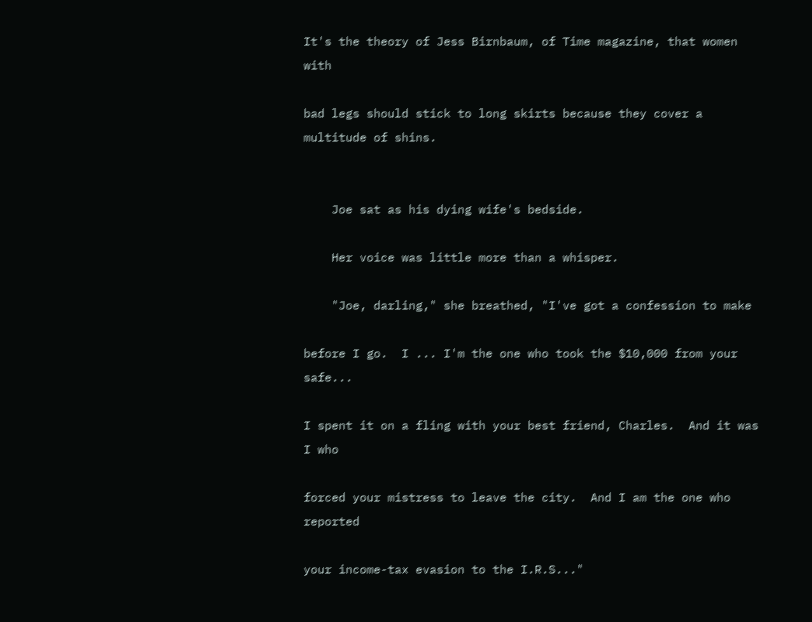It's the theory of Jess Birnbaum, of Time magazine, that women with

bad legs should stick to long skirts because they cover a multitude of shins.


    Joe sat as his dying wife's bedside.

    Her voice was little more than a whisper.

    "Joe, darling," she breathed, "I've got a confession to make

before I go.  I ... I'm the one who took the $10,000 from your safe...

I spent it on a fling with your best friend, Charles.  And it was I who

forced your mistress to leave the city.  And I am the one who reported

your income-tax evasion to the I.R.S..."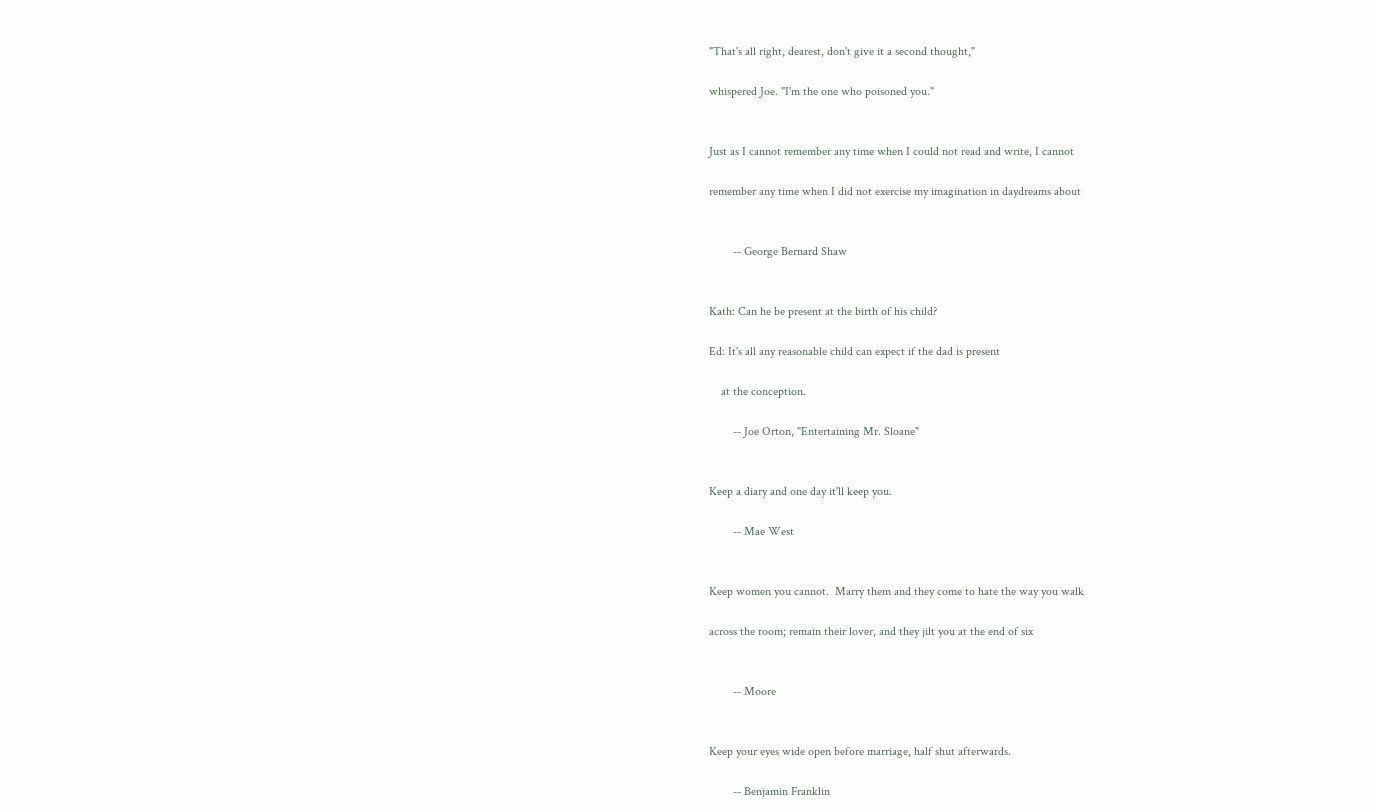"That's all right, dearest, don't give it a second thought,"

whispered Joe. "I'm the one who poisoned you."


Just as I cannot remember any time when I could not read and write, I cannot

remember any time when I did not exercise my imagination in daydreams about


        -- George Bernard Shaw


Kath: Can he be present at the birth of his child?

Ed: It's all any reasonable child can expect if the dad is present

    at the conception.

        -- Joe Orton, "Entertaining Mr. Sloane"


Keep a diary and one day it'll keep you.

        -- Mae West


Keep women you cannot.  Marry them and they come to hate the way you walk

across the room; remain their lover, and they jilt you at the end of six


        -- Moore


Keep your eyes wide open before marriage, half shut afterwards.

        -- Benjamin Franklin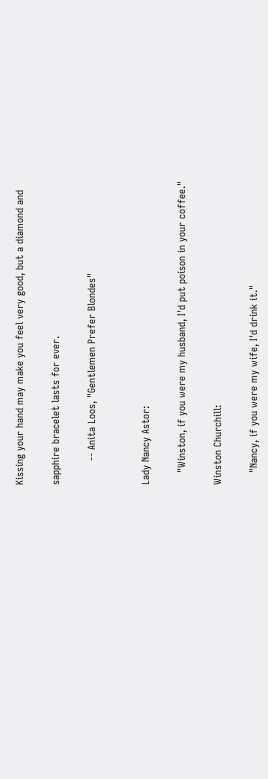Kissing your hand may make you feel very good, but a diamond and

sapphire bracelet lasts for ever.

        -- Anita Loos, "Gentlemen Prefer Blondes"


Lady Nancy Astor:

    "Winston, if you were my husband, I'd put poison in your coffee."

Winston Churchill:

    "Nancy, if you were my wife, I'd drink it."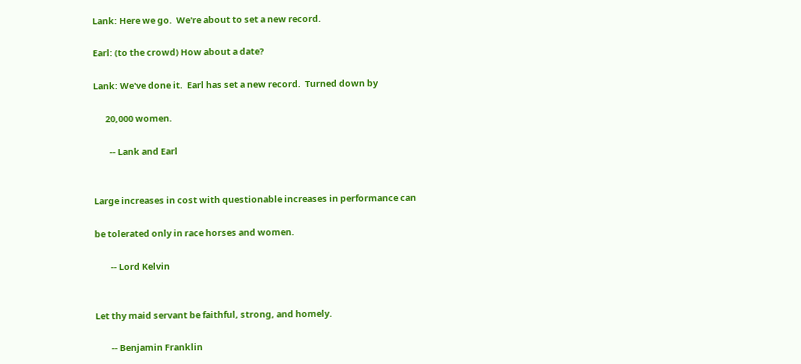Lank: Here we go.  We're about to set a new record.

Earl: (to the crowd) How about a date?

Lank: We've done it.  Earl has set a new record.  Turned down by

      20,000 women.

        -- Lank and Earl


Large increases in cost with questionable increases in performance can

be tolerated only in race horses and women.

        -- Lord Kelvin


Let thy maid servant be faithful, strong, and homely.

        -- Benjamin Franklin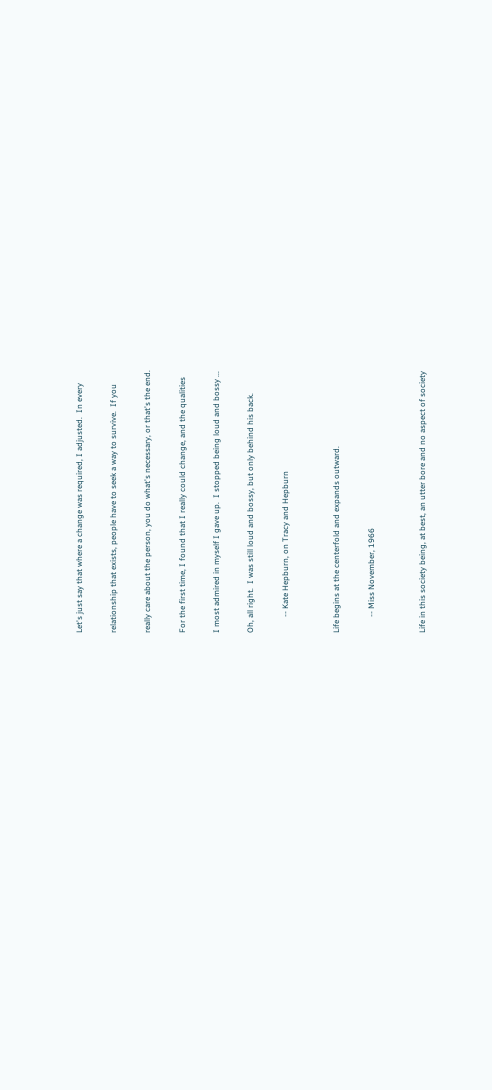Let's just say that where a change was required, I adjusted.  In every

relationship that exists, people have to seek a way to survive.  If you

really care about the person, you do what's necessary, or that's the end.

For the first time, I found that I really could change, and the qualities

I most admired in myself I gave up.  I stopped being loud and bossy ...

Oh, all right.  I was still loud and bossy, but only behind his back.

        -- Kate Hepburn, on Tracy and Hepburn


Life begins at the centerfold and expands outward.

        -- Miss November, 1966


Life in this society being, at best, an utter bore and no aspect of society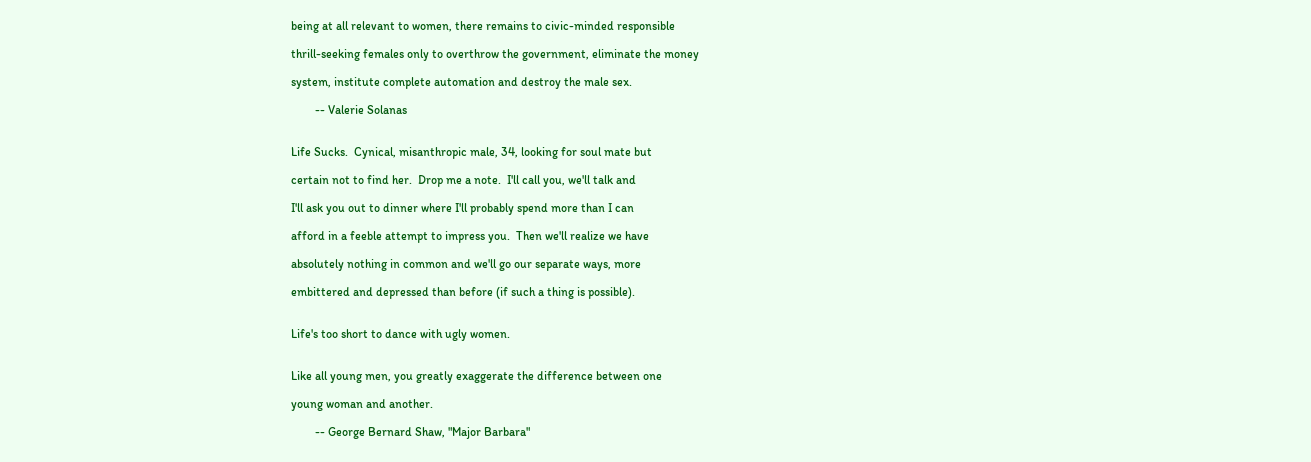being at all relevant to women, there remains to civic-minded responsible

thrill-seeking females only to overthrow the government, eliminate the money

system, institute complete automation and destroy the male sex.

        -- Valerie Solanas


Life Sucks.  Cynical, misanthropic male, 34, looking for soul mate but

certain not to find her.  Drop me a note.  I'll call you, we'll talk and

I'll ask you out to dinner where I'll probably spend more than I can

afford in a feeble attempt to impress you.  Then we'll realize we have

absolutely nothing in common and we'll go our separate ways, more

embittered and depressed than before (if such a thing is possible).


Life's too short to dance with ugly women.


Like all young men, you greatly exaggerate the difference between one

young woman and another.

        -- George Bernard Shaw, "Major Barbara"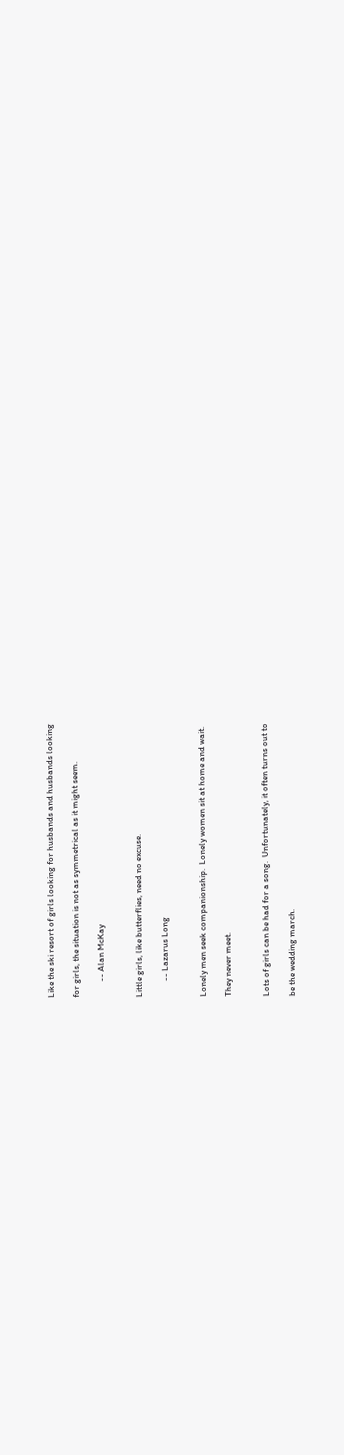Like the ski resort of girls looking for husbands and husbands looking

for girls, the situation is not as symmetrical as it might seem.

        -- Alan McKay


Little girls, like butterflies, need no excuse.

        -- Lazarus Long


Lonely men seek companionship.  Lonely women sit at home and wait.

They never meet.


Lots of girls can be had for a song.  Unfortunately, it often turns out to

be the wedding march.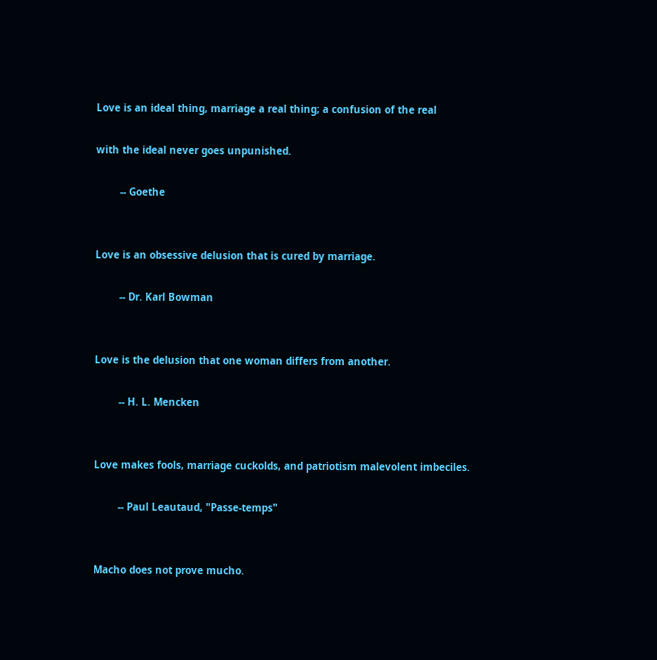Love is an ideal thing, marriage a real thing; a confusion of the real

with the ideal never goes unpunished.

        -- Goethe


Love is an obsessive delusion that is cured by marriage.

        -- Dr. Karl Bowman


Love is the delusion that one woman differs from another.

        -- H. L. Mencken


Love makes fools, marriage cuckolds, and patriotism malevolent imbeciles.

        -- Paul Leautaud, "Passe-temps"


Macho does not prove mucho.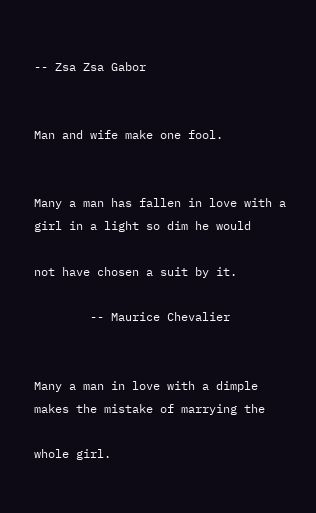-- Zsa Zsa Gabor


Man and wife make one fool.


Many a man has fallen in love with a girl in a light so dim he would

not have chosen a suit by it.

        -- Maurice Chevalier


Many a man in love with a dimple makes the mistake of marrying the

whole girl.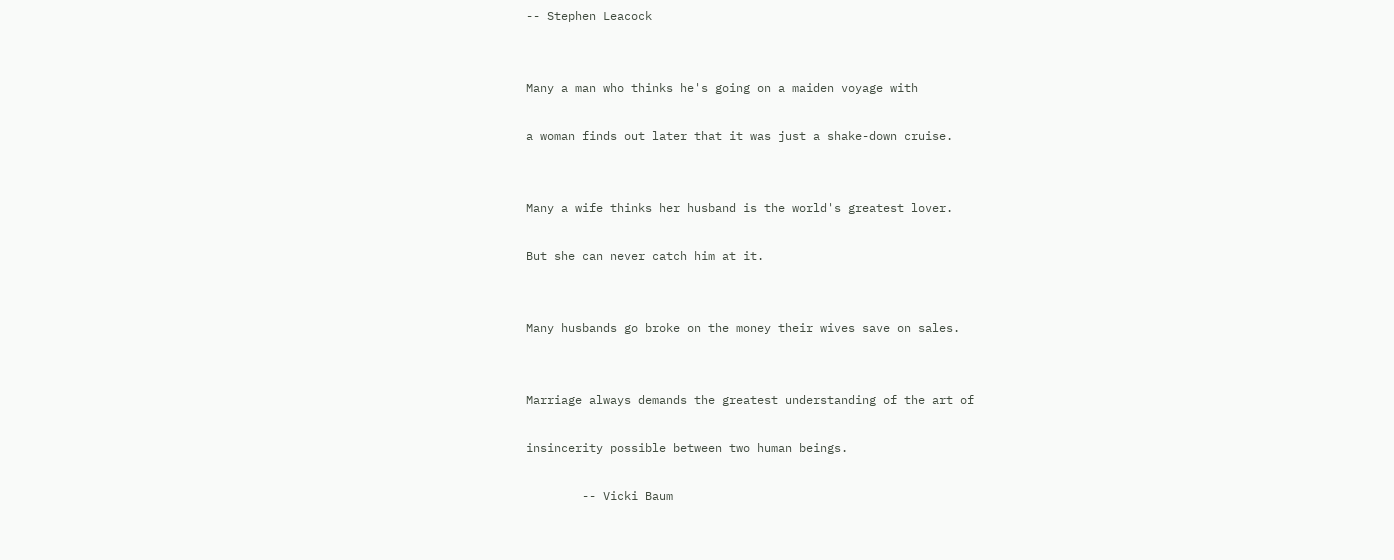-- Stephen Leacock


Many a man who thinks he's going on a maiden voyage with

a woman finds out later that it was just a shake-down cruise.


Many a wife thinks her husband is the world's greatest lover.

But she can never catch him at it.


Many husbands go broke on the money their wives save on sales.


Marriage always demands the greatest understanding of the art of

insincerity possible between two human beings.

        -- Vicki Baum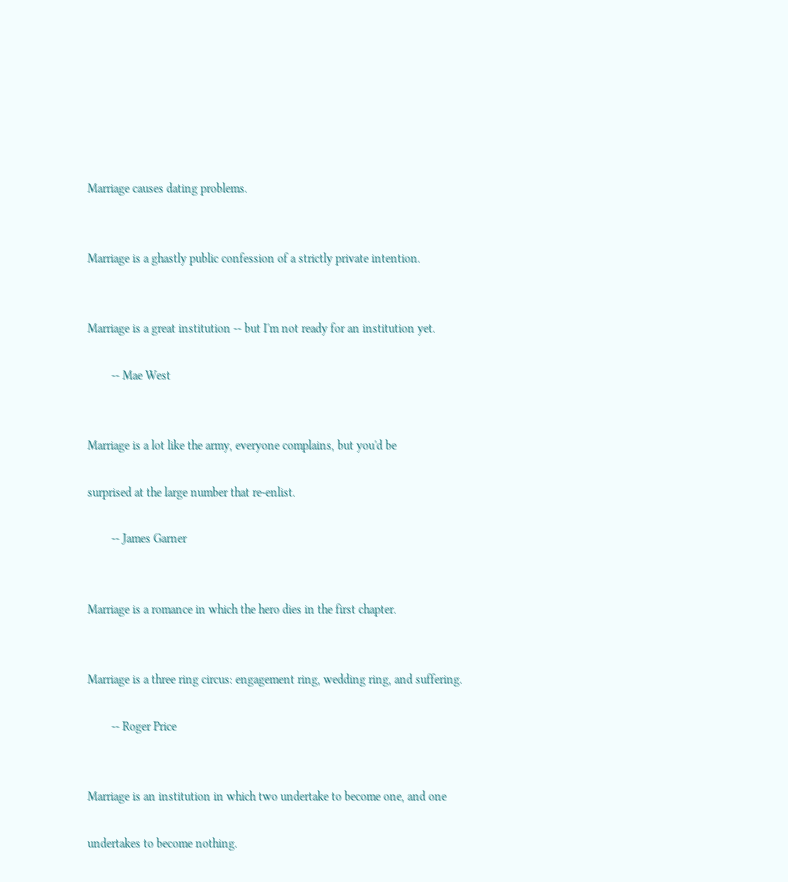Marriage causes dating problems.


Marriage is a ghastly public confession of a strictly private intention.


Marriage is a great institution -- but I'm not ready for an institution yet.

        -- Mae West


Marriage is a lot like the army, everyone complains, but you'd be

surprised at the large number that re-enlist.

        -- James Garner


Marriage is a romance in which the hero dies in the first chapter.


Marriage is a three ring circus: engagement ring, wedding ring, and suffering.

        -- Roger Price


Marriage is an institution in which two undertake to become one, and one

undertakes to become nothing.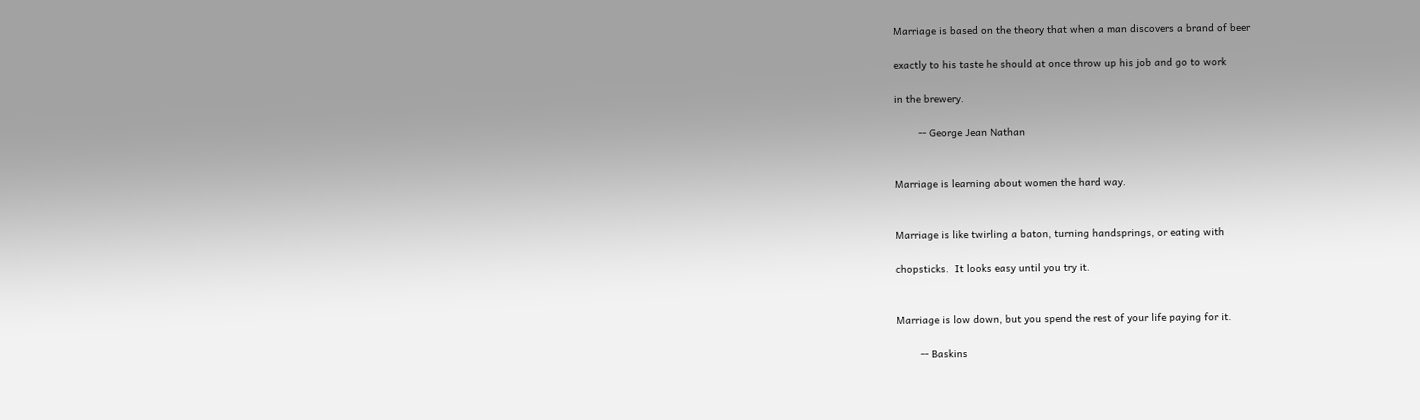Marriage is based on the theory that when a man discovers a brand of beer

exactly to his taste he should at once throw up his job and go to work

in the brewery.

        -- George Jean Nathan


Marriage is learning about women the hard way.


Marriage is like twirling a baton, turning handsprings, or eating with

chopsticks.  It looks easy until you try it.


Marriage is low down, but you spend the rest of your life paying for it.

        -- Baskins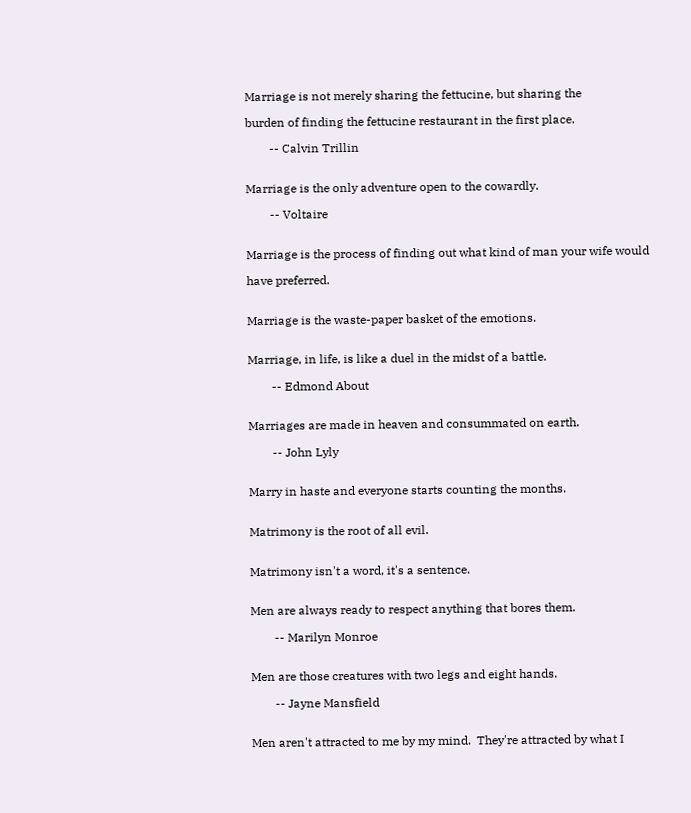Marriage is not merely sharing the fettucine, but sharing the

burden of finding the fettucine restaurant in the first place.

        -- Calvin Trillin


Marriage is the only adventure open to the cowardly.

        -- Voltaire


Marriage is the process of finding out what kind of man your wife would

have preferred.


Marriage is the waste-paper basket of the emotions.


Marriage, in life, is like a duel in the midst of a battle.

        -- Edmond About


Marriages are made in heaven and consummated on earth.

        -- John Lyly


Marry in haste and everyone starts counting the months.


Matrimony is the root of all evil.


Matrimony isn't a word, it's a sentence.


Men are always ready to respect anything that bores them.

        -- Marilyn Monroe


Men are those creatures with two legs and eight hands.

        -- Jayne Mansfield


Men aren't attracted to me by my mind.  They're attracted by what I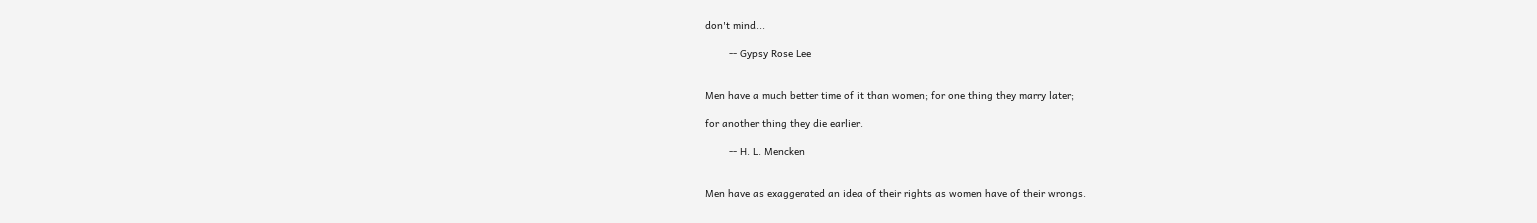don't mind...

        -- Gypsy Rose Lee


Men have a much better time of it than women; for one thing they marry later;

for another thing they die earlier.

        -- H. L. Mencken


Men have as exaggerated an idea of their rights as women have of their wrongs.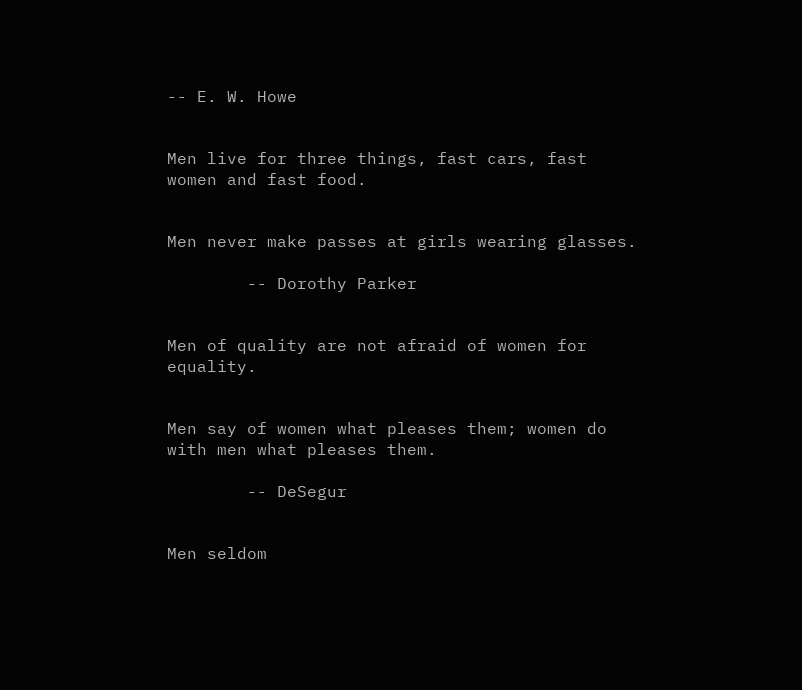-- E. W. Howe


Men live for three things, fast cars, fast women and fast food.


Men never make passes at girls wearing glasses.

        -- Dorothy Parker


Men of quality are not afraid of women for equality.


Men say of women what pleases them; women do with men what pleases them.

        -- DeSegur


Men seldom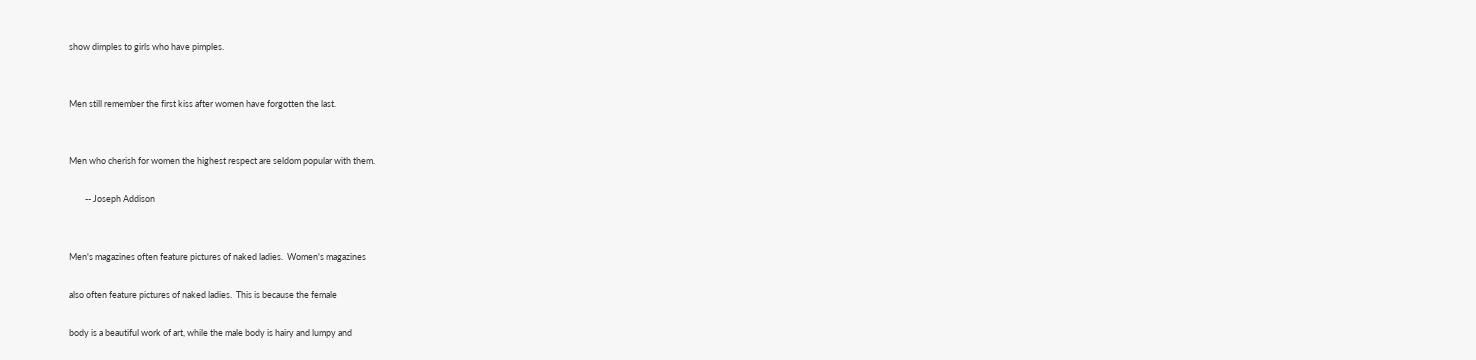show dimples to girls who have pimples.


Men still remember the first kiss after women have forgotten the last.


Men who cherish for women the highest respect are seldom popular with them.

        -- Joseph Addison


Men's magazines often feature pictures of naked ladies.  Women's magazines

also often feature pictures of naked ladies.  This is because the female

body is a beautiful work of art, while the male body is hairy and lumpy and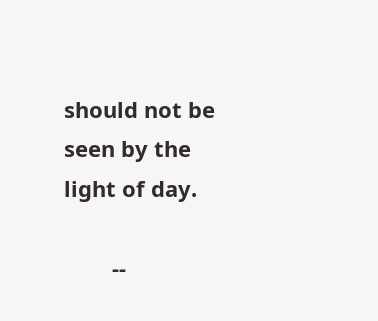should not be seen by the light of day.

        --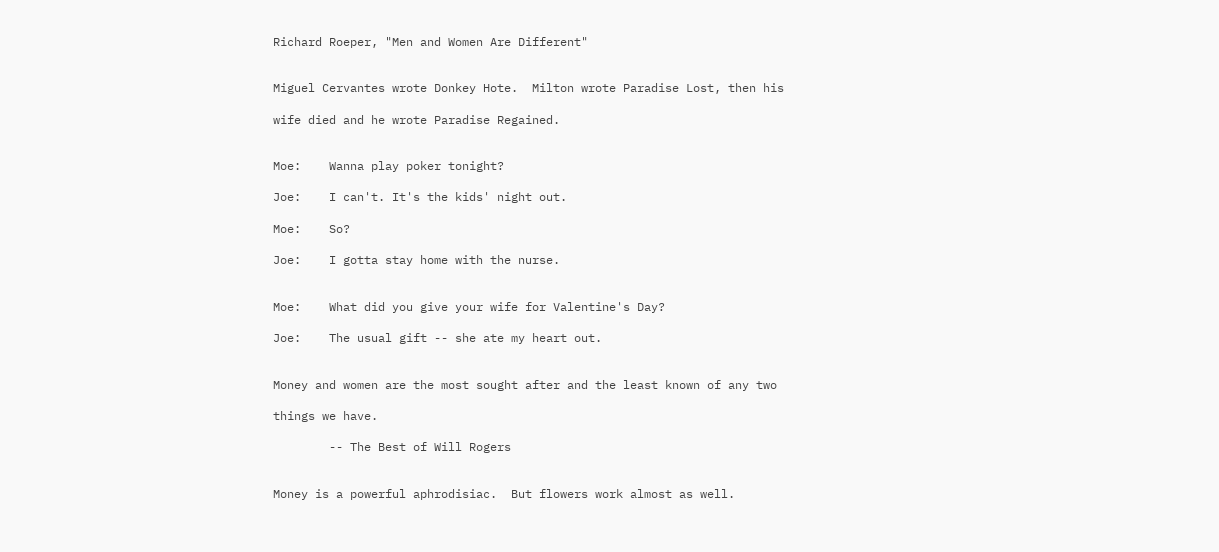Richard Roeper, "Men and Women Are Different"


Miguel Cervantes wrote Donkey Hote.  Milton wrote Paradise Lost, then his

wife died and he wrote Paradise Regained.


Moe:    Wanna play poker tonight?

Joe:    I can't. It's the kids' night out.

Moe:    So?

Joe:    I gotta stay home with the nurse.


Moe:    What did you give your wife for Valentine's Day?

Joe:    The usual gift -- she ate my heart out.


Money and women are the most sought after and the least known of any two

things we have.

        -- The Best of Will Rogers


Money is a powerful aphrodisiac.  But flowers work almost as well.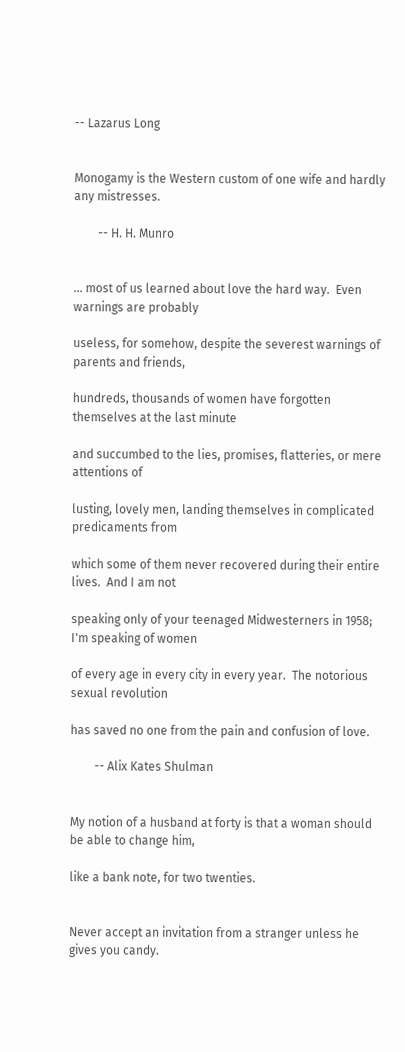-- Lazarus Long


Monogamy is the Western custom of one wife and hardly any mistresses.

        -- H. H. Munro


... most of us learned about love the hard way.  Even warnings are probably

useless, for somehow, despite the severest warnings of parents and friends,

hundreds, thousands of women have forgotten themselves at the last minute

and succumbed to the lies, promises, flatteries, or mere attentions of

lusting, lovely men, landing themselves in complicated predicaments from

which some of them never recovered during their entire lives.  And I am not

speaking only of your teenaged Midwesterners in 1958; I'm speaking of women

of every age in every city in every year.  The notorious sexual revolution

has saved no one from the pain and confusion of love.

        -- Alix Kates Shulman


My notion of a husband at forty is that a woman should be able to change him,

like a bank note, for two twenties.


Never accept an invitation from a stranger unless he gives you candy.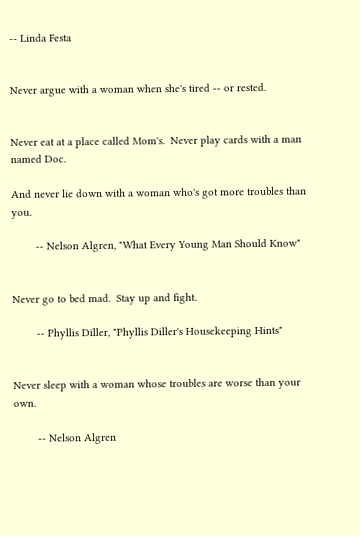-- Linda Festa


Never argue with a woman when she's tired -- or rested.


Never eat at a place called Mom's.  Never play cards with a man named Doc.

And never lie down with a woman who's got more troubles than you.

        -- Nelson Algren, "What Every Young Man Should Know"


Never go to bed mad.  Stay up and fight.

        -- Phyllis Diller, "Phyllis Diller's Housekeeping Hints"


Never sleep with a woman whose troubles are worse than your own.

        -- Nelson Algren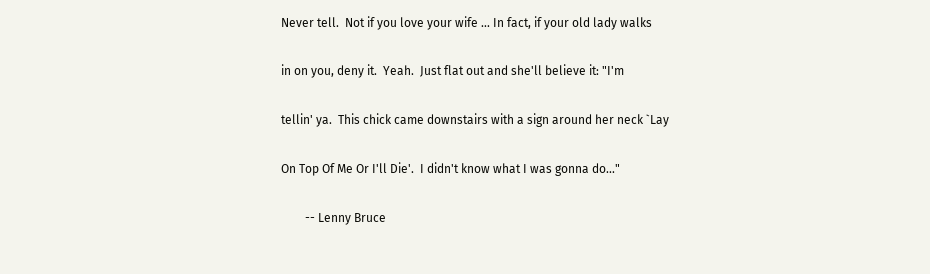Never tell.  Not if you love your wife ... In fact, if your old lady walks

in on you, deny it.  Yeah.  Just flat out and she'll believe it: "I'm

tellin' ya.  This chick came downstairs with a sign around her neck `Lay

On Top Of Me Or I'll Die'.  I didn't know what I was gonna do..."

        -- Lenny Bruce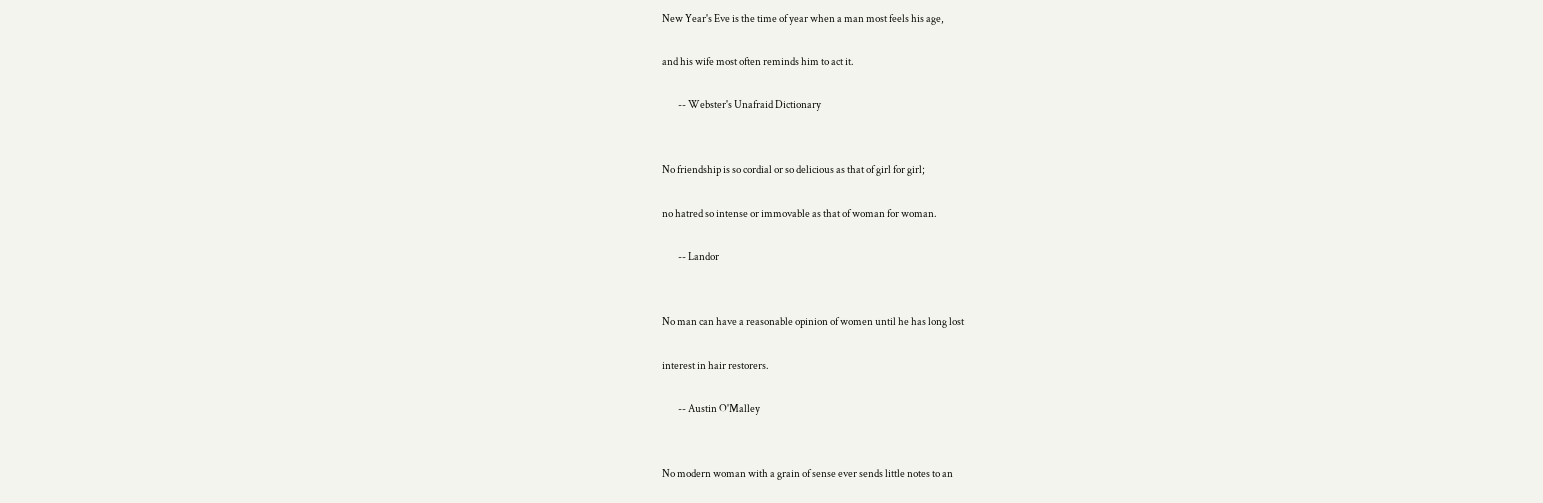New Year's Eve is the time of year when a man most feels his age,

and his wife most often reminds him to act it.

        -- Webster's Unafraid Dictionary


No friendship is so cordial or so delicious as that of girl for girl;

no hatred so intense or immovable as that of woman for woman.

        -- Landor


No man can have a reasonable opinion of women until he has long lost

interest in hair restorers.

        -- Austin O'Malley


No modern woman with a grain of sense ever sends little notes to an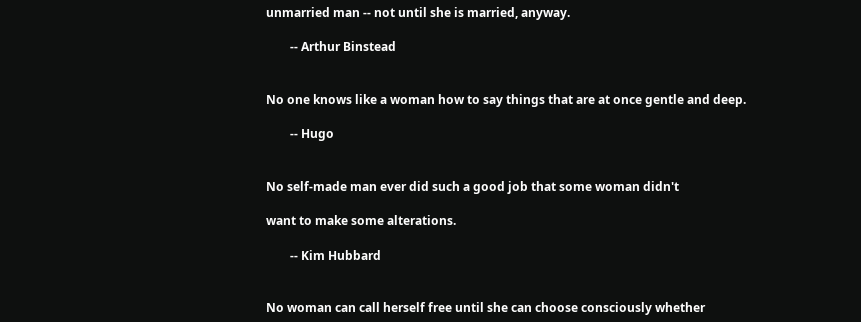unmarried man -- not until she is married, anyway.

        -- Arthur Binstead


No one knows like a woman how to say things that are at once gentle and deep.

        -- Hugo


No self-made man ever did such a good job that some woman didn't

want to make some alterations.

        -- Kim Hubbard


No woman can call herself free until she can choose consciously whether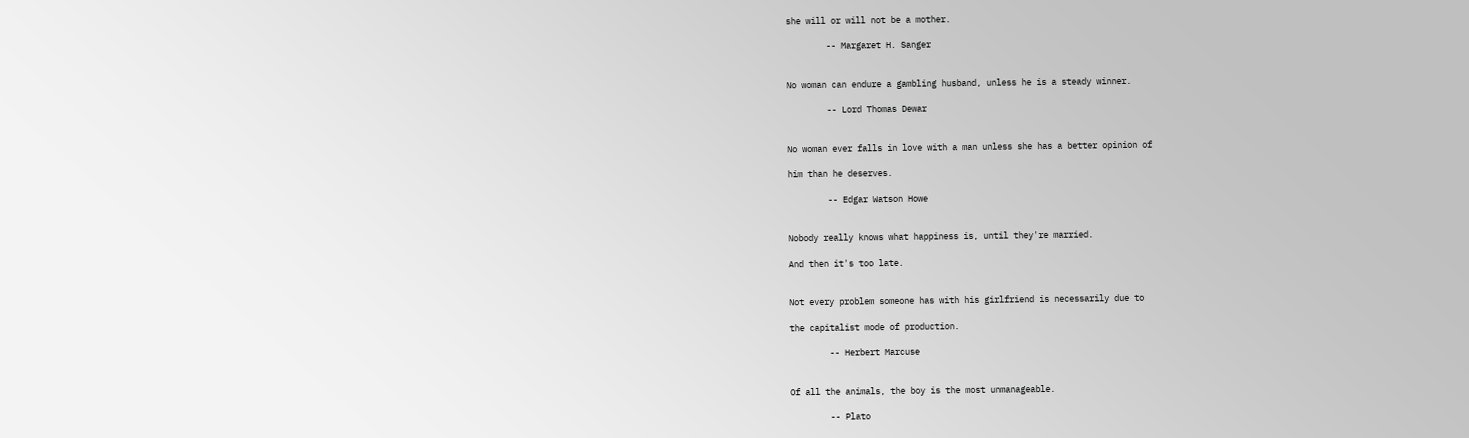she will or will not be a mother.

        -- Margaret H. Sanger


No woman can endure a gambling husband, unless he is a steady winner.

        -- Lord Thomas Dewar


No woman ever falls in love with a man unless she has a better opinion of

him than he deserves.

        -- Edgar Watson Howe


Nobody really knows what happiness is, until they're married.

And then it's too late.


Not every problem someone has with his girlfriend is necessarily due to

the capitalist mode of production.

        -- Herbert Marcuse


Of all the animals, the boy is the most unmanageable.

        -- Plato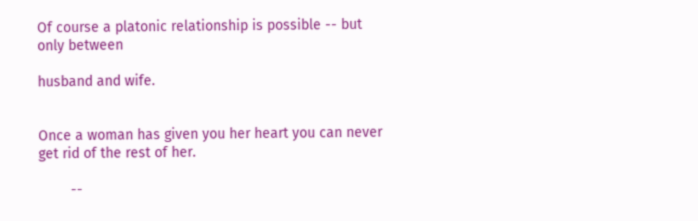Of course a platonic relationship is possible -- but only between

husband and wife.


Once a woman has given you her heart you can never get rid of the rest of her.

        --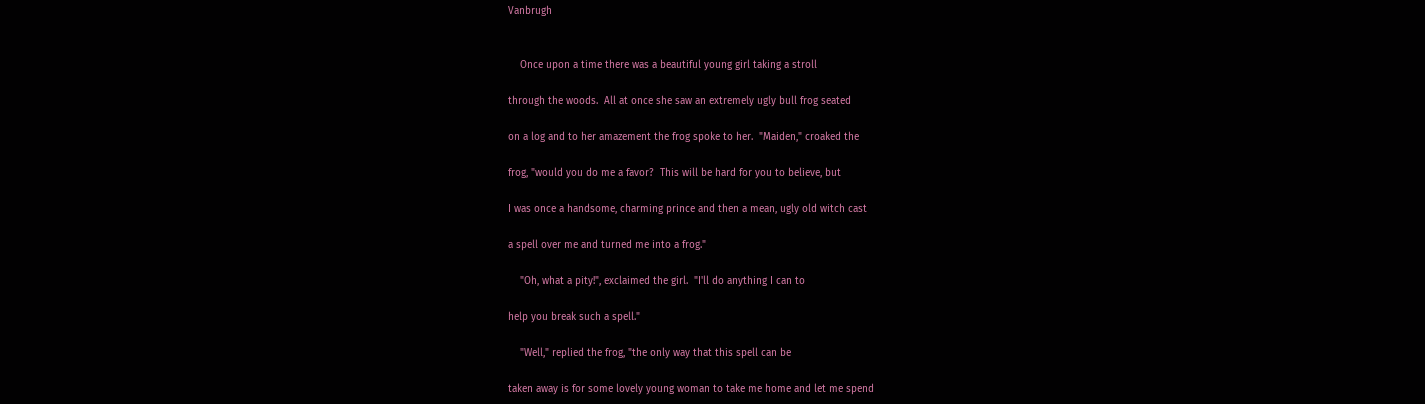Vanbrugh


    Once upon a time there was a beautiful young girl taking a stroll

through the woods.  All at once she saw an extremely ugly bull frog seated

on a log and to her amazement the frog spoke to her.  "Maiden," croaked the

frog, "would you do me a favor?  This will be hard for you to believe, but

I was once a handsome, charming prince and then a mean, ugly old witch cast

a spell over me and turned me into a frog."

    "Oh, what a pity!", exclaimed the girl.  "I'll do anything I can to

help you break such a spell."

    "Well," replied the frog, "the only way that this spell can be

taken away is for some lovely young woman to take me home and let me spend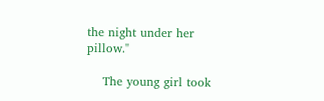the night under her pillow."

    The young girl took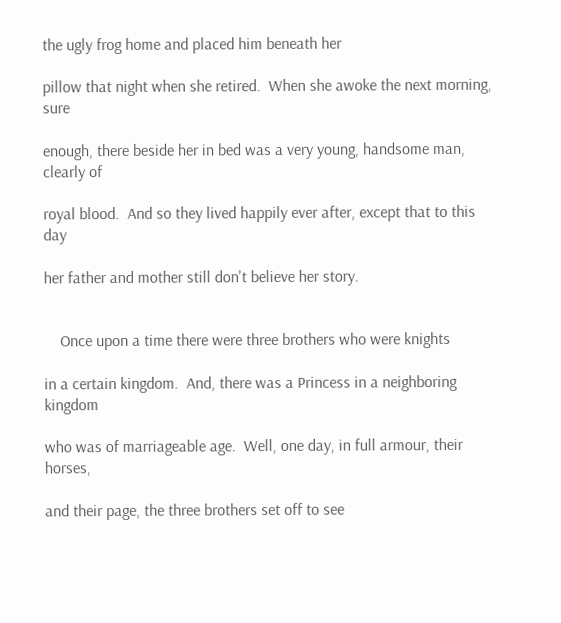the ugly frog home and placed him beneath her

pillow that night when she retired.  When she awoke the next morning, sure

enough, there beside her in bed was a very young, handsome man, clearly of

royal blood.  And so they lived happily ever after, except that to this day

her father and mother still don't believe her story.


    Once upon a time there were three brothers who were knights

in a certain kingdom.  And, there was a Princess in a neighboring kingdom

who was of marriageable age.  Well, one day, in full armour, their horses,

and their page, the three brothers set off to see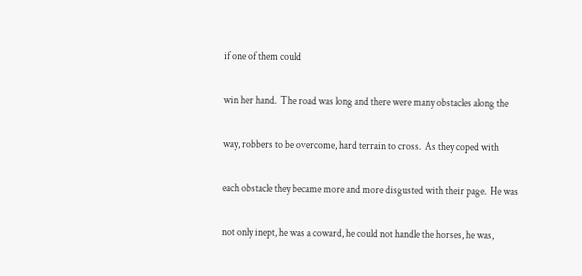if one of them could

win her hand.  The road was long and there were many obstacles along the

way, robbers to be overcome, hard terrain to cross.  As they coped with

each obstacle they became more and more disgusted with their page.  He was

not only inept, he was a coward, he could not handle the horses, he was,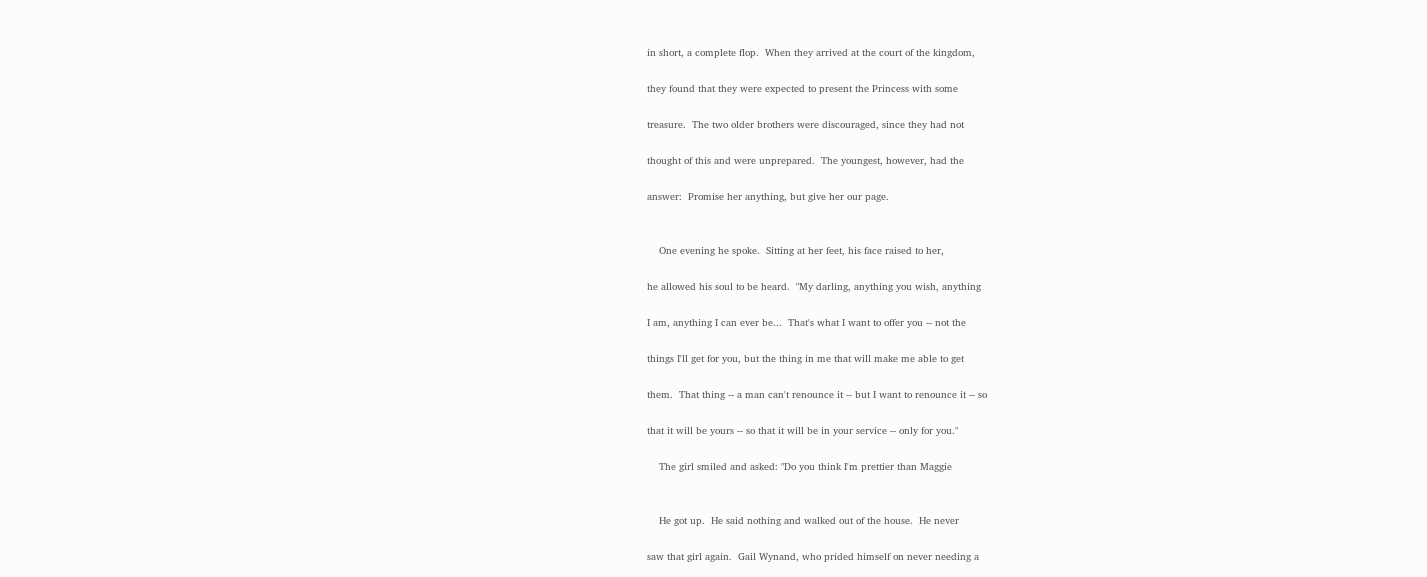in short, a complete flop.  When they arrived at the court of the kingdom,

they found that they were expected to present the Princess with some

treasure.  The two older brothers were discouraged, since they had not

thought of this and were unprepared.  The youngest, however, had the

answer:  Promise her anything, but give her our page.


    One evening he spoke.  Sitting at her feet, his face raised to her,

he allowed his soul to be heard.  "My darling, anything you wish, anything

I am, anything I can ever be...  That's what I want to offer you -- not the

things I'll get for you, but the thing in me that will make me able to get

them.  That thing -- a man can't renounce it -- but I want to renounce it -- so

that it will be yours -- so that it will be in your service -- only for you."

    The girl smiled and asked: "Do you think I'm prettier than Maggie


    He got up.  He said nothing and walked out of the house.  He never

saw that girl again.  Gail Wynand, who prided himself on never needing a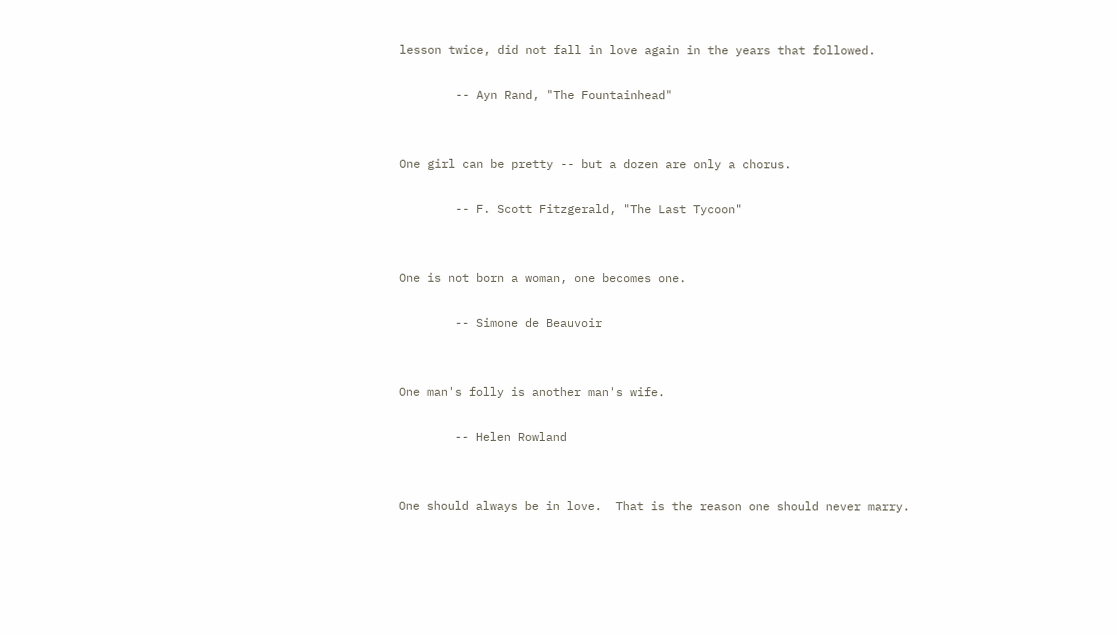lesson twice, did not fall in love again in the years that followed.

        -- Ayn Rand, "The Fountainhead"


One girl can be pretty -- but a dozen are only a chorus.

        -- F. Scott Fitzgerald, "The Last Tycoon"


One is not born a woman, one becomes one.

        -- Simone de Beauvoir


One man's folly is another man's wife.

        -- Helen Rowland


One should always be in love.  That is the reason one should never marry.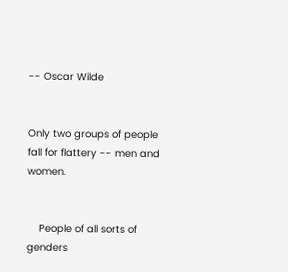-- Oscar Wilde


Only two groups of people fall for flattery -- men and women.


    People of all sorts of genders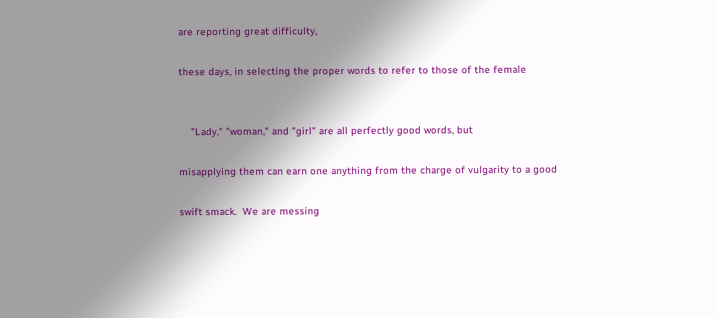are reporting great difficulty,

these days, in selecting the proper words to refer to those of the female


    "Lady," "woman," and "girl" are all perfectly good words, but

misapplying them can earn one anything from the charge of vulgarity to a good

swift smack.  We are messing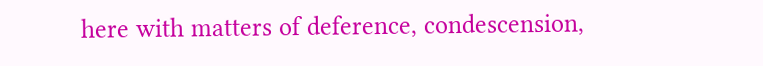here with matters of deference, condescension,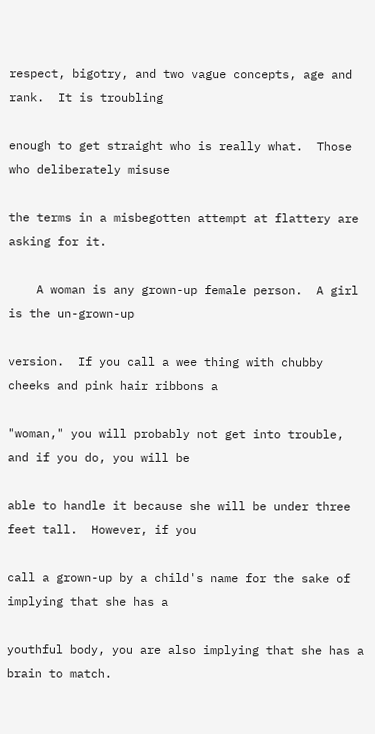respect, bigotry, and two vague concepts, age and rank.  It is troubling

enough to get straight who is really what.  Those who deliberately misuse

the terms in a misbegotten attempt at flattery are asking for it.

    A woman is any grown-up female person.  A girl is the un-grown-up

version.  If you call a wee thing with chubby cheeks and pink hair ribbons a

"woman," you will probably not get into trouble, and if you do, you will be

able to handle it because she will be under three feet tall.  However, if you

call a grown-up by a child's name for the sake of implying that she has a

youthful body, you are also implying that she has a brain to match.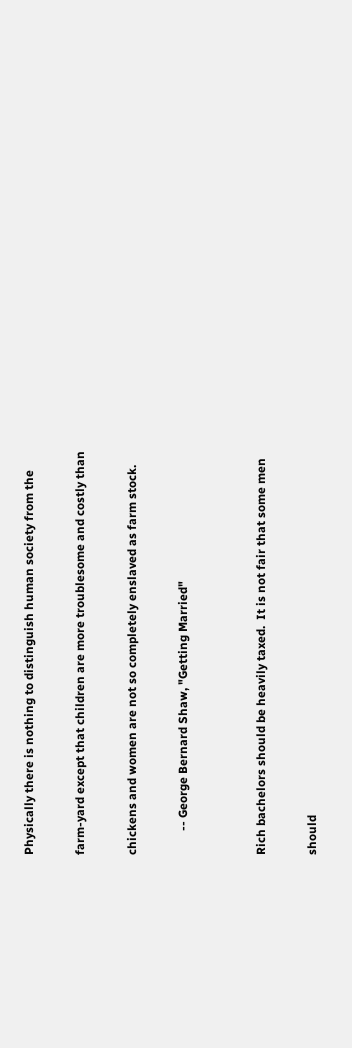Physically there is nothing to distinguish human society from the

farm-yard except that children are more troublesome and costly than

chickens and women are not so completely enslaved as farm stock.

        -- George Bernard Shaw, "Getting Married"


Rich bachelors should be heavily taxed.  It is not fair that some men

should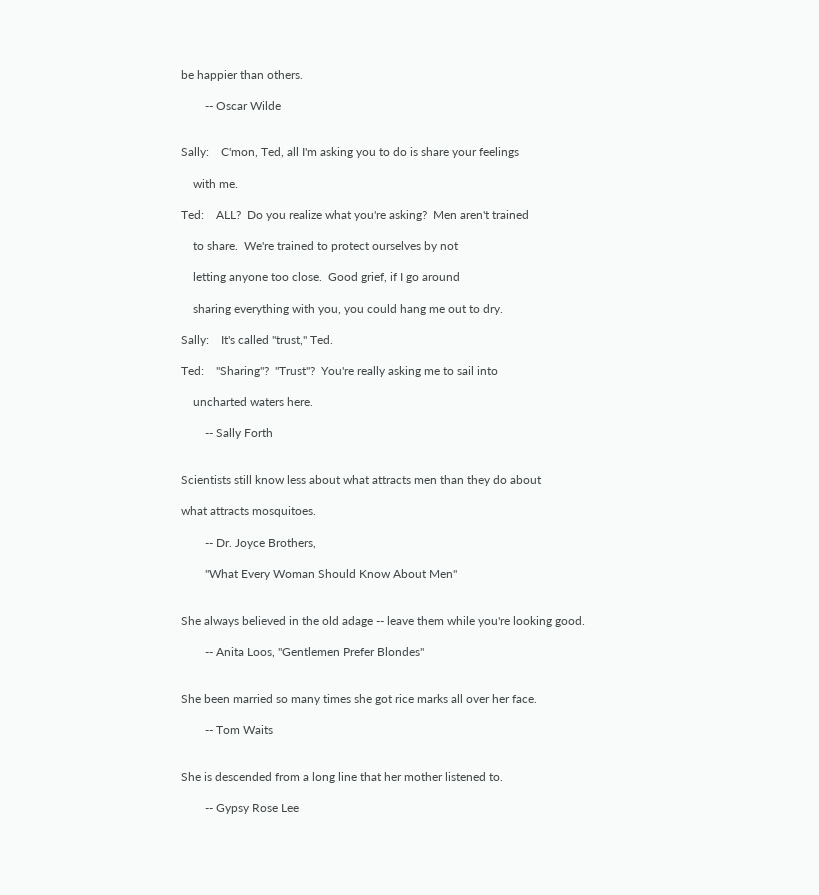be happier than others.

        -- Oscar Wilde


Sally:    C'mon, Ted, all I'm asking you to do is share your feelings

    with me.

Ted:    ALL?  Do you realize what you're asking?  Men aren't trained

    to share.  We're trained to protect ourselves by not

    letting anyone too close.  Good grief, if I go around

    sharing everything with you, you could hang me out to dry.

Sally:    It's called "trust," Ted.

Ted:    "Sharing"?  "Trust"?  You're really asking me to sail into

    uncharted waters here.

        -- Sally Forth


Scientists still know less about what attracts men than they do about

what attracts mosquitoes.

        -- Dr. Joyce Brothers,

        "What Every Woman Should Know About Men"


She always believed in the old adage -- leave them while you're looking good.

        -- Anita Loos, "Gentlemen Prefer Blondes"


She been married so many times she got rice marks all over her face.

        -- Tom Waits


She is descended from a long line that her mother listened to.

        -- Gypsy Rose Lee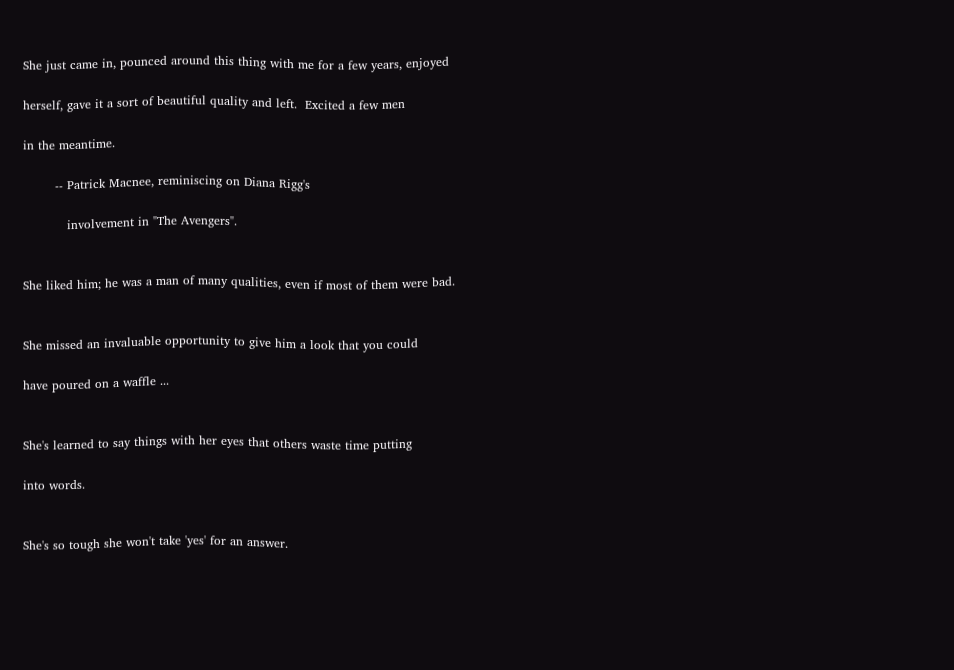She just came in, pounced around this thing with me for a few years, enjoyed

herself, gave it a sort of beautiful quality and left.  Excited a few men

in the meantime.

        -- Patrick Macnee, reminiscing on Diana Rigg's

           involvement in "The Avengers".


She liked him; he was a man of many qualities, even if most of them were bad.


She missed an invaluable opportunity to give him a look that you could

have poured on a waffle ...


She's learned to say things with her eyes that others waste time putting

into words.


She's so tough she won't take 'yes' for an answer.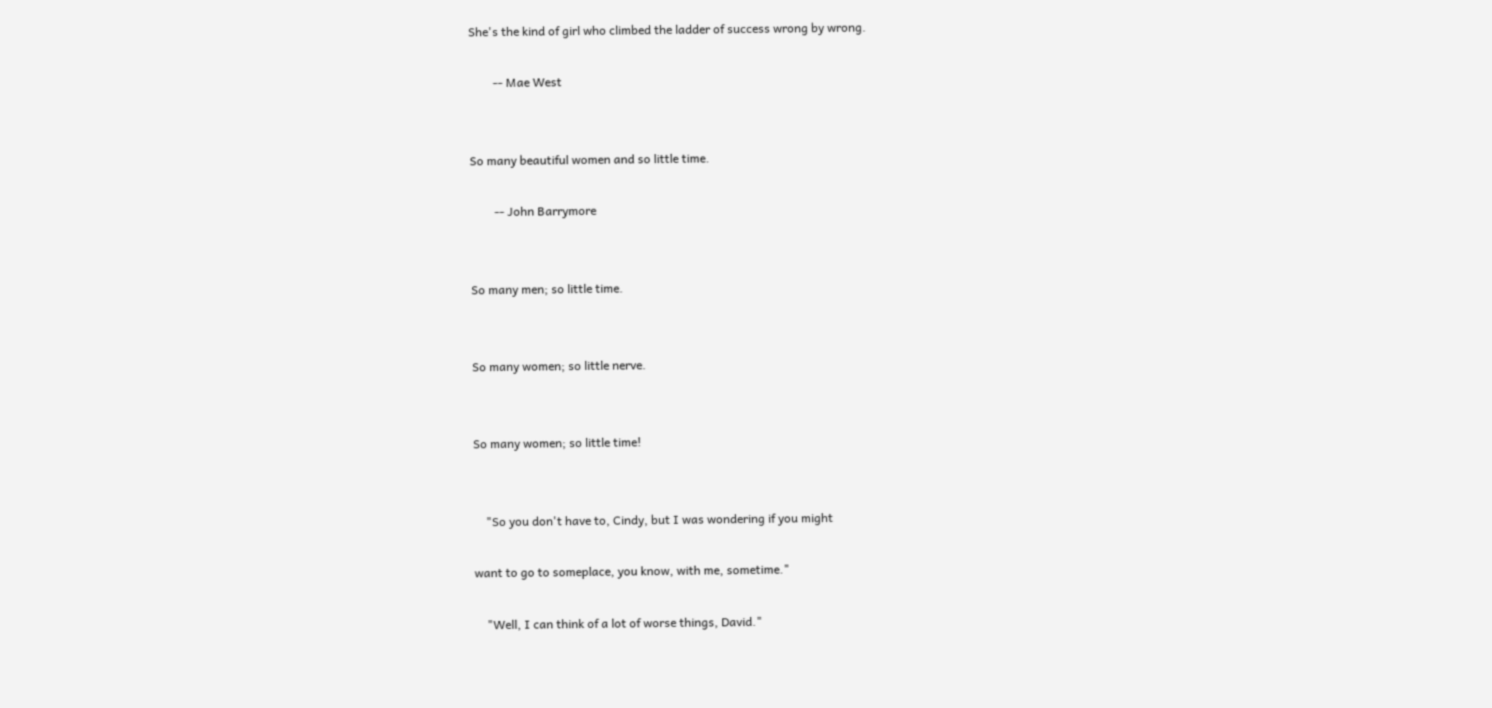She's the kind of girl who climbed the ladder of success wrong by wrong.

        -- Mae West


So many beautiful women and so little time.

        -- John Barrymore


So many men; so little time.


So many women; so little nerve.


So many women; so little time!


    "So you don't have to, Cindy, but I was wondering if you might

want to go to someplace, you know, with me, sometime."

    "Well, I can think of a lot of worse things, David."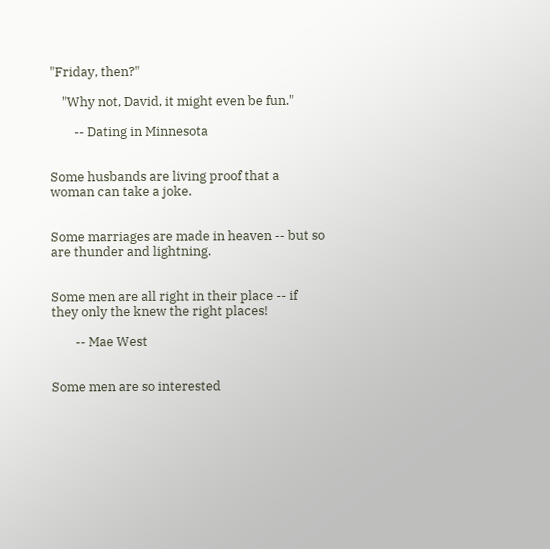"Friday, then?"

    "Why not, David, it might even be fun."

        -- Dating in Minnesota


Some husbands are living proof that a woman can take a joke.


Some marriages are made in heaven -- but so are thunder and lightning.


Some men are all right in their place -- if they only the knew the right places!

        -- Mae West


Some men are so interested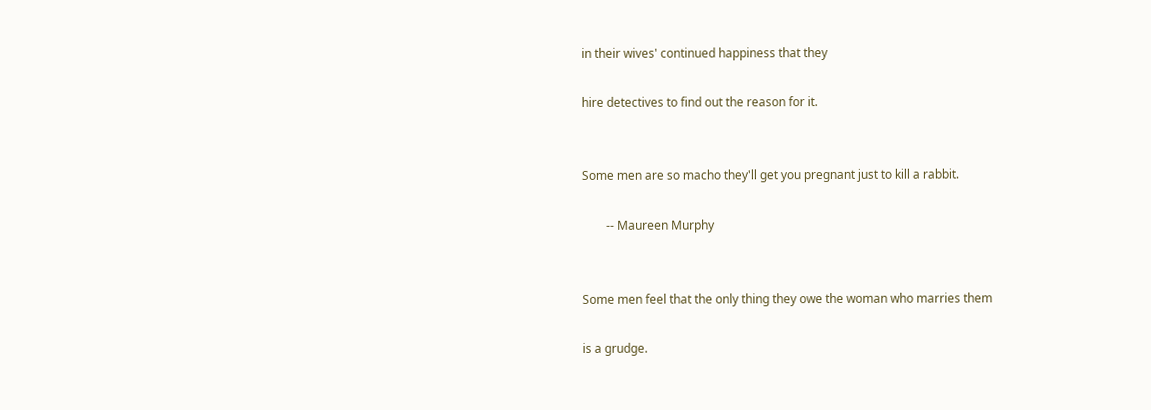in their wives' continued happiness that they

hire detectives to find out the reason for it.


Some men are so macho they'll get you pregnant just to kill a rabbit.

        -- Maureen Murphy


Some men feel that the only thing they owe the woman who marries them

is a grudge.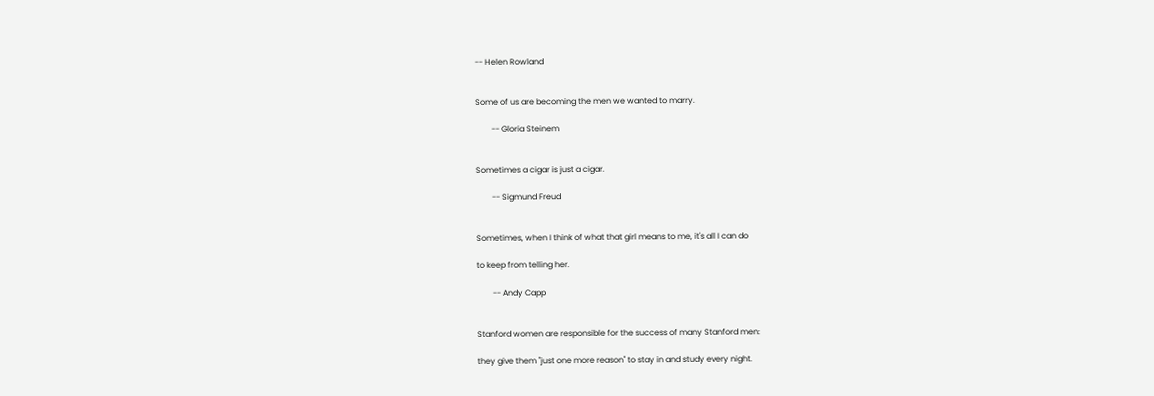-- Helen Rowland


Some of us are becoming the men we wanted to marry.

        -- Gloria Steinem


Sometimes a cigar is just a cigar.

        -- Sigmund Freud


Sometimes, when I think of what that girl means to me, it's all I can do

to keep from telling her.

        -- Andy Capp


Stanford women are responsible for the success of many Stanford men:

they give them "just one more reason" to stay in and study every night.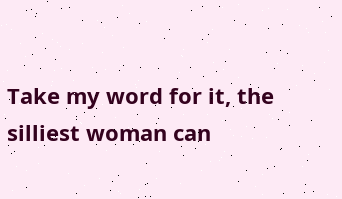Take my word for it, the silliest woman can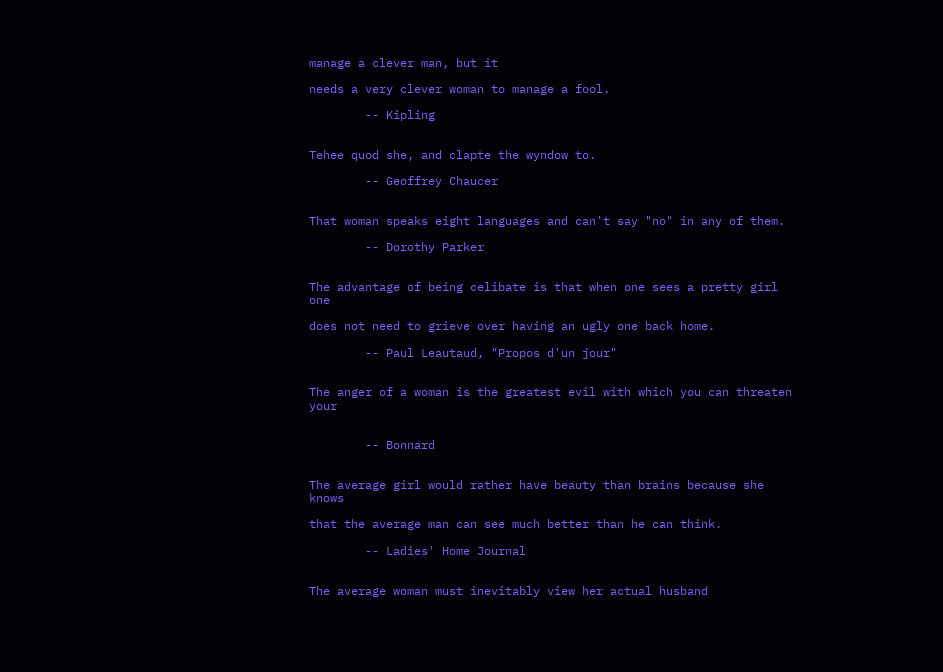manage a clever man, but it

needs a very clever woman to manage a fool.

        -- Kipling


Tehee quod she, and clapte the wyndow to.

        -- Geoffrey Chaucer


That woman speaks eight languages and can't say "no" in any of them.

        -- Dorothy Parker


The advantage of being celibate is that when one sees a pretty girl one

does not need to grieve over having an ugly one back home.

        -- Paul Leautaud, "Propos d'un jour"


The anger of a woman is the greatest evil with which you can threaten your


        -- Bonnard


The average girl would rather have beauty than brains because she knows

that the average man can see much better than he can think.

        -- Ladies' Home Journal


The average woman must inevitably view her actual husband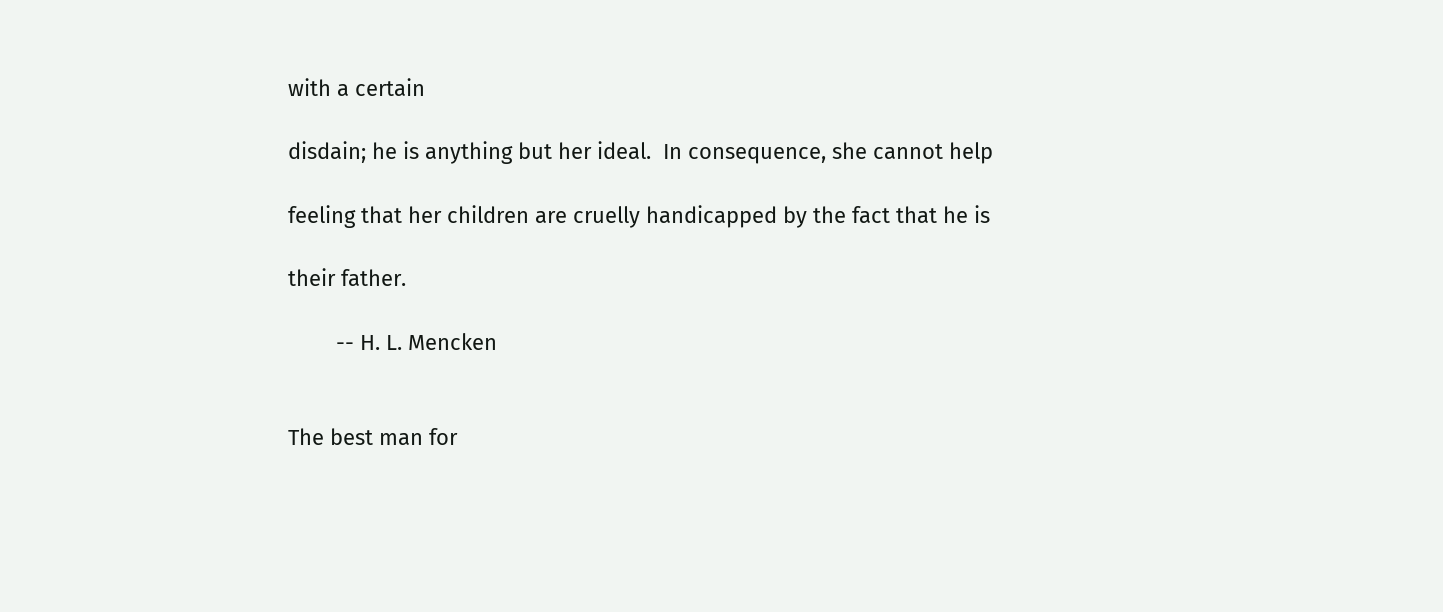with a certain

disdain; he is anything but her ideal.  In consequence, she cannot help

feeling that her children are cruelly handicapped by the fact that he is

their father.

        -- H. L. Mencken


The best man for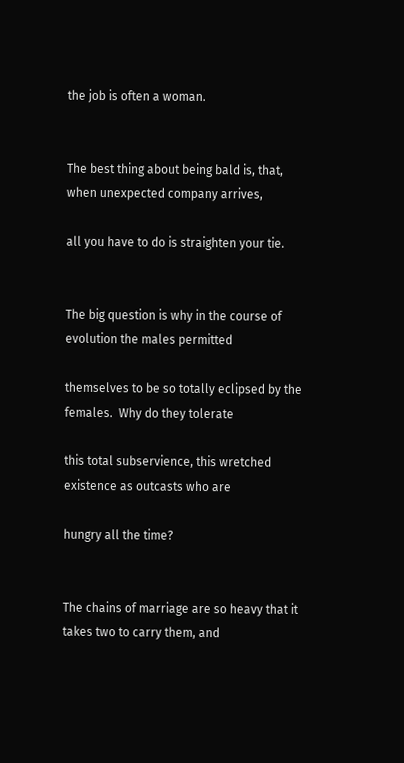the job is often a woman.


The best thing about being bald is, that, when unexpected company arrives,

all you have to do is straighten your tie.


The big question is why in the course of evolution the males permitted

themselves to be so totally eclipsed by the females.  Why do they tolerate

this total subservience, this wretched existence as outcasts who are

hungry all the time?


The chains of marriage are so heavy that it takes two to carry them, and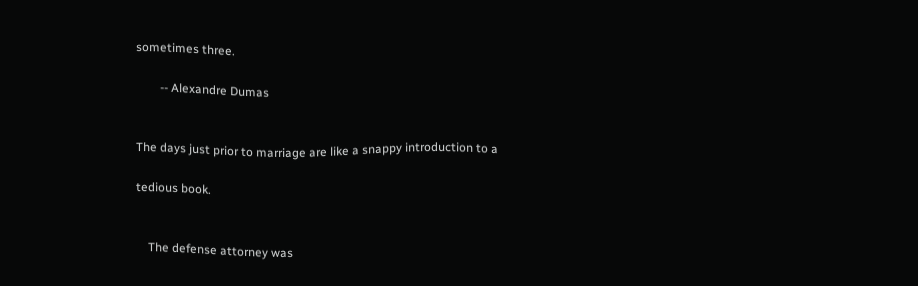sometimes three.

        -- Alexandre Dumas


The days just prior to marriage are like a snappy introduction to a

tedious book.


    The defense attorney was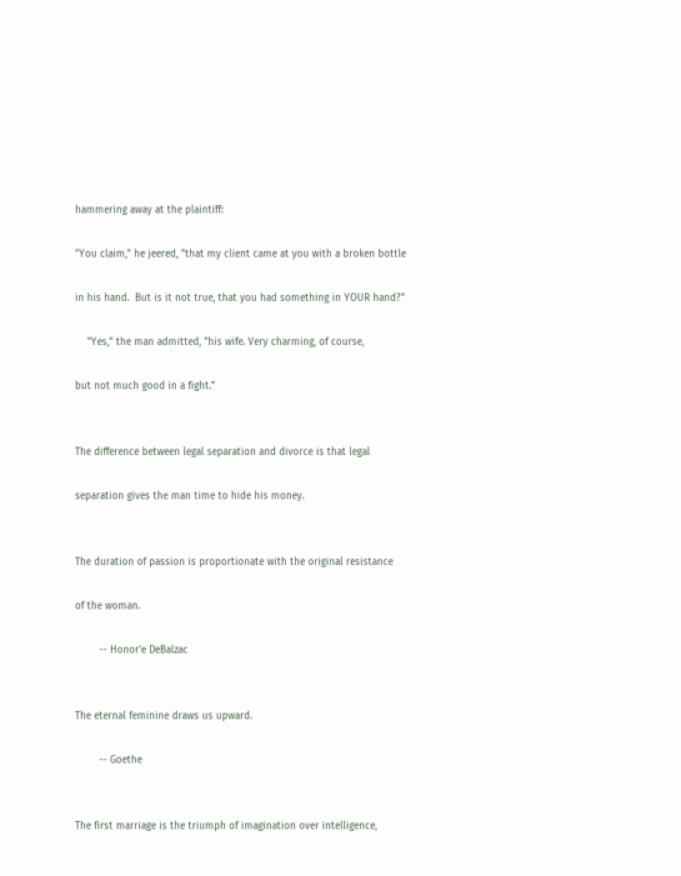hammering away at the plaintiff:

"You claim," he jeered, "that my client came at you with a broken bottle

in his hand.  But is it not true, that you had something in YOUR hand?"

    "Yes," the man admitted, "his wife. Very charming, of course,

but not much good in a fight."


The difference between legal separation and divorce is that legal

separation gives the man time to hide his money.


The duration of passion is proportionate with the original resistance

of the woman.

        -- Honor'e DeBalzac


The eternal feminine draws us upward.

        -- Goethe


The first marriage is the triumph of imagination over intelligence,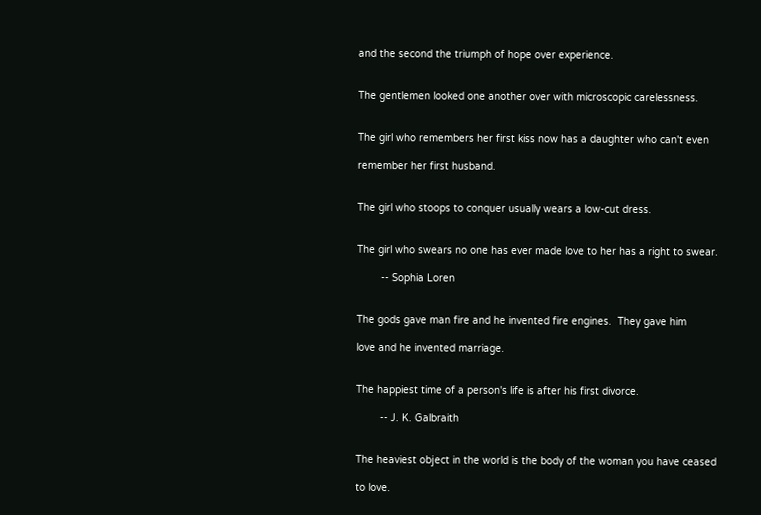and the second the triumph of hope over experience.


The gentlemen looked one another over with microscopic carelessness.


The girl who remembers her first kiss now has a daughter who can't even

remember her first husband.


The girl who stoops to conquer usually wears a low-cut dress.


The girl who swears no one has ever made love to her has a right to swear.

        -- Sophia Loren


The gods gave man fire and he invented fire engines.  They gave him

love and he invented marriage.


The happiest time of a person's life is after his first divorce.

        -- J. K. Galbraith


The heaviest object in the world is the body of the woman you have ceased

to love.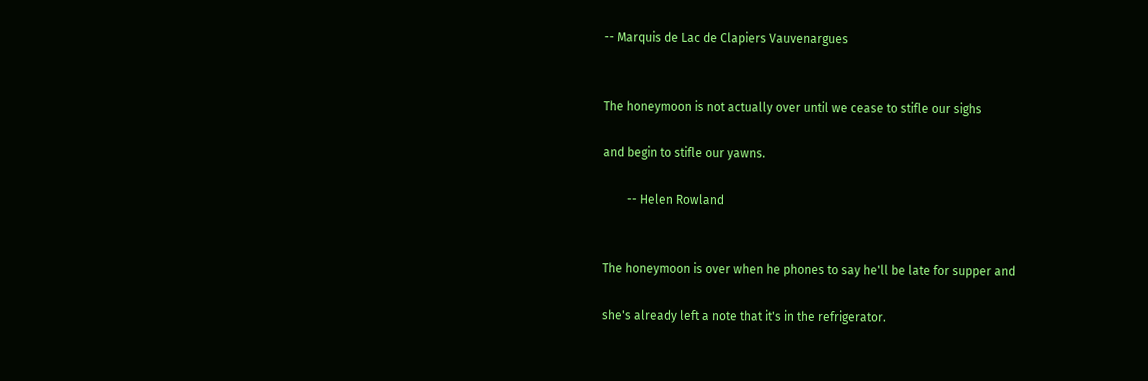-- Marquis de Lac de Clapiers Vauvenargues


The honeymoon is not actually over until we cease to stifle our sighs

and begin to stifle our yawns.

        -- Helen Rowland


The honeymoon is over when he phones to say he'll be late for supper and

she's already left a note that it's in the refrigerator.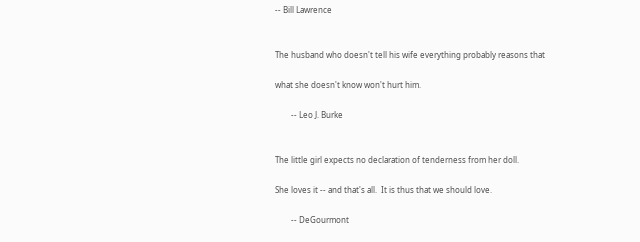-- Bill Lawrence


The husband who doesn't tell his wife everything probably reasons that

what she doesn't know won't hurt him.

        -- Leo J. Burke


The little girl expects no declaration of tenderness from her doll.

She loves it -- and that's all.  It is thus that we should love.

        -- DeGourmont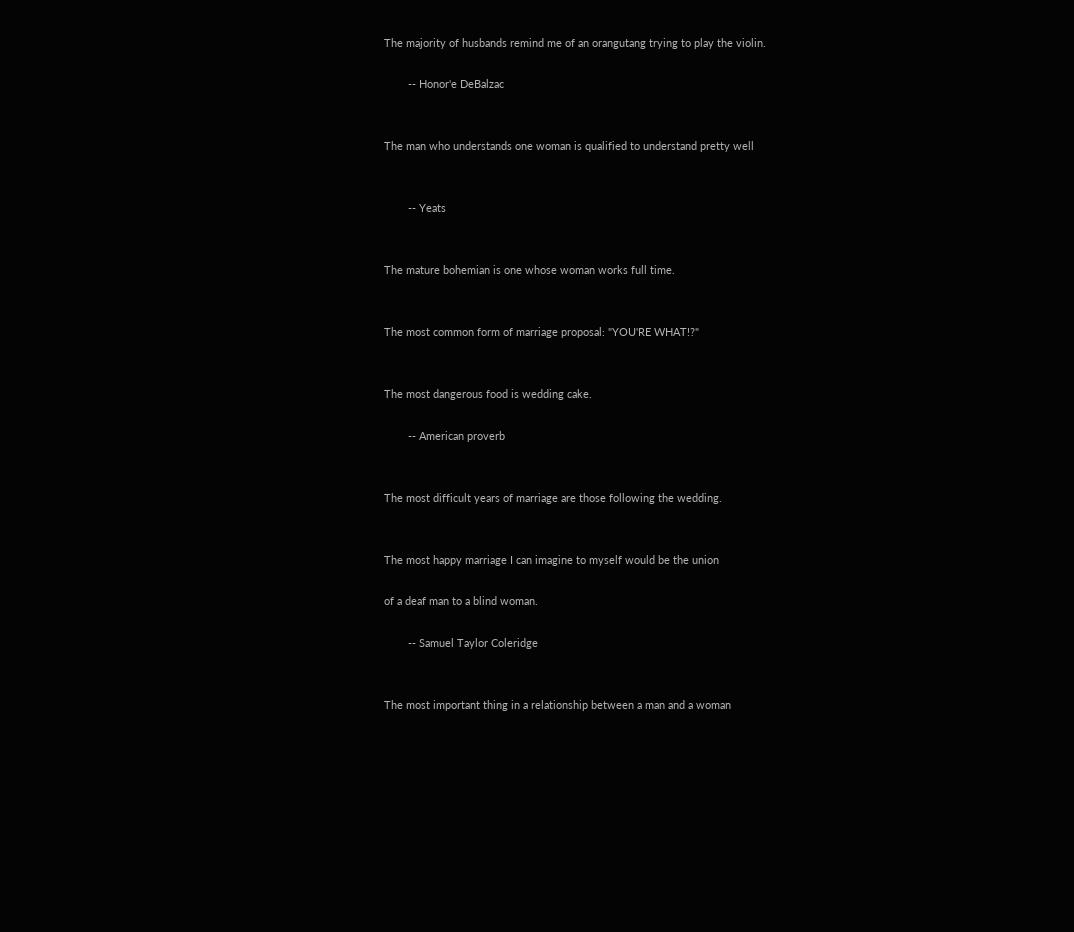The majority of husbands remind me of an orangutang trying to play the violin.

        -- Honor'e DeBalzac


The man who understands one woman is qualified to understand pretty well


        -- Yeats


The mature bohemian is one whose woman works full time.


The most common form of marriage proposal: "YOU'RE WHAT!?"


The most dangerous food is wedding cake.

        -- American proverb


The most difficult years of marriage are those following the wedding.


The most happy marriage I can imagine to myself would be the union

of a deaf man to a blind woman.

        -- Samuel Taylor Coleridge


The most important thing in a relationship between a man and a woman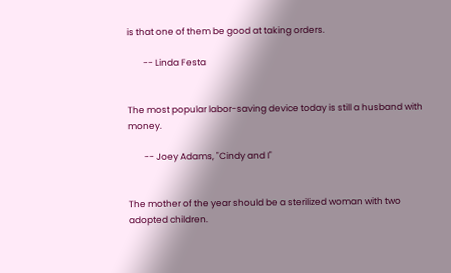is that one of them be good at taking orders.

        -- Linda Festa


The most popular labor-saving device today is still a husband with money.

        -- Joey Adams, "Cindy and I"


The mother of the year should be a sterilized woman with two adopted children.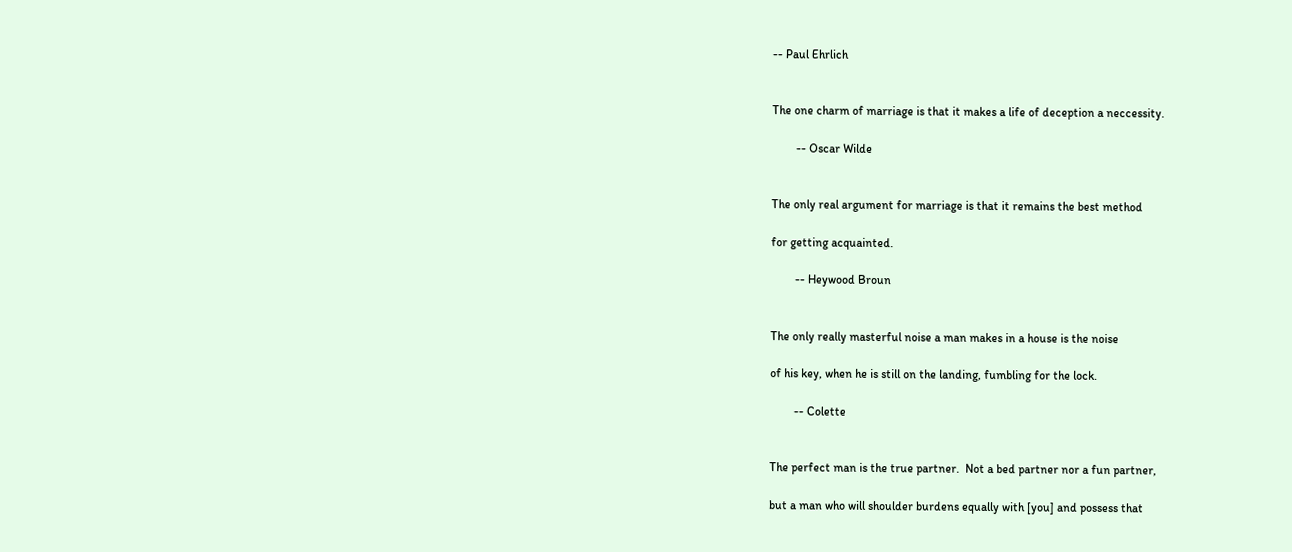-- Paul Ehrlich


The one charm of marriage is that it makes a life of deception a neccessity.

        -- Oscar Wilde


The only real argument for marriage is that it remains the best method

for getting acquainted.

        -- Heywood Broun


The only really masterful noise a man makes in a house is the noise

of his key, when he is still on the landing, fumbling for the lock.

        -- Colette


The perfect man is the true partner.  Not a bed partner nor a fun partner,

but a man who will shoulder burdens equally with [you] and possess that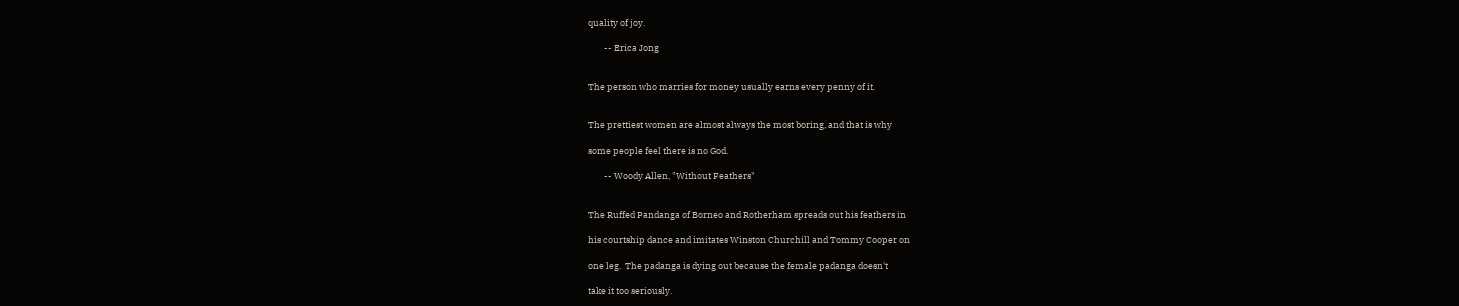quality of joy.

        -- Erica Jong


The person who marries for money usually earns every penny of it.


The prettiest women are almost always the most boring, and that is why

some people feel there is no God.

        -- Woody Allen, "Without Feathers"


The Ruffed Pandanga of Borneo and Rotherham spreads out his feathers in

his courtship dance and imitates Winston Churchill and Tommy Cooper on

one leg.  The padanga is dying out because the female padanga doesn't

take it too seriously.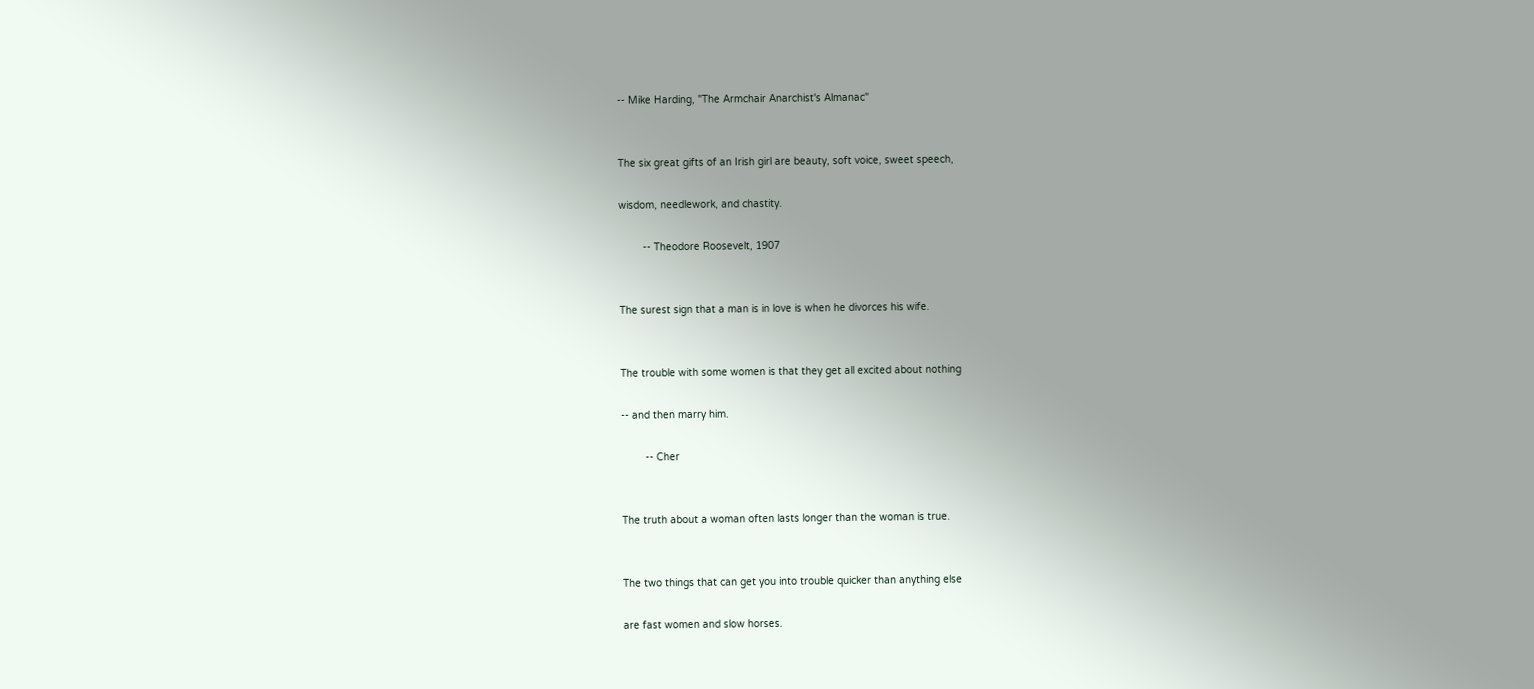-- Mike Harding, "The Armchair Anarchist's Almanac"


The six great gifts of an Irish girl are beauty, soft voice, sweet speech,

wisdom, needlework, and chastity.

        -- Theodore Roosevelt, 1907


The surest sign that a man is in love is when he divorces his wife.


The trouble with some women is that they get all excited about nothing

-- and then marry him.

        -- Cher


The truth about a woman often lasts longer than the woman is true.


The two things that can get you into trouble quicker than anything else

are fast women and slow horses.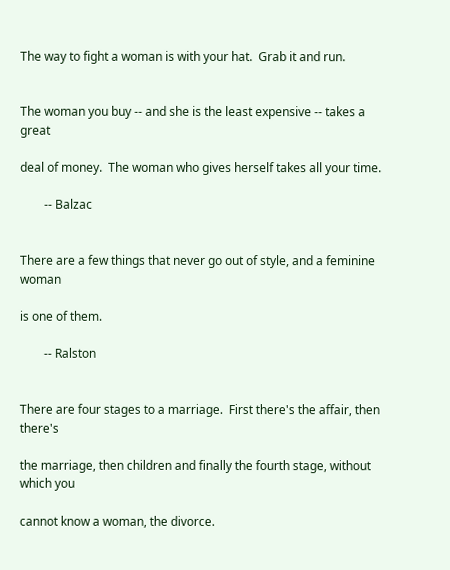The way to fight a woman is with your hat.  Grab it and run.


The woman you buy -- and she is the least expensive -- takes a great

deal of money.  The woman who gives herself takes all your time.

        -- Balzac


There are a few things that never go out of style, and a feminine woman

is one of them.

        -- Ralston


There are four stages to a marriage.  First there's the affair, then there's

the marriage, then children and finally the fourth stage, without which you

cannot know a woman, the divorce.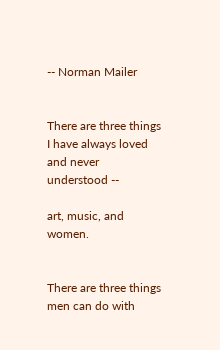-- Norman Mailer


There are three things I have always loved and never understood --

art, music, and women.


There are three things men can do with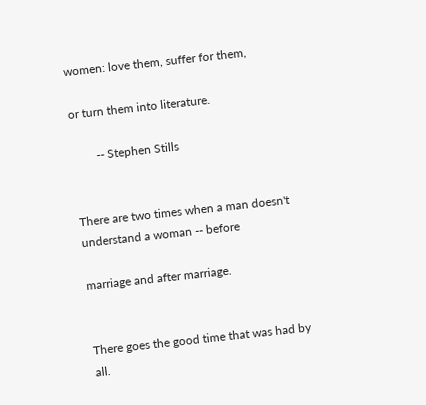women: love them, suffer for them,

or turn them into literature.

        -- Stephen Stills


There are two times when a man doesn't understand a woman -- before

marriage and after marriage.


There goes the good time that was had by all.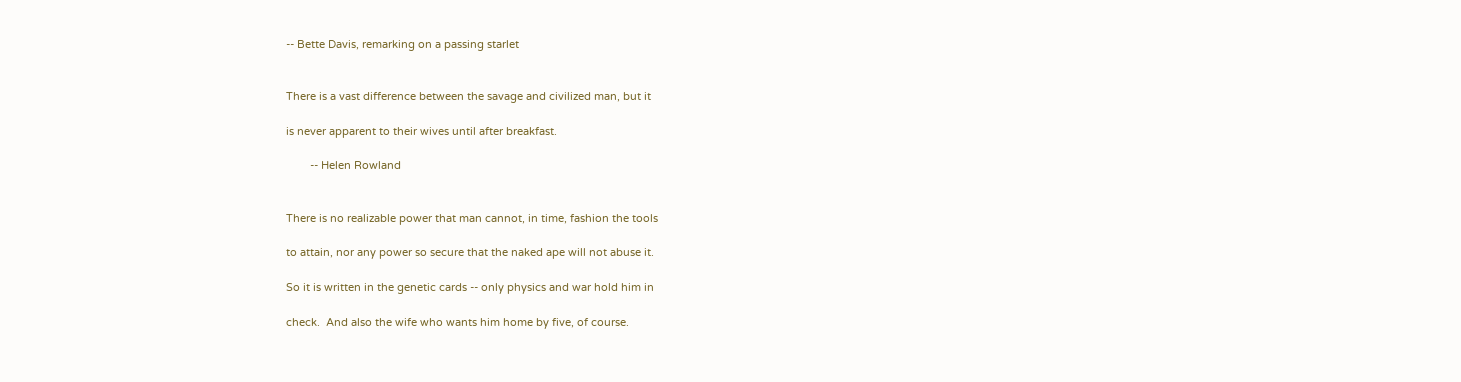-- Bette Davis, remarking on a passing starlet


There is a vast difference between the savage and civilized man, but it

is never apparent to their wives until after breakfast.

        -- Helen Rowland


There is no realizable power that man cannot, in time, fashion the tools

to attain, nor any power so secure that the naked ape will not abuse it.

So it is written in the genetic cards -- only physics and war hold him in

check.  And also the wife who wants him home by five, of course.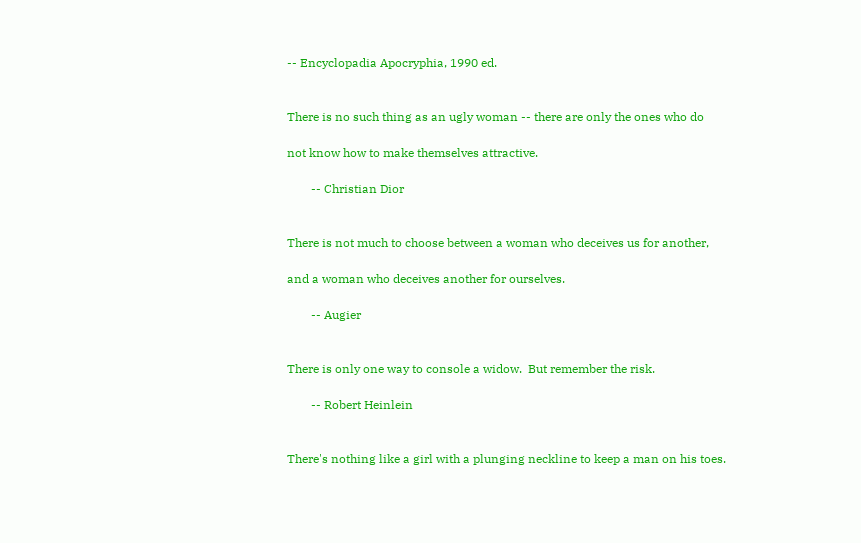-- Encyclopadia Apocryphia, 1990 ed.


There is no such thing as an ugly woman -- there are only the ones who do

not know how to make themselves attractive.

        -- Christian Dior


There is not much to choose between a woman who deceives us for another,

and a woman who deceives another for ourselves.

        -- Augier


There is only one way to console a widow.  But remember the risk.

        -- Robert Heinlein


There's nothing like a girl with a plunging neckline to keep a man on his toes.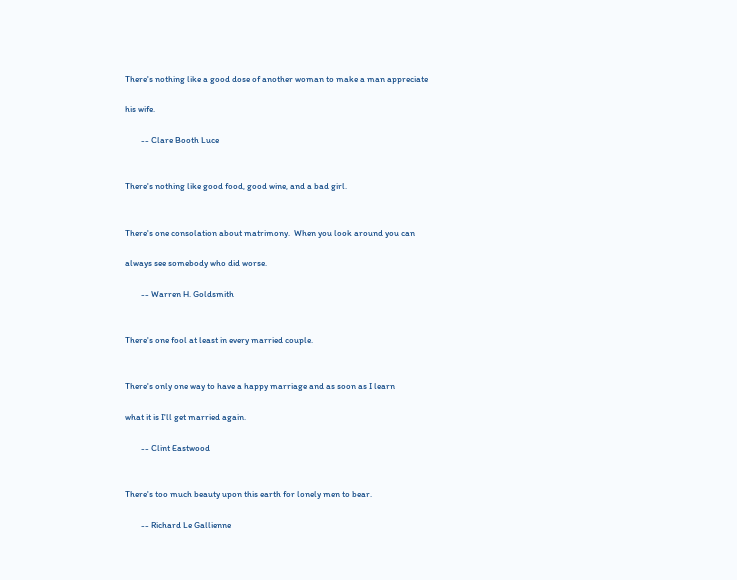There's nothing like a good dose of another woman to make a man appreciate

his wife.

        -- Clare Booth Luce


There's nothing like good food, good wine, and a bad girl.


There's one consolation about matrimony.  When you look around you can

always see somebody who did worse.

        -- Warren H. Goldsmith


There's one fool at least in every married couple.


There's only one way to have a happy marriage and as soon as I learn

what it is I'll get married again.

        -- Clint Eastwood


There's too much beauty upon this earth for lonely men to bear.

        -- Richard Le Gallienne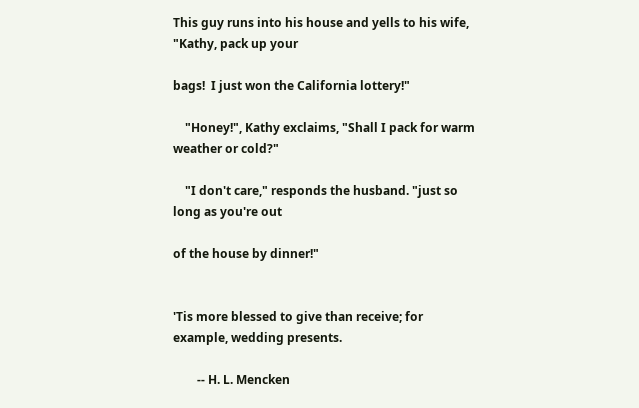This guy runs into his house and yells to his wife, "Kathy, pack up your

bags!  I just won the California lottery!"

    "Honey!", Kathy exclaims, "Shall I pack for warm weather or cold?"

    "I don't care," responds the husband. "just so long as you're out

of the house by dinner!"


'Tis more blessed to give than receive; for example, wedding presents.

        -- H. L. Mencken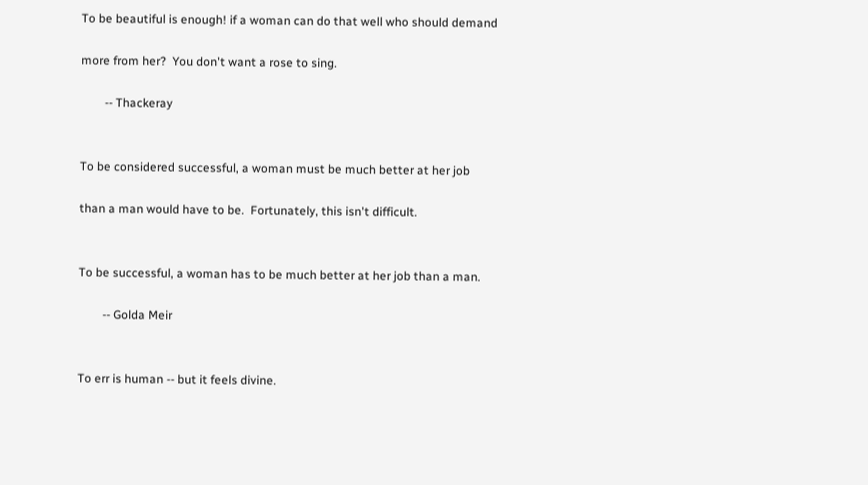To be beautiful is enough! if a woman can do that well who should demand

more from her?  You don't want a rose to sing.

        -- Thackeray


To be considered successful, a woman must be much better at her job

than a man would have to be.  Fortunately, this isn't difficult.


To be successful, a woman has to be much better at her job than a man.

        -- Golda Meir


To err is human -- but it feels divine.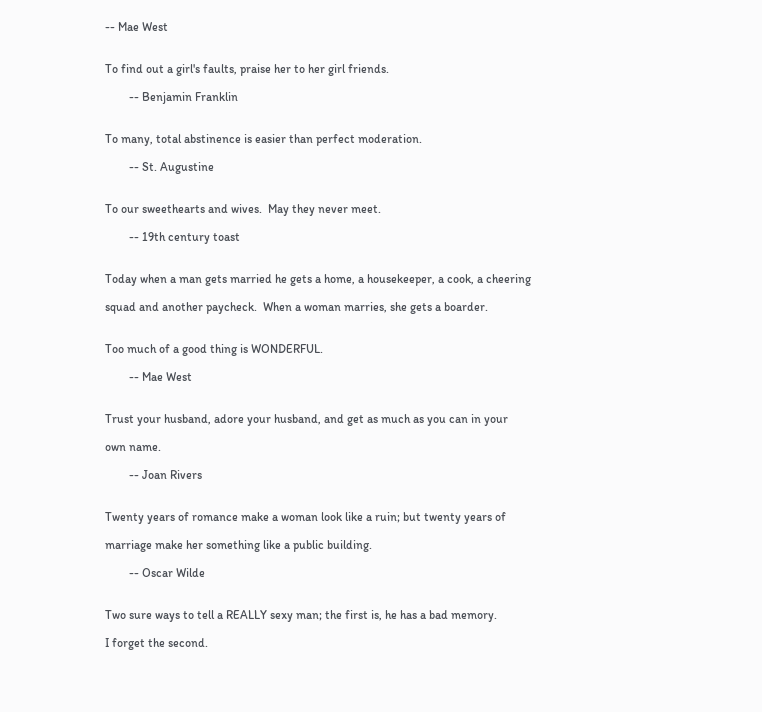-- Mae West


To find out a girl's faults, praise her to her girl friends.

        -- Benjamin Franklin


To many, total abstinence is easier than perfect moderation.

        -- St. Augustine


To our sweethearts and wives.  May they never meet.

        -- 19th century toast


Today when a man gets married he gets a home, a housekeeper, a cook, a cheering

squad and another paycheck.  When a woman marries, she gets a boarder.


Too much of a good thing is WONDERFUL.

        -- Mae West


Trust your husband, adore your husband, and get as much as you can in your

own name.

        -- Joan Rivers


Twenty years of romance make a woman look like a ruin; but twenty years of

marriage make her something like a public building.

        -- Oscar Wilde


Two sure ways to tell a REALLY sexy man; the first is, he has a bad memory.

I forget the second.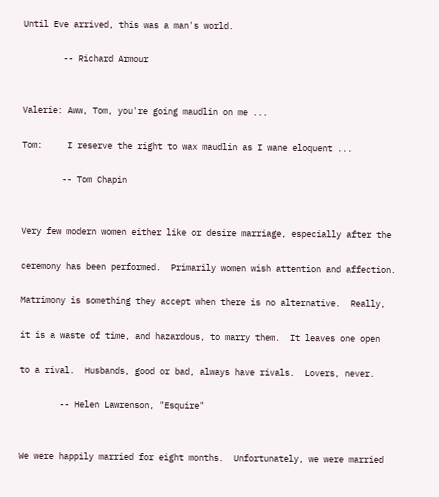Until Eve arrived, this was a man's world.

        -- Richard Armour


Valerie: Aww, Tom, you're going maudlin on me ...

Tom:     I reserve the right to wax maudlin as I wane eloquent ...

        -- Tom Chapin


Very few modern women either like or desire marriage, especially after the

ceremony has been performed.  Primarily women wish attention and affection.

Matrimony is something they accept when there is no alternative.  Really,

it is a waste of time, and hazardous, to marry them.  It leaves one open

to a rival.  Husbands, good or bad, always have rivals.  Lovers, never.

        -- Helen Lawrenson, "Esquire"


We were happily married for eight months.  Unfortunately, we were married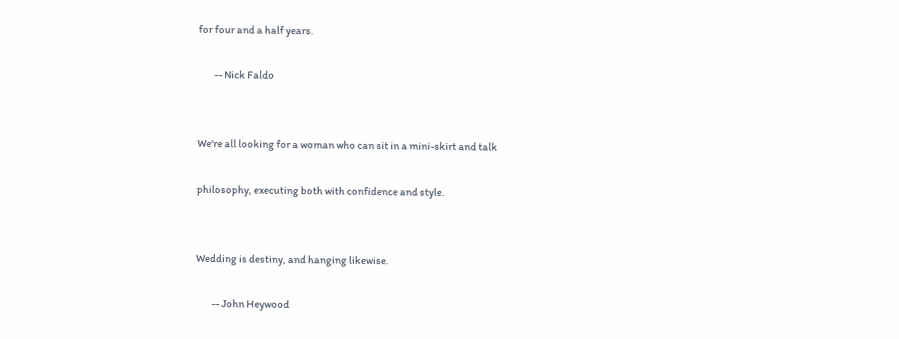for four and a half years.

        -- Nick Faldo


We're all looking for a woman who can sit in a mini-skirt and talk

philosophy, executing both with confidence and style.


Wedding is destiny, and hanging likewise.

        -- John Heywood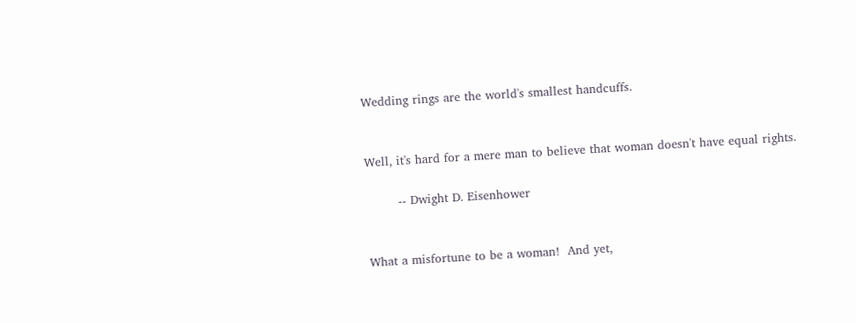Wedding rings are the world's smallest handcuffs.


Well, it's hard for a mere man to believe that woman doesn't have equal rights.

        -- Dwight D. Eisenhower


What a misfortune to be a woman!  And yet,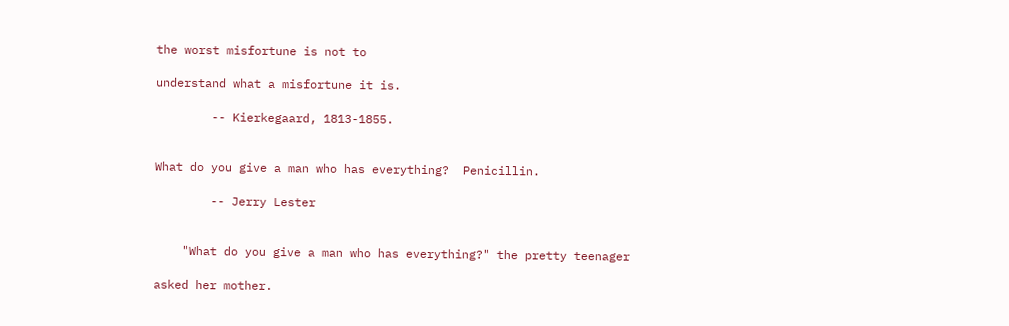the worst misfortune is not to

understand what a misfortune it is.

        -- Kierkegaard, 1813-1855.


What do you give a man who has everything?  Penicillin.

        -- Jerry Lester


    "What do you give a man who has everything?" the pretty teenager

asked her mother.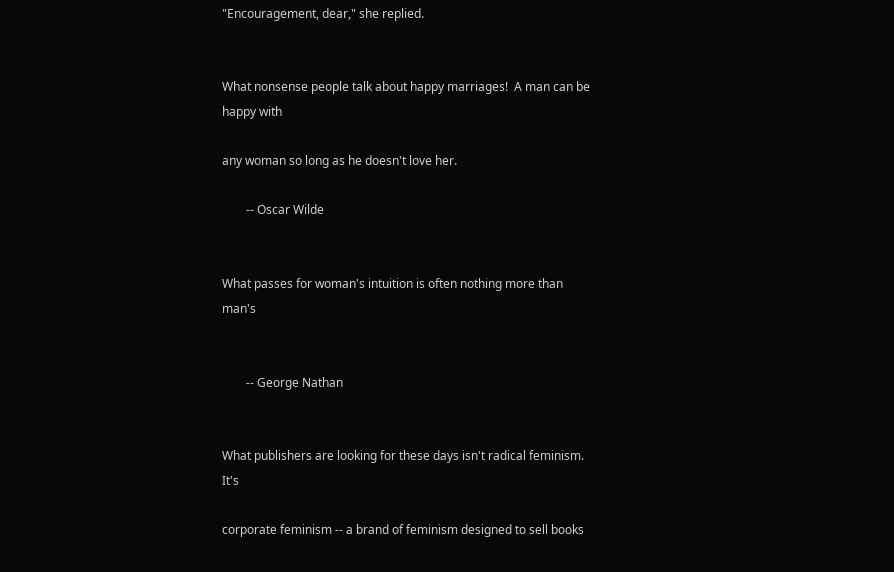"Encouragement, dear," she replied.


What nonsense people talk about happy marriages!  A man can be happy with

any woman so long as he doesn't love her.

        -- Oscar Wilde


What passes for woman's intuition is often nothing more than man's


        -- George Nathan


What publishers are looking for these days isn't radical feminism.  It's

corporate feminism -- a brand of feminism designed to sell books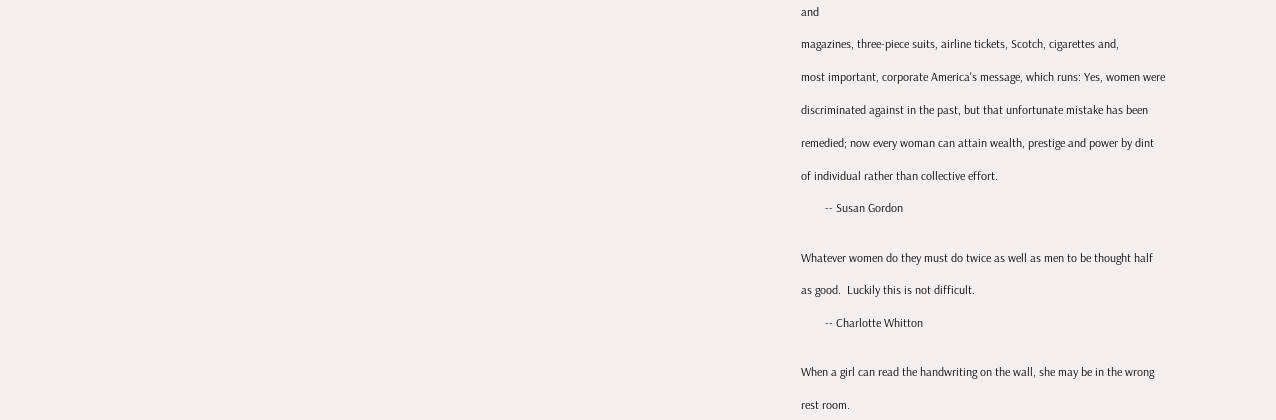and

magazines, three-piece suits, airline tickets, Scotch, cigarettes and,

most important, corporate America's message, which runs: Yes, women were

discriminated against in the past, but that unfortunate mistake has been

remedied; now every woman can attain wealth, prestige and power by dint

of individual rather than collective effort.

        -- Susan Gordon


Whatever women do they must do twice as well as men to be thought half

as good.  Luckily this is not difficult.

        -- Charlotte Whitton


When a girl can read the handwriting on the wall, she may be in the wrong

rest room.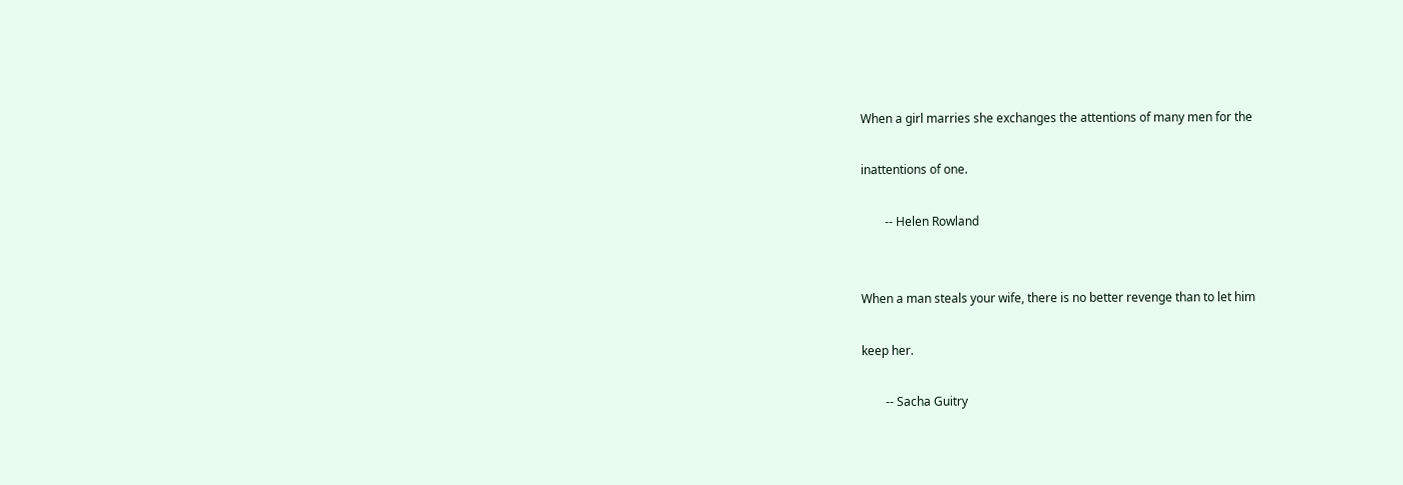When a girl marries she exchanges the attentions of many men for the

inattentions of one.

        -- Helen Rowland


When a man steals your wife, there is no better revenge than to let him

keep her.

        -- Sacha Guitry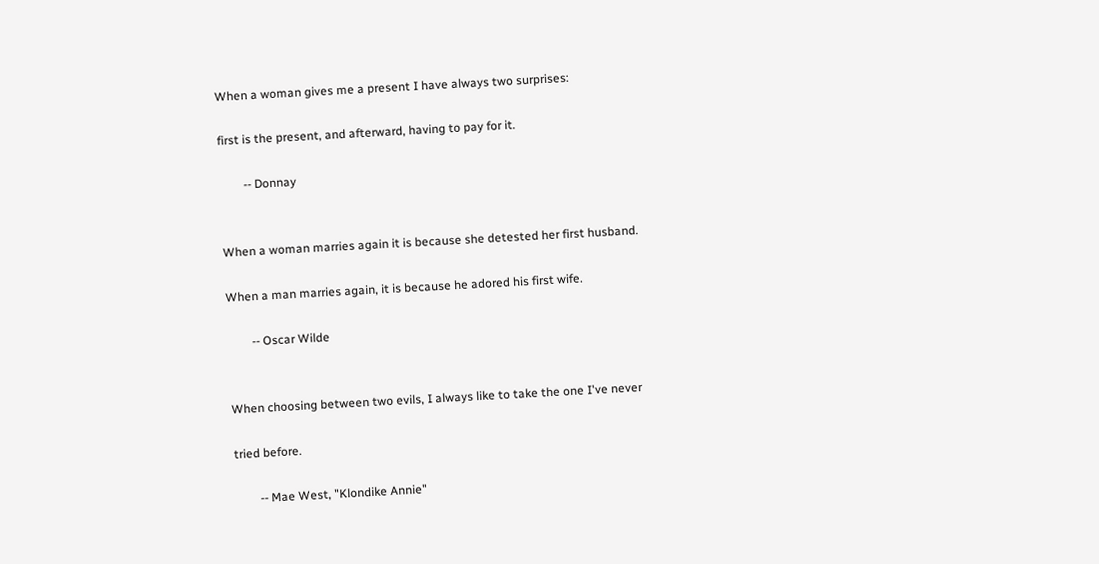When a woman gives me a present I have always two surprises:

first is the present, and afterward, having to pay for it.

        -- Donnay


When a woman marries again it is because she detested her first husband.

When a man marries again, it is because he adored his first wife.

        -- Oscar Wilde


When choosing between two evils, I always like to take the one I've never

tried before.

        -- Mae West, "Klondike Annie"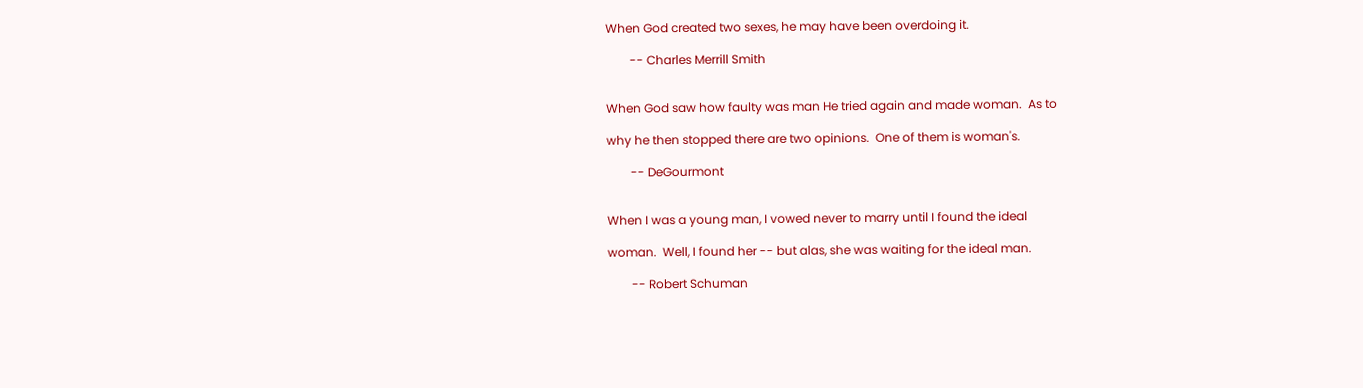When God created two sexes, he may have been overdoing it.

        -- Charles Merrill Smith


When God saw how faulty was man He tried again and made woman.  As to

why he then stopped there are two opinions.  One of them is woman's.

        -- DeGourmont


When I was a young man, I vowed never to marry until I found the ideal

woman.  Well, I found her -- but alas, she was waiting for the ideal man.

        -- Robert Schuman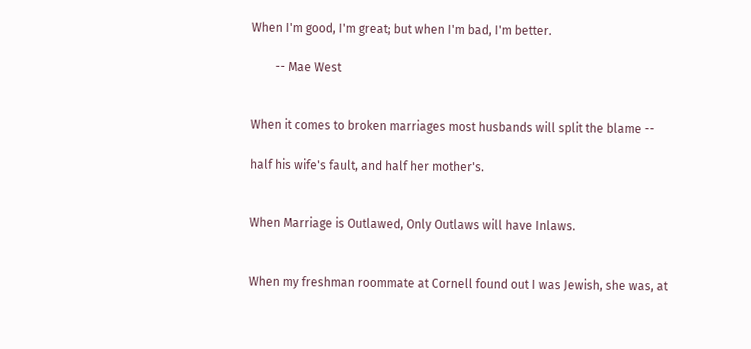When I'm good, I'm great; but when I'm bad, I'm better.

        -- Mae West


When it comes to broken marriages most husbands will split the blame --

half his wife's fault, and half her mother's.


When Marriage is Outlawed, Only Outlaws will have Inlaws.


When my freshman roommate at Cornell found out I was Jewish, she was, at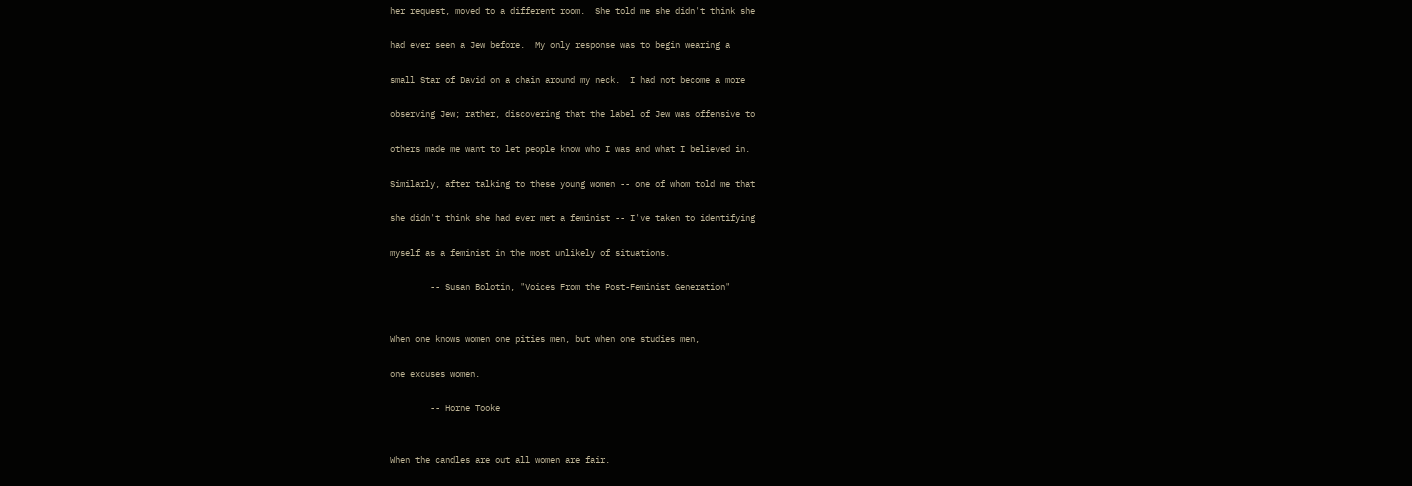her request, moved to a different room.  She told me she didn't think she

had ever seen a Jew before.  My only response was to begin wearing a

small Star of David on a chain around my neck.  I had not become a more

observing Jew; rather, discovering that the label of Jew was offensive to

others made me want to let people know who I was and what I believed in.

Similarly, after talking to these young women -- one of whom told me that

she didn't think she had ever met a feminist -- I've taken to identifying

myself as a feminist in the most unlikely of situations.

        -- Susan Bolotin, "Voices From the Post-Feminist Generation"


When one knows women one pities men, but when one studies men,

one excuses women.

        -- Horne Tooke


When the candles are out all women are fair.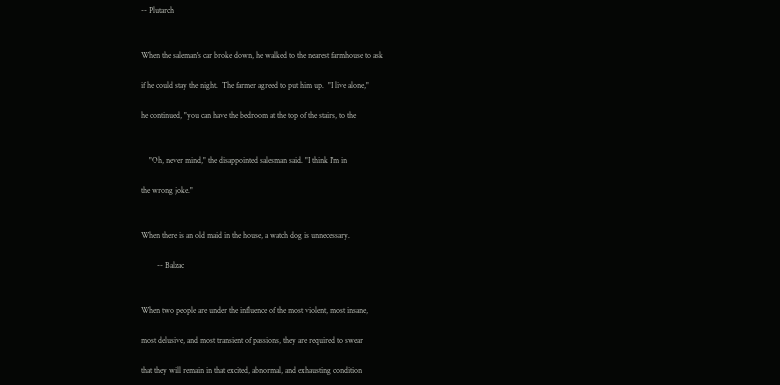-- Plutarch


When the saleman's car broke down, he walked to the nearest farmhouse to ask

if he could stay the night.  The farmer agreed to put him up.  "I live alone,"

he continued, "you can have the bedroom at the top of the stairs, to the


    "Oh, never mind," the disappointed salesman said. "I think I'm in

the wrong joke."


When there is an old maid in the house, a watch dog is unnecessary.

        -- Balzac


When two people are under the influence of the most violent, most insane,

most delusive, and most transient of passions, they are required to swear

that they will remain in that excited, abnormal, and exhausting condition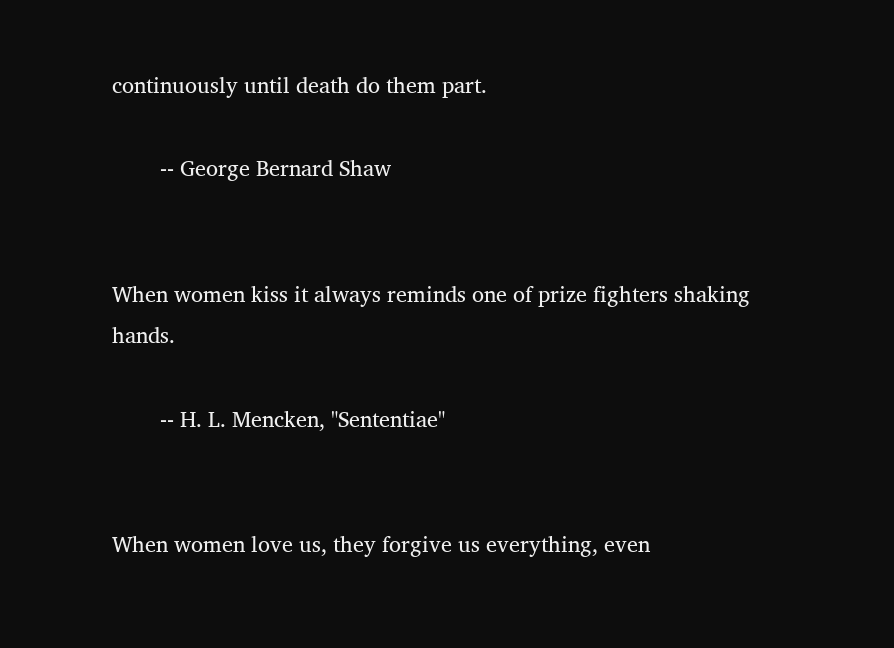continuously until death do them part.

        -- George Bernard Shaw


When women kiss it always reminds one of prize fighters shaking hands.

        -- H. L. Mencken, "Sententiae"


When women love us, they forgive us everything, even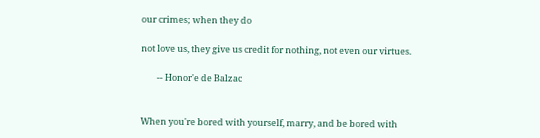our crimes; when they do

not love us, they give us credit for nothing, not even our virtues.

        -- Honor'e de Balzac


When you're bored with yourself, marry, and be bored with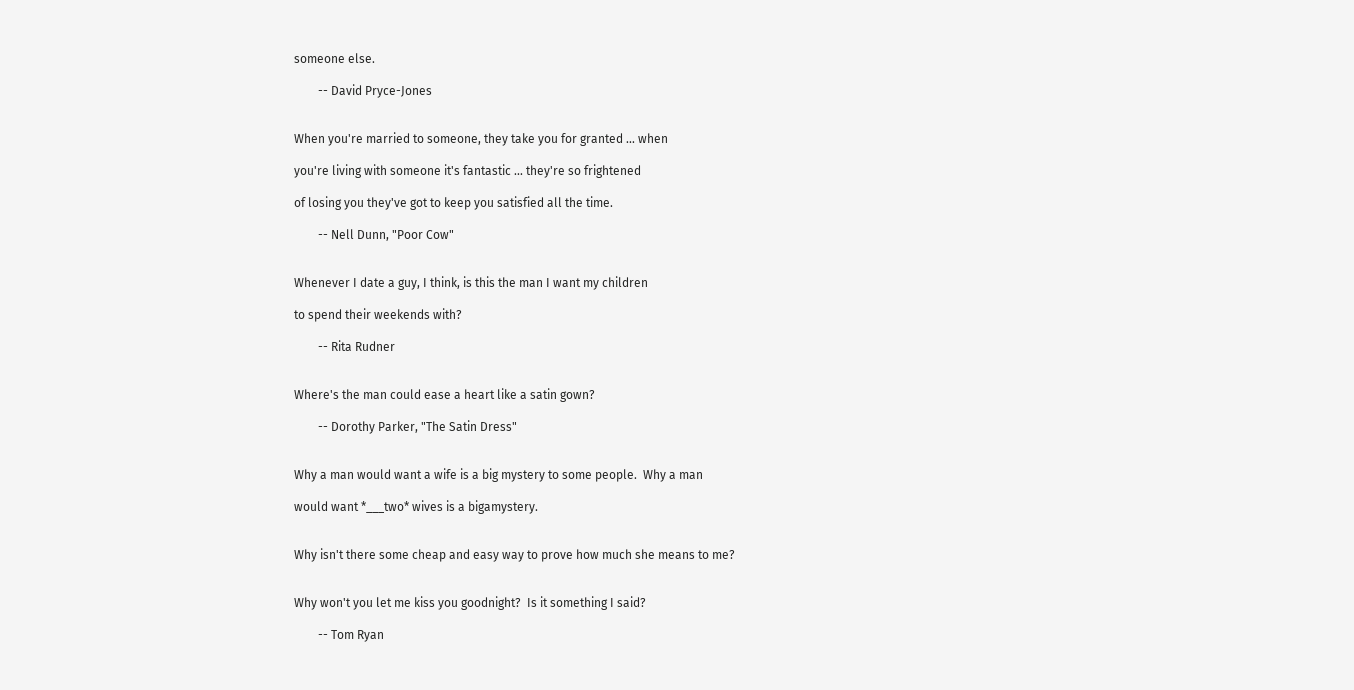someone else.

        -- David Pryce-Jones


When you're married to someone, they take you for granted ... when

you're living with someone it's fantastic ... they're so frightened

of losing you they've got to keep you satisfied all the time.

        -- Nell Dunn, "Poor Cow"


Whenever I date a guy, I think, is this the man I want my children

to spend their weekends with?

        -- Rita Rudner


Where's the man could ease a heart like a satin gown?

        -- Dorothy Parker, "The Satin Dress"


Why a man would want a wife is a big mystery to some people.  Why a man

would want *___two* wives is a bigamystery.


Why isn't there some cheap and easy way to prove how much she means to me?


Why won't you let me kiss you goodnight?  Is it something I said?

        -- Tom Ryan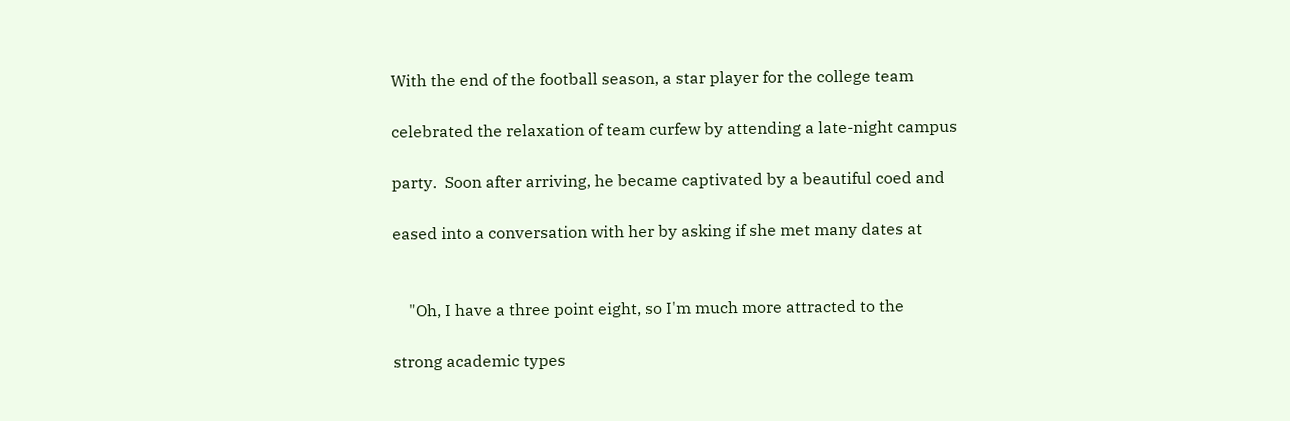With the end of the football season, a star player for the college team

celebrated the relaxation of team curfew by attending a late-night campus

party.  Soon after arriving, he became captivated by a beautiful coed and

eased into a conversation with her by asking if she met many dates at


    "Oh, I have a three point eight, so I'm much more attracted to the

strong academic types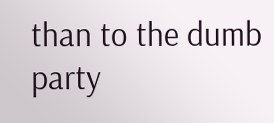than to the dumb party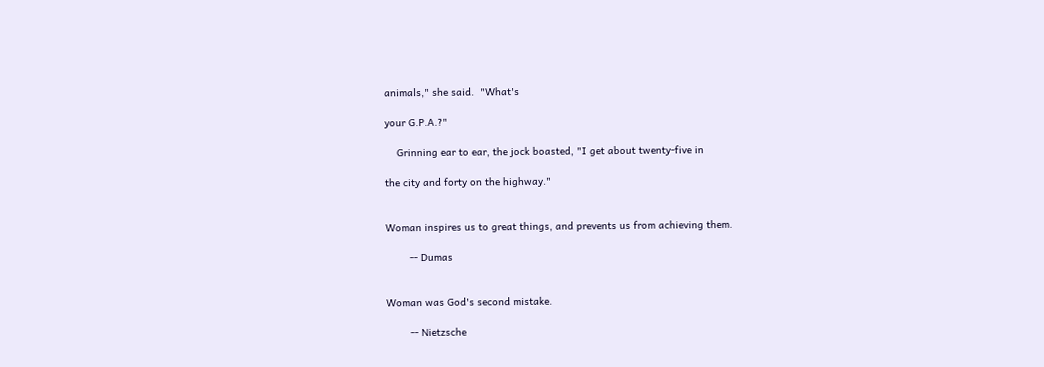animals," she said.  "What's

your G.P.A.?"

    Grinning ear to ear, the jock boasted, "I get about twenty-five in

the city and forty on the highway."


Woman inspires us to great things, and prevents us from achieving them.

        -- Dumas


Woman was God's second mistake.

        -- Nietzsche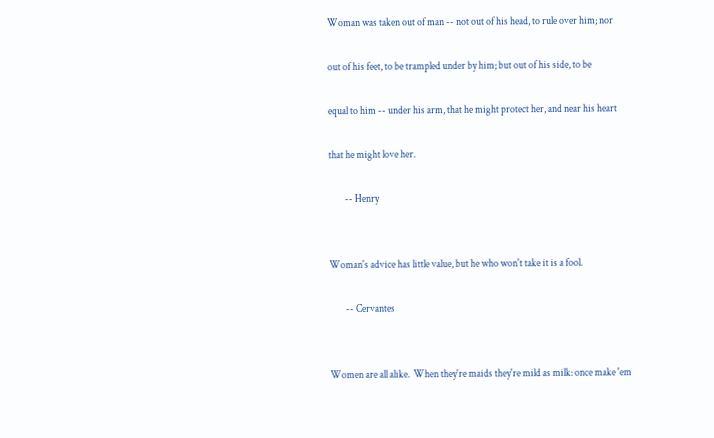Woman was taken out of man -- not out of his head, to rule over him; nor

out of his feet, to be trampled under by him; but out of his side, to be

equal to him -- under his arm, that he might protect her, and near his heart

that he might love her.

        -- Henry


Woman's advice has little value, but he who won't take it is a fool.

        -- Cervantes


Women are all alike.  When they're maids they're mild as milk: once make 'em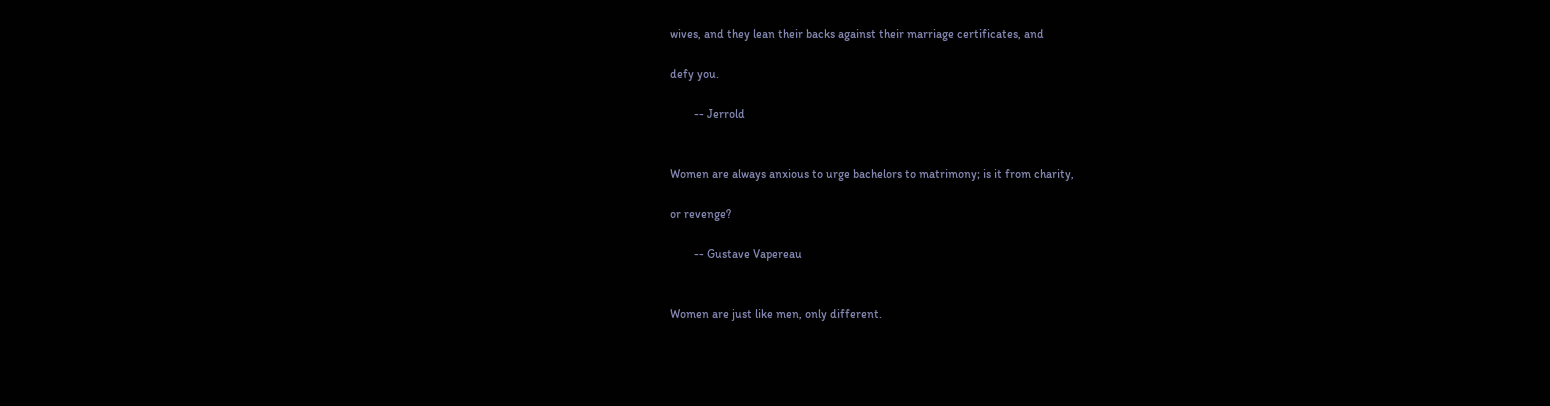wives, and they lean their backs against their marriage certificates, and

defy you.

        -- Jerrold


Women are always anxious to urge bachelors to matrimony; is it from charity,

or revenge?

        -- Gustave Vapereau


Women are just like men, only different.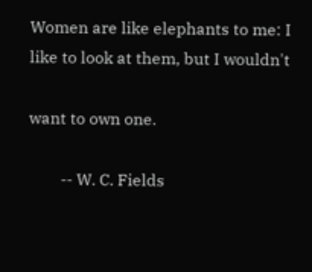Women are like elephants to me: I like to look at them, but I wouldn't

want to own one.

        -- W. C. Fields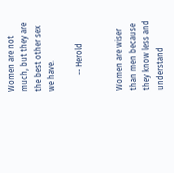Women are not much, but they are the best other sex we have.

        -- Herold


Women are wiser than men because they know less and understand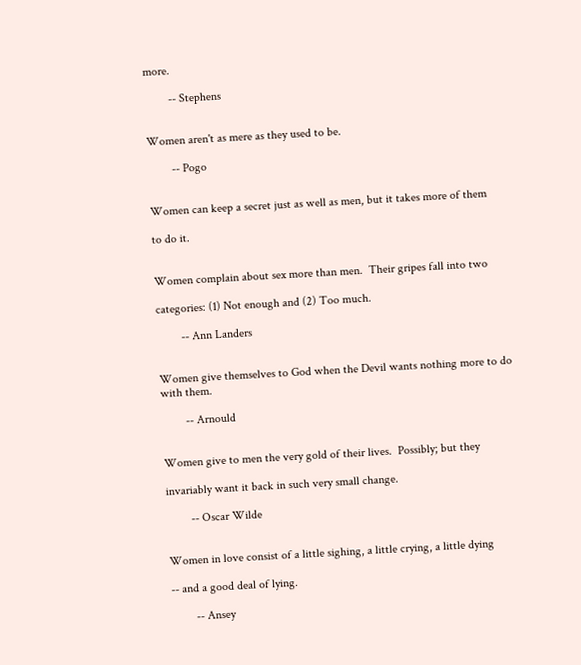more.

        -- Stephens


Women aren't as mere as they used to be.

        -- Pogo


Women can keep a secret just as well as men, but it takes more of them

to do it.


Women complain about sex more than men.  Their gripes fall into two

categories: (1) Not enough and (2) Too much.

        -- Ann Landers


Women give themselves to God when the Devil wants nothing more to do with them.

        -- Arnould


Women give to men the very gold of their lives.  Possibly; but they

invariably want it back in such very small change.

        -- Oscar Wilde


Women in love consist of a little sighing, a little crying, a little dying

-- and a good deal of lying.

        -- Ansey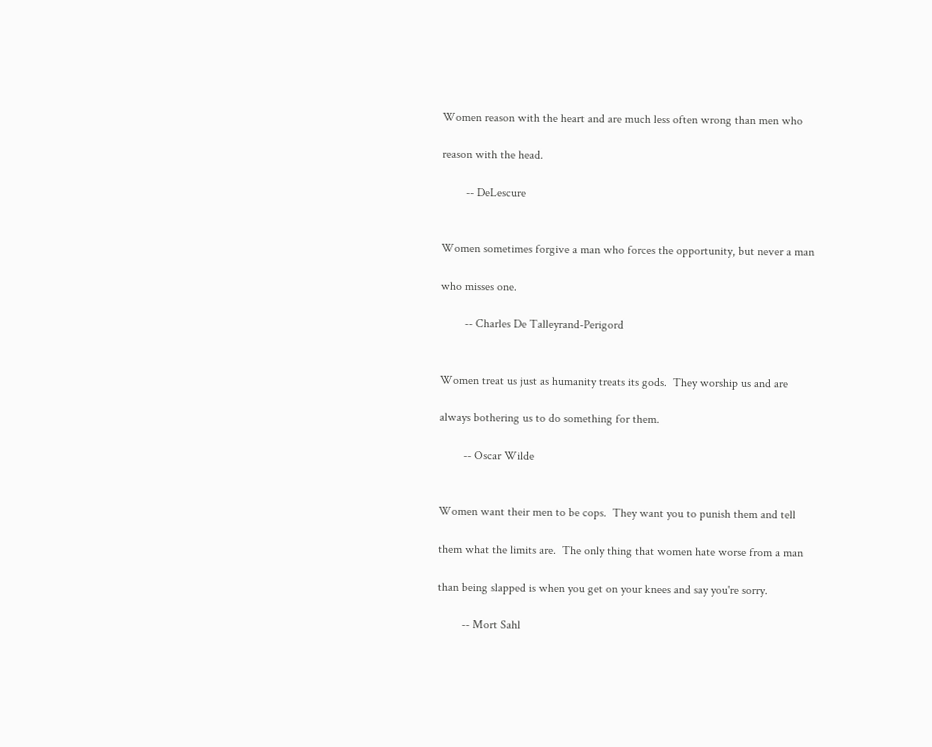Women reason with the heart and are much less often wrong than men who

reason with the head.

        -- DeLescure


Women sometimes forgive a man who forces the opportunity, but never a man

who misses one.

        -- Charles De Talleyrand-Perigord


Women treat us just as humanity treats its gods.  They worship us and are

always bothering us to do something for them.

        -- Oscar Wilde


Women want their men to be cops.  They want you to punish them and tell

them what the limits are.  The only thing that women hate worse from a man

than being slapped is when you get on your knees and say you're sorry.

        -- Mort Sahl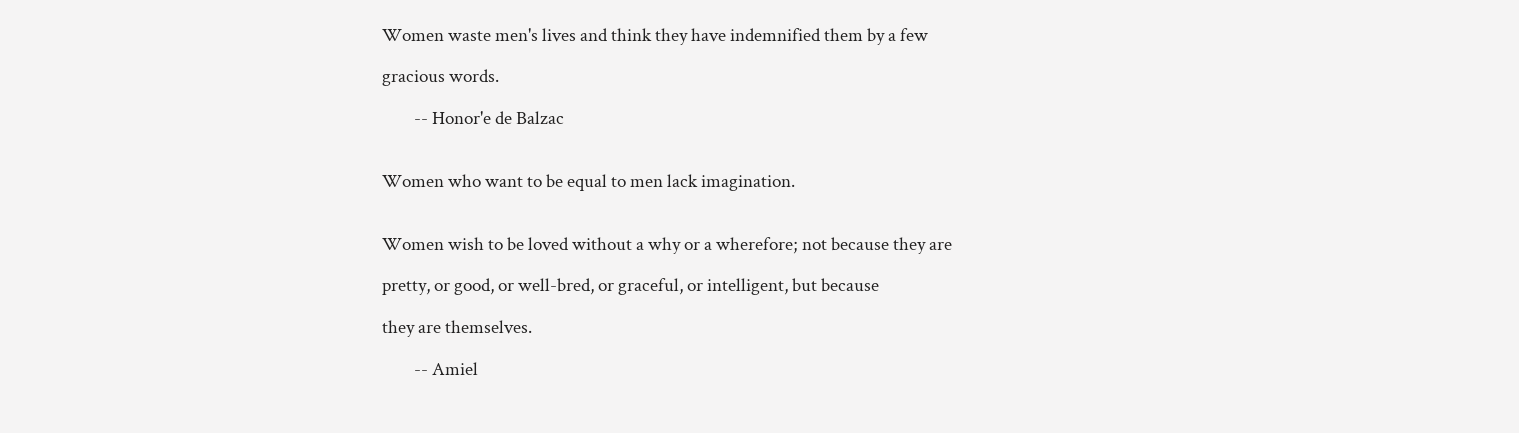Women waste men's lives and think they have indemnified them by a few

gracious words.

        -- Honor'e de Balzac


Women who want to be equal to men lack imagination.


Women wish to be loved without a why or a wherefore; not because they are

pretty, or good, or well-bred, or graceful, or intelligent, but because

they are themselves.

        -- Amiel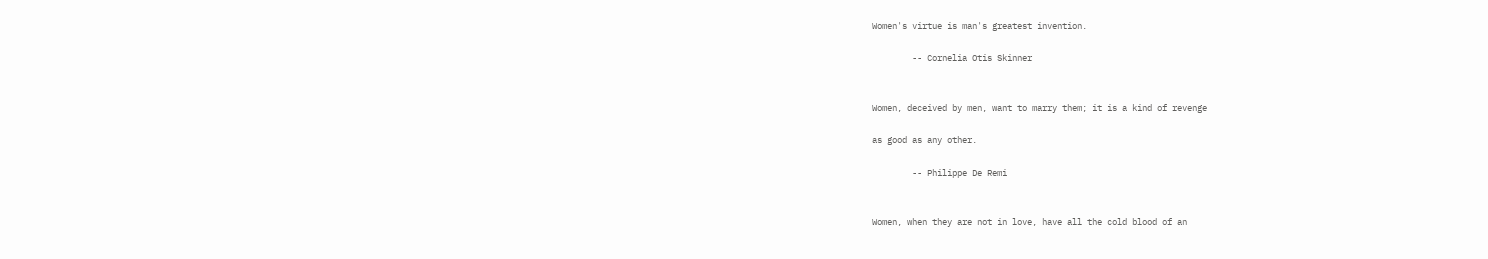Women's virtue is man's greatest invention.

        -- Cornelia Otis Skinner


Women, deceived by men, want to marry them; it is a kind of revenge

as good as any other.

        -- Philippe De Remi


Women, when they are not in love, have all the cold blood of an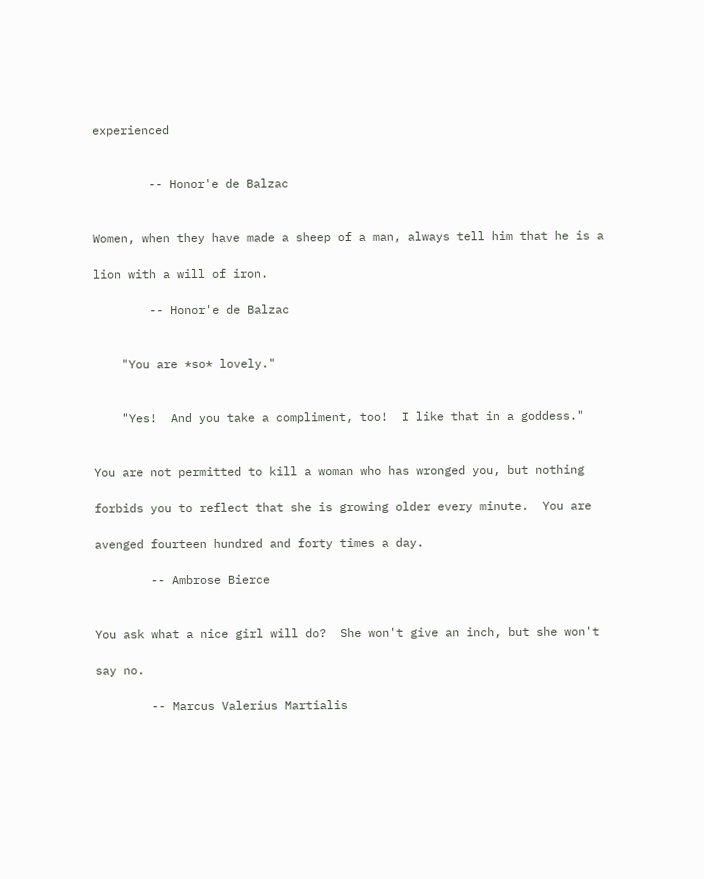experienced


        -- Honor'e de Balzac


Women, when they have made a sheep of a man, always tell him that he is a

lion with a will of iron.

        -- Honor'e de Balzac


    "You are *so* lovely."


    "Yes!  And you take a compliment, too!  I like that in a goddess."


You are not permitted to kill a woman who has wronged you, but nothing

forbids you to reflect that she is growing older every minute.  You are

avenged fourteen hundred and forty times a day.

        -- Ambrose Bierce


You ask what a nice girl will do?  She won't give an inch, but she won't

say no.

        -- Marcus Valerius Martialis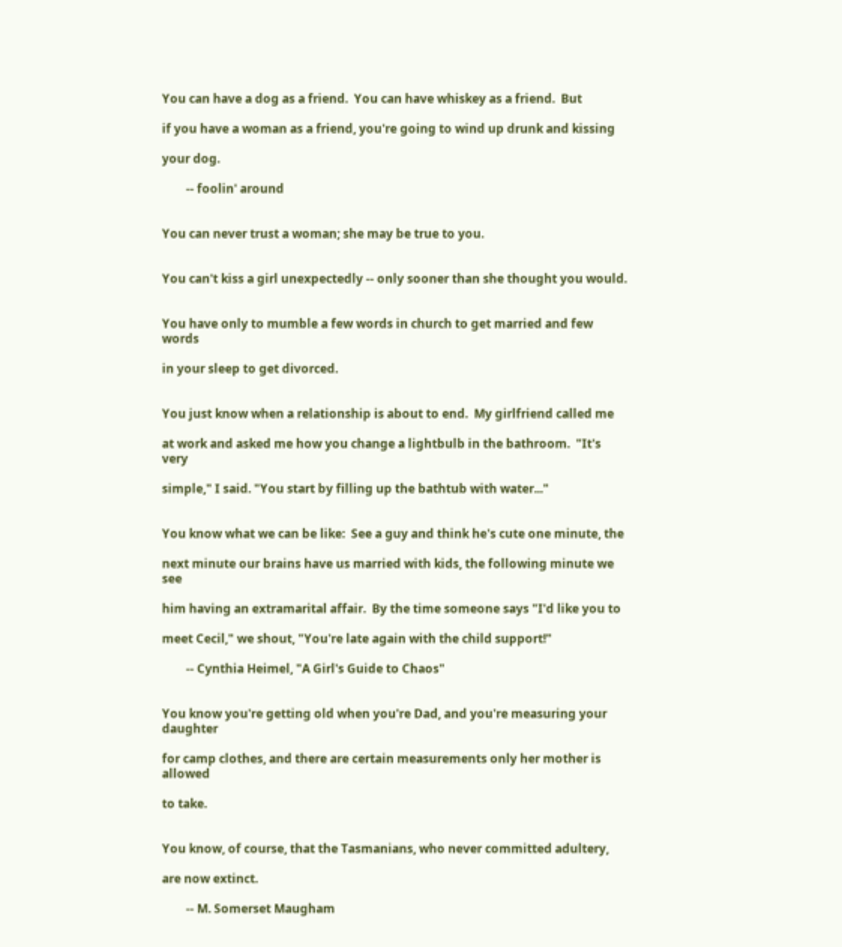You can have a dog as a friend.  You can have whiskey as a friend.  But

if you have a woman as a friend, you're going to wind up drunk and kissing

your dog.

        -- foolin' around


You can never trust a woman; she may be true to you.


You can't kiss a girl unexpectedly -- only sooner than she thought you would.


You have only to mumble a few words in church to get married and few words

in your sleep to get divorced.


You just know when a relationship is about to end.  My girlfriend called me

at work and asked me how you change a lightbulb in the bathroom.  "It's very

simple," I said. "You start by filling up the bathtub with water..."


You know what we can be like:  See a guy and think he's cute one minute, the

next minute our brains have us married with kids, the following minute we see

him having an extramarital affair.  By the time someone says "I'd like you to

meet Cecil," we shout, "You're late again with the child support!"

        -- Cynthia Heimel, "A Girl's Guide to Chaos"


You know you're getting old when you're Dad, and you're measuring your daughter

for camp clothes, and there are certain measurements only her mother is allowed

to take.


You know, of course, that the Tasmanians, who never committed adultery,

are now extinct.

        -- M. Somerset Maugham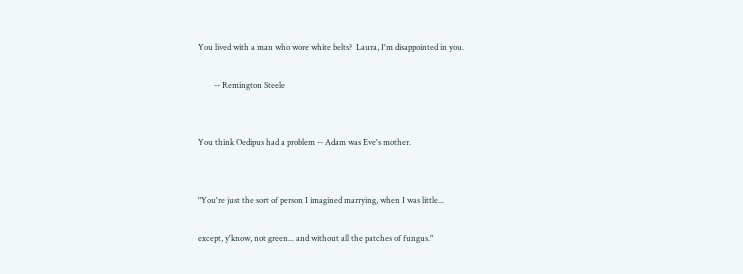You lived with a man who wore white belts?  Laura, I'm disappointed in you.

        -- Remington Steele


You think Oedipus had a problem -- Adam was Eve's mother.


"You're just the sort of person I imagined marrying, when I was little...

except, y'know, not green... and without all the patches of fungus."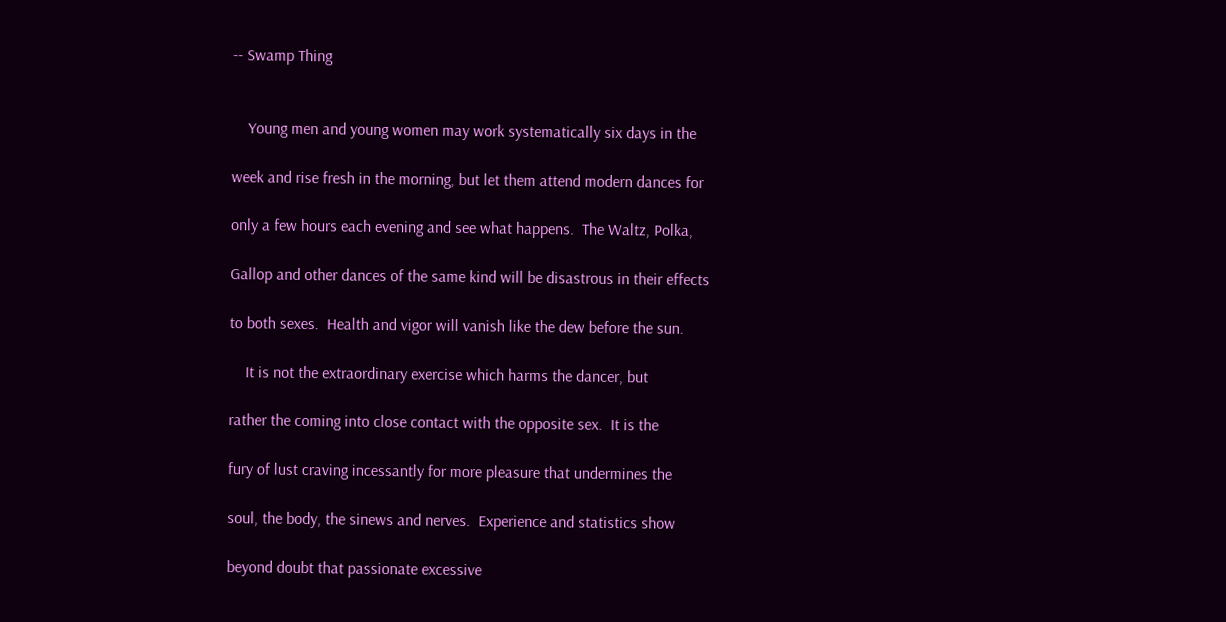-- Swamp Thing


    Young men and young women may work systematically six days in the

week and rise fresh in the morning, but let them attend modern dances for

only a few hours each evening and see what happens.  The Waltz, Polka,

Gallop and other dances of the same kind will be disastrous in their effects

to both sexes.  Health and vigor will vanish like the dew before the sun.

    It is not the extraordinary exercise which harms the dancer, but

rather the coming into close contact with the opposite sex.  It is the

fury of lust craving incessantly for more pleasure that undermines the

soul, the body, the sinews and nerves.  Experience and statistics show

beyond doubt that passionate excessive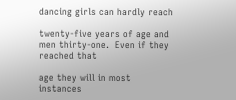dancing girls can hardly reach

twenty-five years of age and men thirty-one.  Even if they reached that

age they will in most instances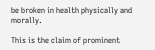be broken in health physically and morally.

This is the claim of prominent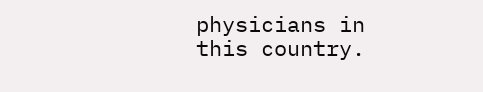physicians in this country.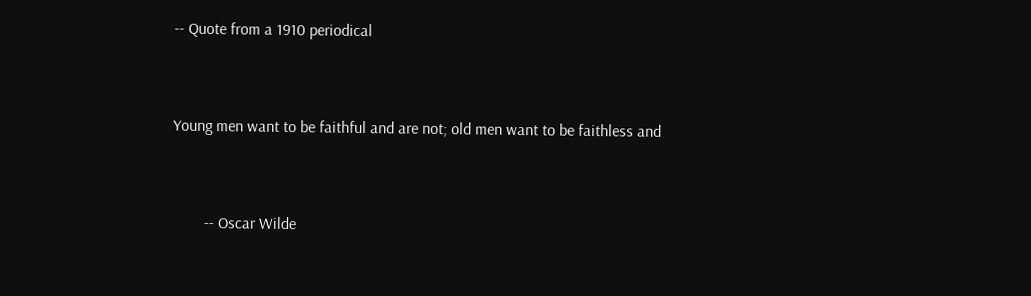-- Quote from a 1910 periodical


Young men want to be faithful and are not; old men want to be faithless and


        -- Oscar Wilde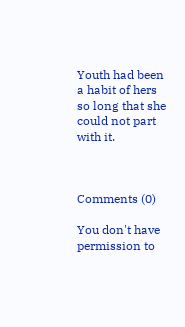Youth had been a habit of hers so long that she could not part with it.



Comments (0)

You don't have permission to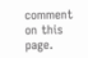comment on this page.